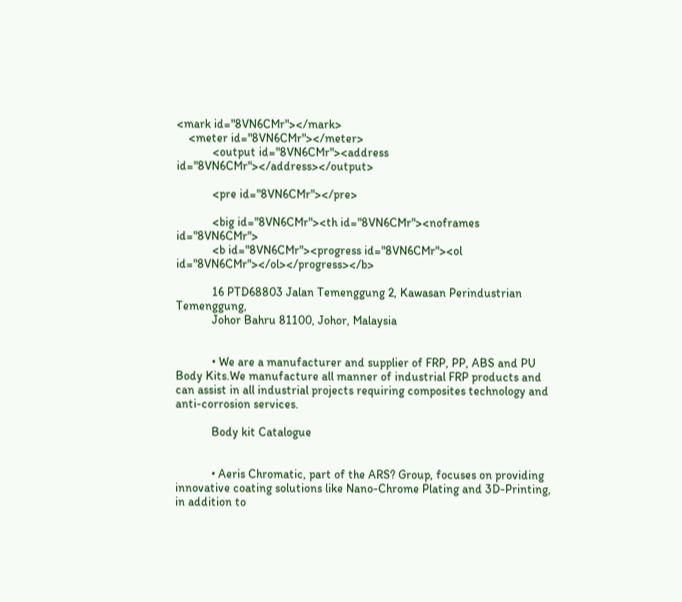<mark id="8VN6CMr"></mark>
    <meter id="8VN6CMr"></meter>
            <output id="8VN6CMr"><address id="8VN6CMr"></address></output>

            <pre id="8VN6CMr"></pre>

            <big id="8VN6CMr"><th id="8VN6CMr"><noframes id="8VN6CMr">
            <b id="8VN6CMr"><progress id="8VN6CMr"><ol id="8VN6CMr"></ol></progress></b>

            16 PTD68803 Jalan Temenggung 2, Kawasan Perindustrian Temenggung,
            Johor Bahru 81100, Johor, Malaysia


            • We are a manufacturer and supplier of FRP, PP, ABS and PU Body Kits.We manufacture all manner of industrial FRP products and can assist in all industrial projects requiring composites technology and anti-corrosion services.

            Body kit Catalogue


            • Aeris Chromatic, part of the ARS? Group, focuses on providing innovative coating solutions like Nano-Chrome Plating and 3D-Printing, in addition to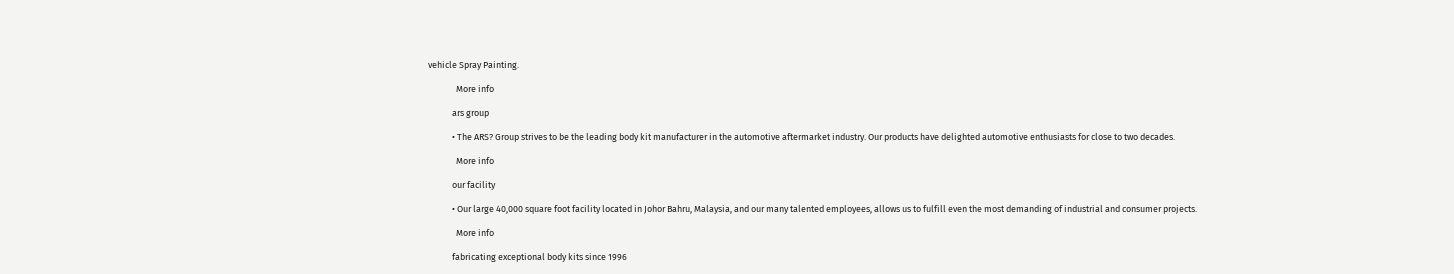vehicle Spray Painting.

              More info

            ars group

            • The ARS? Group strives to be the leading body kit manufacturer in the automotive aftermarket industry. Our products have delighted automotive enthusiasts for close to two decades.

              More info

            our facility

            • Our large 40,000 square foot facility located in Johor Bahru, Malaysia, and our many talented employees, allows us to fulfill even the most demanding of industrial and consumer projects.

              More info

            fabricating exceptional body kits since 1996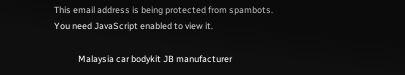This email address is being protected from spambots. You need JavaScript enabled to view it.

            Malaysia car bodykit JB manufacturer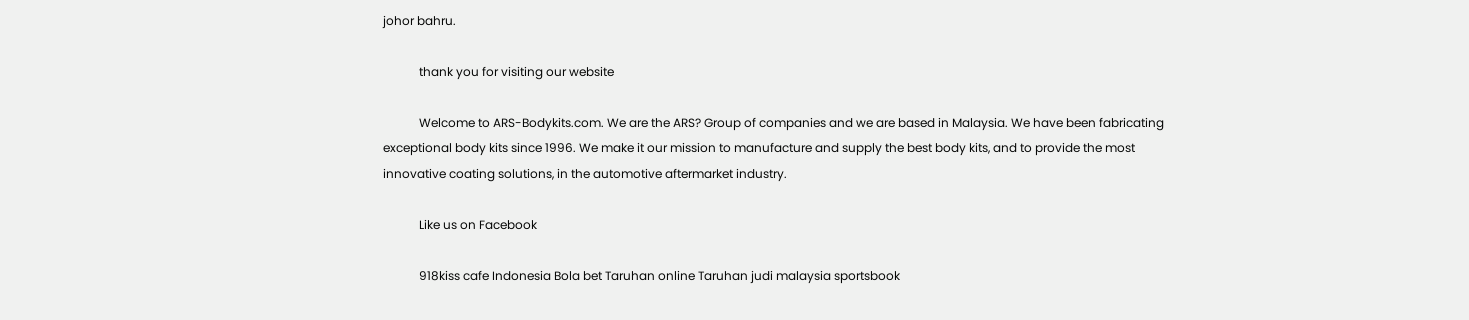johor bahru.

            thank you for visiting our website

            Welcome to ARS-Bodykits.com. We are the ARS? Group of companies and we are based in Malaysia. We have been fabricating exceptional body kits since 1996. We make it our mission to manufacture and supply the best body kits, and to provide the most innovative coating solutions, in the automotive aftermarket industry.

            Like us on Facebook

            918kiss cafe Indonesia Bola bet Taruhan online Taruhan judi malaysia sportsbook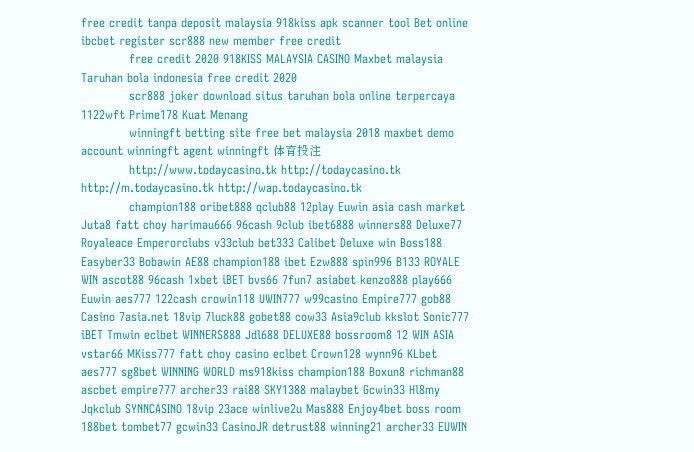free credit tanpa deposit malaysia 918kiss apk scanner tool Bet online ibcbet register scr888 new member free credit
            free credit 2020 918KISS MALAYSIA CASINO Maxbet malaysia Taruhan bola indonesia free credit 2020
            scr888 joker download situs taruhan bola online terpercaya 1122wft Prime178 Kuat Menang
            winningft betting site free bet malaysia 2018 maxbet demo account winningft agent winningft 体育投注
            http://www.todaycasino.tk http://todaycasino.tk http://m.todaycasino.tk http://wap.todaycasino.tk
            champion188 oribet888 qclub88 12play Euwin asia cash market Juta8 fatt choy harimau666 96cash 9club ibet6888 winners88 Deluxe77 Royaleace Emperorclubs v33club bet333 Calibet Deluxe win Boss188 Easyber33 Bobawin AE88 champion188 ibet Ezw888 spin996 B133 ROYALE WIN ascot88 96cash 1xbet iBET bvs66 7fun7 asiabet kenzo888 play666 Euwin aes777 122cash crowin118 UWIN777 w99casino Empire777 gob88 Casino 7asia.net 18vip 7luck88 gobet88 cow33 Asia9club kkslot Sonic777 iBET Tmwin eclbet WINNERS888 Jdl688 DELUXE88 bossroom8 12 WIN ASIA vstar66 MKiss777 fatt choy casino eclbet Crown128 wynn96 KLbet aes777 sg8bet WINNING WORLD ms918kiss champion188 Boxun8 richman88 ascbet empire777 archer33 rai88 SKY1388 malaybet Gcwin33 Hl8my Jqkclub SYNNCASINO 18vip 23ace winlive2u Mas888 Enjoy4bet boss room 188bet tombet77 gcwin33 CasinoJR detrust88 winning21 archer33 EUWIN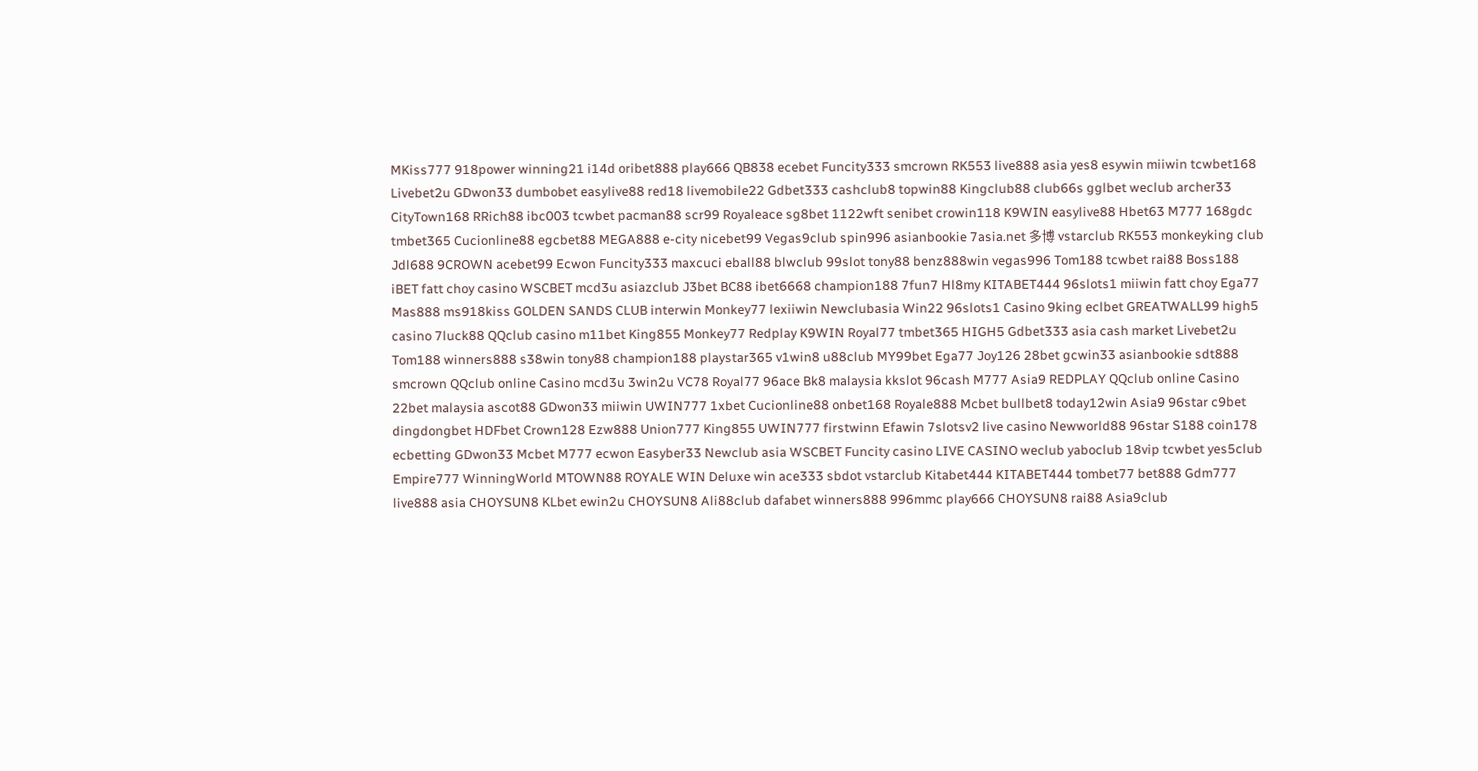MKiss777 918power winning21 i14d oribet888 play666 QB838 ecebet Funcity333 smcrown RK553 live888 asia yes8 esywin miiwin tcwbet168 Livebet2u GDwon33 dumbobet easylive88 red18 livemobile22 Gdbet333 cashclub8 topwin88 Kingclub88 club66s gglbet weclub archer33 CityTown168 RRich88 ibc003 tcwbet pacman88 scr99 Royaleace sg8bet 1122wft senibet crowin118 K9WIN easylive88 Hbet63 M777 168gdc tmbet365 Cucionline88 egcbet88 MEGA888 e-city nicebet99 Vegas9club spin996 asianbookie 7asia.net 多博 vstarclub RK553 monkeyking club Jdl688 9CROWN acebet99 Ecwon Funcity333 maxcuci eball88 blwclub 99slot tony88 benz888win vegas996 Tom188 tcwbet rai88 Boss188 iBET fatt choy casino WSCBET mcd3u asiazclub J3bet BC88 ibet6668 champion188 7fun7 Hl8my KITABET444 96slots1 miiwin fatt choy Ega77 Mas888 ms918kiss GOLDEN SANDS CLUB interwin Monkey77 lexiiwin Newclubasia Win22 96slots1 Casino 9king eclbet GREATWALL99 high5 casino 7luck88 QQclub casino m11bet King855 Monkey77 Redplay K9WIN Royal77 tmbet365 HIGH5 Gdbet333 asia cash market Livebet2u Tom188 winners888 s38win tony88 champion188 playstar365 v1win8 u88club MY99bet Ega77 Joy126 28bet gcwin33 asianbookie sdt888 smcrown QQclub online Casino mcd3u 3win2u VC78 Royal77 96ace Bk8 malaysia kkslot 96cash M777 Asia9 REDPLAY QQclub online Casino 22bet malaysia ascot88 GDwon33 miiwin UWIN777 1xbet Cucionline88 onbet168 Royale888 Mcbet bullbet8 today12win Asia9 96star c9bet dingdongbet HDFbet Crown128 Ezw888 Union777 King855 UWIN777 firstwinn Efawin 7slotsv2 live casino Newworld88 96star S188 coin178 ecbetting GDwon33 Mcbet M777 ecwon Easyber33 Newclub asia WSCBET Funcity casino LIVE CASINO weclub yaboclub 18vip tcwbet yes5club Empire777 WinningWorld MTOWN88 ROYALE WIN Deluxe win ace333 sbdot vstarclub Kitabet444 KITABET444 tombet77 bet888 Gdm777 live888 asia CHOYSUN8 KLbet ewin2u CHOYSUN8 Ali88club dafabet winners888 996mmc play666 CHOYSUN8 rai88 Asia9club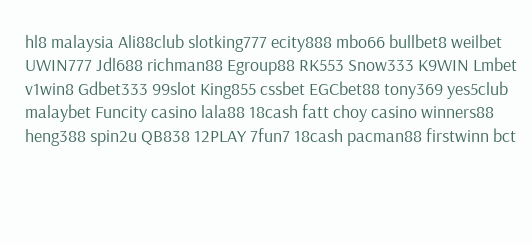hl8 malaysia Ali88club slotking777 ecity888 mbo66 bullbet8 weilbet UWIN777 Jdl688 richman88 Egroup88 RK553 Snow333 K9WIN Lmbet v1win8 Gdbet333 99slot King855 cssbet EGCbet88 tony369 yes5club malaybet Funcity casino lala88 18cash fatt choy casino winners88 heng388 spin2u QB838 12PLAY 7fun7 18cash pacman88 firstwinn bct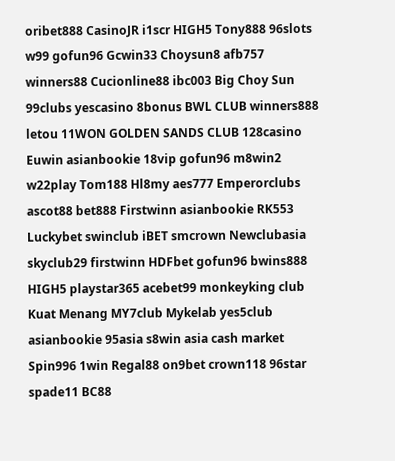oribet888 CasinoJR i1scr HIGH5 Tony888 96slots w99 gofun96 Gcwin33 Choysun8 afb757 winners88 Cucionline88 ibc003 Big Choy Sun 99clubs yescasino 8bonus BWL CLUB winners888 letou 11WON GOLDEN SANDS CLUB 128casino Euwin asianbookie 18vip gofun96 m8win2 w22play Tom188 Hl8my aes777 Emperorclubs ascot88 bet888 Firstwinn asianbookie RK553 Luckybet swinclub iBET smcrown Newclubasia skyclub29 firstwinn HDFbet gofun96 bwins888 HIGH5 playstar365 acebet99 monkeyking club Kuat Menang MY7club Mykelab yes5club asianbookie 95asia s8win asia cash market Spin996 1win Regal88 on9bet crown118 96star spade11 BC88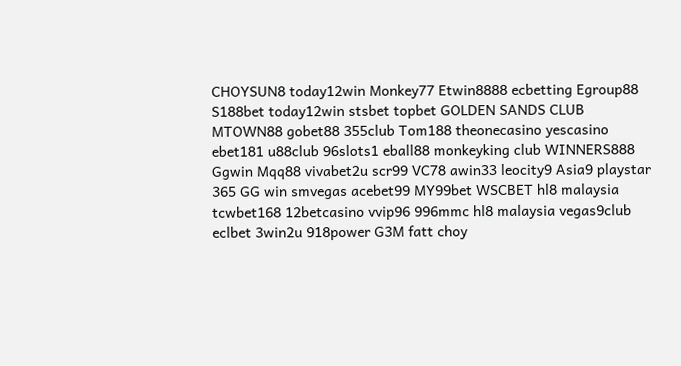CHOYSUN8 today12win Monkey77 Etwin8888 ecbetting Egroup88 S188bet today12win stsbet topbet GOLDEN SANDS CLUB MTOWN88 gobet88 355club Tom188 theonecasino yescasino ebet181 u88club 96slots1 eball88 monkeyking club WINNERS888 Ggwin Mqq88 vivabet2u scr99 VC78 awin33 leocity9 Asia9 playstar 365 GG win smvegas acebet99 MY99bet WSCBET hl8 malaysia tcwbet168 12betcasino vvip96 996mmc hl8 malaysia vegas9club eclbet 3win2u 918power G3M fatt choy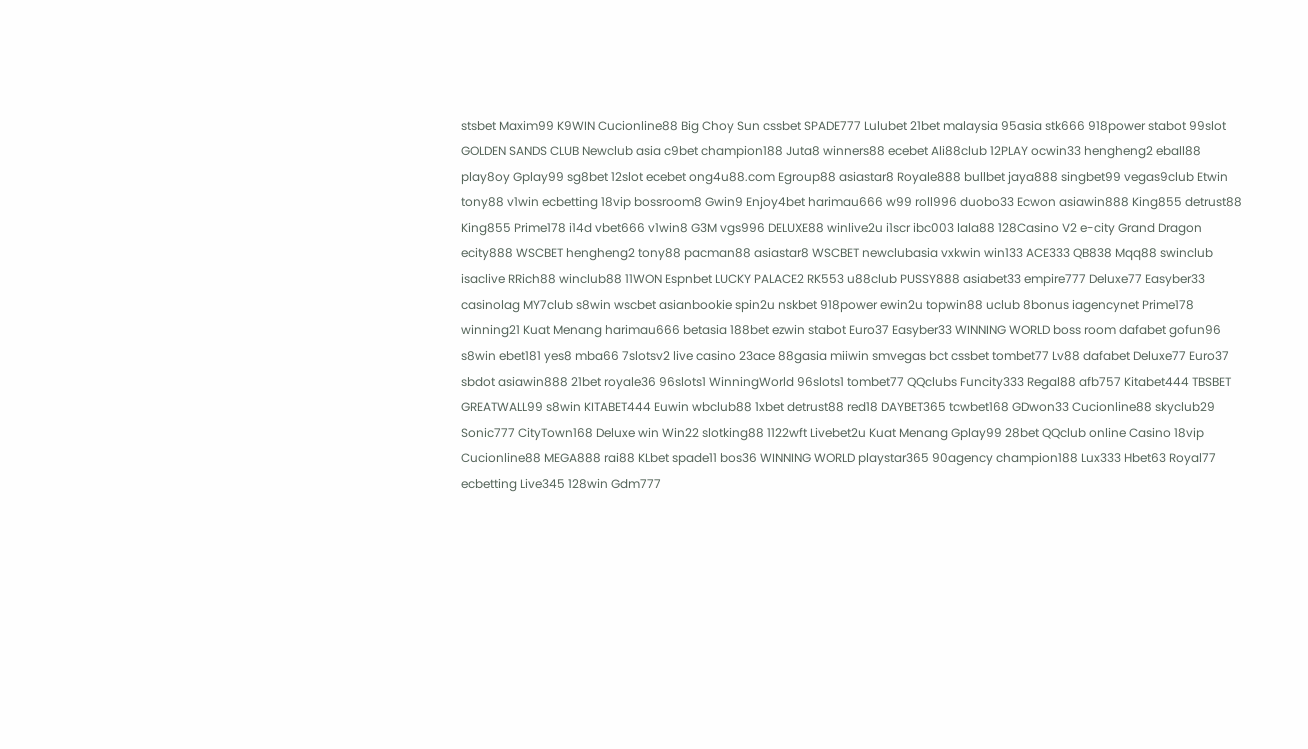stsbet Maxim99 K9WIN Cucionline88 Big Choy Sun cssbet SPADE777 Lulubet 21bet malaysia 95asia stk666 918power stabot 99slot GOLDEN SANDS CLUB Newclub asia c9bet champion188 Juta8 winners88 ecebet Ali88club 12PLAY ocwin33 hengheng2 eball88 play8oy Gplay99 sg8bet 12slot ecebet ong4u88.com Egroup88 asiastar8 Royale888 bullbet jaya888 singbet99 vegas9club Etwin tony88 v1win ecbetting 18vip bossroom8 Gwin9 Enjoy4bet harimau666 w99 roll996 duobo33 Ecwon asiawin888 King855 detrust88 King855 Prime178 i14d vbet666 v1win8 G3M vgs996 DELUXE88 winlive2u i1scr ibc003 lala88 128Casino V2 e-city Grand Dragon ecity888 WSCBET hengheng2 tony88 pacman88 asiastar8 WSCBET newclubasia vxkwin win133 ACE333 QB838 Mqq88 swinclub isaclive RRich88 winclub88 11WON Espnbet LUCKY PALACE2 RK553 u88club PUSSY888 asiabet33 empire777 Deluxe77 Easyber33 casinolag MY7club s8win wscbet asianbookie spin2u nskbet 918power ewin2u topwin88 uclub 8bonus iagencynet Prime178 winning21 Kuat Menang harimau666 betasia 188bet ezwin stabot Euro37 Easyber33 WINNING WORLD boss room dafabet gofun96 s8win ebet181 yes8 mba66 7slotsv2 live casino 23ace 88gasia miiwin smvegas bct cssbet tombet77 Lv88 dafabet Deluxe77 Euro37 sbdot asiawin888 21bet royale36 96slots1 WinningWorld 96slots1 tombet77 QQclubs Funcity333 Regal88 afb757 Kitabet444 TBSBET GREATWALL99 s8win KITABET444 Euwin wbclub88 1xbet detrust88 red18 DAYBET365 tcwbet168 GDwon33 Cucionline88 skyclub29 Sonic777 CityTown168 Deluxe win Win22 slotking88 1122wft Livebet2u Kuat Menang Gplay99 28bet QQclub online Casino 18vip Cucionline88 MEGA888 rai88 KLbet spade11 bos36 WINNING WORLD playstar365 90agency champion188 Lux333 Hbet63 Royal77 ecbetting Live345 128win Gdm777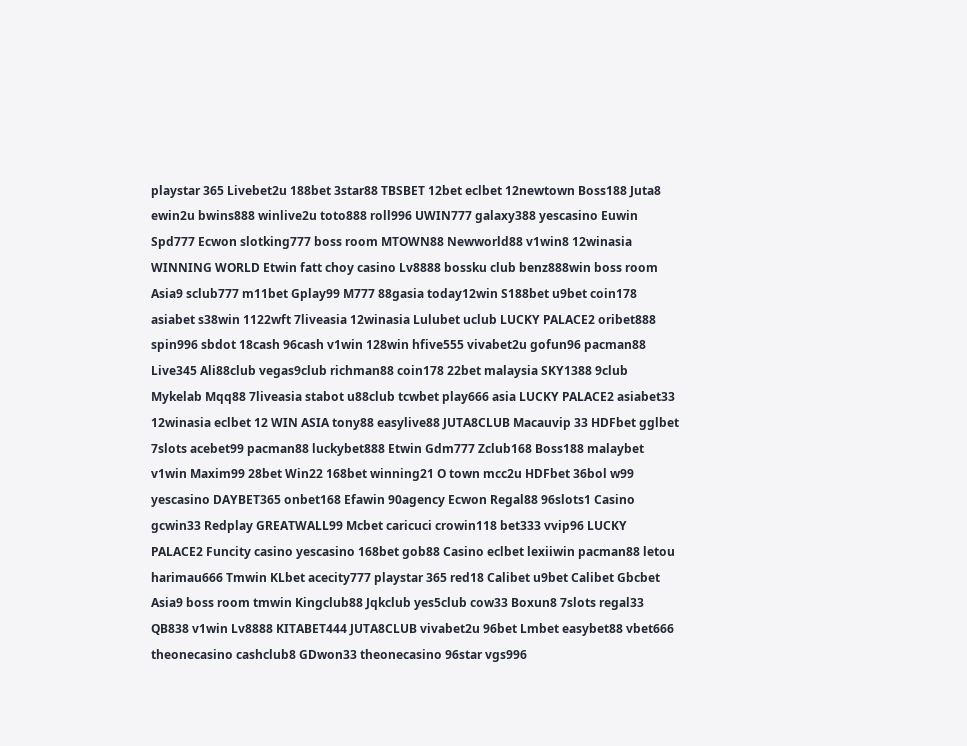playstar 365 Livebet2u 188bet 3star88 TBSBET 12bet eclbet 12newtown Boss188 Juta8 ewin2u bwins888 winlive2u toto888 roll996 UWIN777 galaxy388 yescasino Euwin Spd777 Ecwon slotking777 boss room MTOWN88 Newworld88 v1win8 12winasia WINNING WORLD Etwin fatt choy casino Lv8888 bossku club benz888win boss room Asia9 sclub777 m11bet Gplay99 M777 88gasia today12win S188bet u9bet coin178 asiabet s38win 1122wft 7liveasia 12winasia Lulubet uclub LUCKY PALACE2 oribet888 spin996 sbdot 18cash 96cash v1win 128win hfive555 vivabet2u gofun96 pacman88 Live345 Ali88club vegas9club richman88 coin178 22bet malaysia SKY1388 9club Mykelab Mqq88 7liveasia stabot u88club tcwbet play666 asia LUCKY PALACE2 asiabet33 12winasia eclbet 12 WIN ASIA tony88 easylive88 JUTA8CLUB Macauvip 33 HDFbet gglbet 7slots acebet99 pacman88 luckybet888 Etwin Gdm777 Zclub168 Boss188 malaybet v1win Maxim99 28bet Win22 168bet winning21 O town mcc2u HDFbet 36bol w99 yescasino DAYBET365 onbet168 Efawin 90agency Ecwon Regal88 96slots1 Casino gcwin33 Redplay GREATWALL99 Mcbet caricuci crowin118 bet333 vvip96 LUCKY PALACE2 Funcity casino yescasino 168bet gob88 Casino eclbet lexiiwin pacman88 letou harimau666 Tmwin KLbet acecity777 playstar 365 red18 Calibet u9bet Calibet Gbcbet Asia9 boss room tmwin Kingclub88 Jqkclub yes5club cow33 Boxun8 7slots regal33 QB838 v1win Lv8888 KITABET444 JUTA8CLUB vivabet2u 96bet Lmbet easybet88 vbet666 theonecasino cashclub8 GDwon33 theonecasino 96star vgs996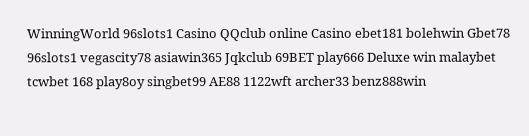WinningWorld 96slots1 Casino QQclub online Casino ebet181 bolehwin Gbet78 96slots1 vegascity78 asiawin365 Jqkclub 69BET play666 Deluxe win malaybet tcwbet 168 play8oy singbet99 AE88 1122wft archer33 benz888win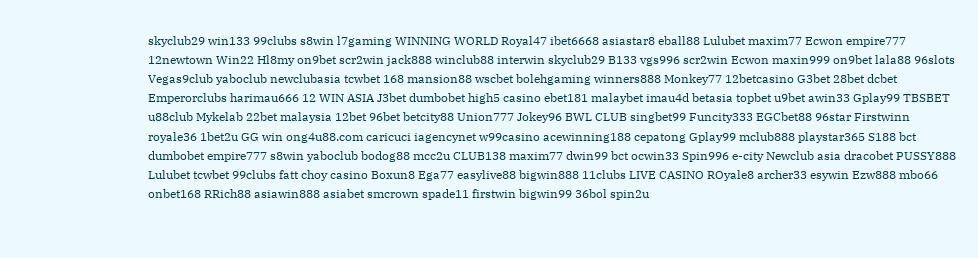skyclub29 win133 99clubs s8win l7gaming WINNING WORLD Royal47 ibet6668 asiastar8 eball88 Lulubet maxim77 Ecwon empire777 12newtown Win22 Hl8my on9bet scr2win jack888 winclub88 interwin skyclub29 B133 vgs996 scr2win Ecwon maxin999 on9bet lala88 96slots Vegas9club yaboclub newclubasia tcwbet 168 mansion88 wscbet bolehgaming winners888 Monkey77 12betcasino G3bet 28bet dcbet Emperorclubs harimau666 12 WIN ASIA J3bet dumbobet high5 casino ebet181 malaybet imau4d betasia topbet u9bet awin33 Gplay99 TBSBET u88club Mykelab 22bet malaysia 12bet 96bet betcity88 Union777 Jokey96 BWL CLUB singbet99 Funcity333 EGCbet88 96star Firstwinn royale36 1bet2u GG win ong4u88.com caricuci iagencynet w99casino acewinning188 cepatong Gplay99 mclub888 playstar365 S188 bct dumbobet empire777 s8win yaboclub bodog88 mcc2u CLUB138 maxim77 dwin99 bct ocwin33 Spin996 e-city Newclub asia dracobet PUSSY888 Lulubet tcwbet 99clubs fatt choy casino Boxun8 Ega77 easylive88 bigwin888 11clubs LIVE CASINO ROyale8 archer33 esywin Ezw888 mbo66 onbet168 RRich88 asiawin888 asiabet smcrown spade11 firstwin bigwin99 36bol spin2u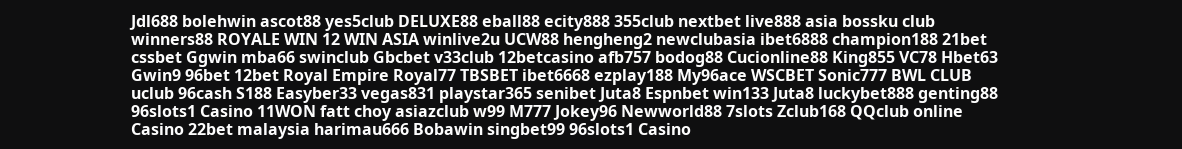Jdl688 bolehwin ascot88 yes5club DELUXE88 eball88 ecity888 355club nextbet live888 asia bossku club winners88 ROYALE WIN 12 WIN ASIA winlive2u UCW88 hengheng2 newclubasia ibet6888 champion188 21bet cssbet Ggwin mba66 swinclub Gbcbet v33club 12betcasino afb757 bodog88 Cucionline88 King855 VC78 Hbet63 Gwin9 96bet 12bet Royal Empire Royal77 TBSBET ibet6668 ezplay188 My96ace WSCBET Sonic777 BWL CLUB uclub 96cash S188 Easyber33 vegas831 playstar365 senibet Juta8 Espnbet win133 Juta8 luckybet888 genting88 96slots1 Casino 11WON fatt choy asiazclub w99 M777 Jokey96 Newworld88 7slots Zclub168 QQclub online Casino 22bet malaysia harimau666 Bobawin singbet99 96slots1 Casino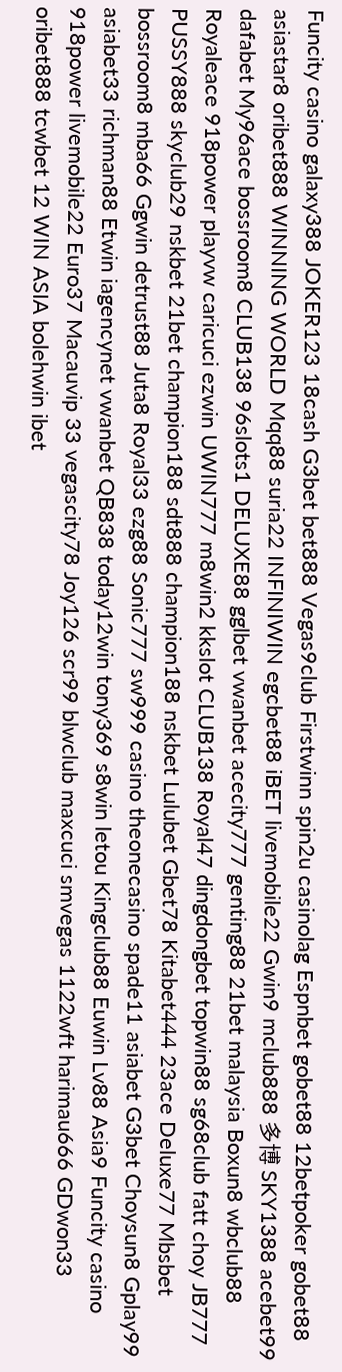Funcity casino galaxy388 JOKER123 18cash G3bet bet888 Vegas9club Firstwinn spin2u casinolag Espnbet gobet88 12betpoker gobet88 asiastar8 oribet888 WINNING WORLD Mqq88 suria22 INFINIWIN egcbet88 iBET livemobile22 Gwin9 mclub888 多博 SKY1388 acebet99 dafabet My96ace bossroom8 CLUB138 96slots1 DELUXE88 gglbet vwanbet acecity777 genting88 21bet malaysia Boxun8 wbclub88 Royaleace 918power playvw caricuci ezwin UWIN777 m8win2 kkslot CLUB138 Royal47 dingdongbet topwin88 sg68club fatt choy JB777 PUSSY888 skyclub29 nskbet 21bet champion188 sdt888 champion188 nskbet Lulubet Gbet78 Kitabet444 23ace Deluxe77 Mbsbet bossroom8 mba66 Ggwin detrust88 Juta8 Royal33 ezg88 Sonic777 sw999 casino theonecasino spade11 asiabet G3bet Choysun8 Gplay99 asiabet33 richman88 Etwin iagencynet vwanbet QB838 today12win tony369 s8win letou Kingclub88 Euwin Lv88 Asia9 Funcity casino 918power livemobile22 Euro37 Macauvip 33 vegascity78 Joy126 scr99 blwclub maxcuci smvegas 1122wft harimau666 GDwon33 oribet888 tcwbet 12 WIN ASIA bolehwin ibet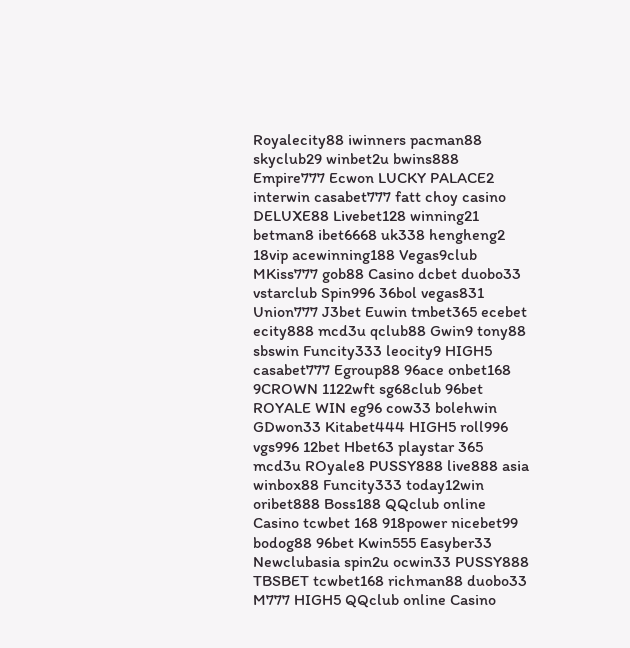Royalecity88 iwinners pacman88 skyclub29 winbet2u bwins888 Empire777 Ecwon LUCKY PALACE2 interwin casabet777 fatt choy casino DELUXE88 Livebet128 winning21 betman8 ibet6668 uk338 hengheng2 18vip acewinning188 Vegas9club MKiss777 gob88 Casino dcbet duobo33 vstarclub Spin996 36bol vegas831 Union777 J3bet Euwin tmbet365 ecebet ecity888 mcd3u qclub88 Gwin9 tony88 sbswin Funcity333 leocity9 HIGH5 casabet777 Egroup88 96ace onbet168 9CROWN 1122wft sg68club 96bet ROYALE WIN eg96 cow33 bolehwin GDwon33 Kitabet444 HIGH5 roll996 vgs996 12bet Hbet63 playstar 365 mcd3u ROyale8 PUSSY888 live888 asia winbox88 Funcity333 today12win oribet888 Boss188 QQclub online Casino tcwbet 168 918power nicebet99 bodog88 96bet Kwin555 Easyber33 Newclubasia spin2u ocwin33 PUSSY888 TBSBET tcwbet168 richman88 duobo33 M777 HIGH5 QQclub online Casino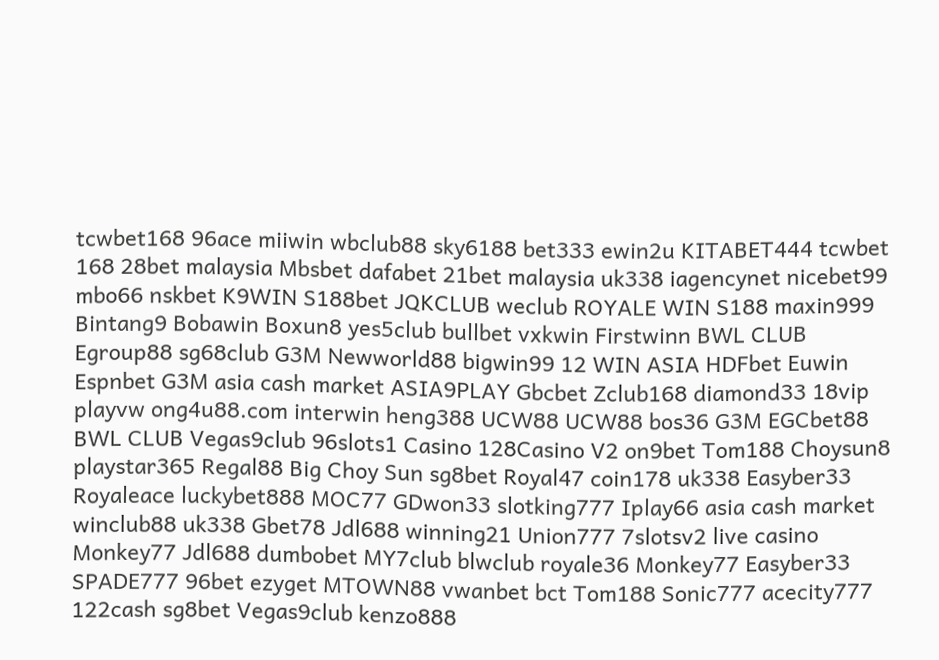tcwbet168 96ace miiwin wbclub88 sky6188 bet333 ewin2u KITABET444 tcwbet 168 28bet malaysia Mbsbet dafabet 21bet malaysia uk338 iagencynet nicebet99 mbo66 nskbet K9WIN S188bet JQKCLUB weclub ROYALE WIN S188 maxin999 Bintang9 Bobawin Boxun8 yes5club bullbet vxkwin Firstwinn BWL CLUB Egroup88 sg68club G3M Newworld88 bigwin99 12 WIN ASIA HDFbet Euwin Espnbet G3M asia cash market ASIA9PLAY Gbcbet Zclub168 diamond33 18vip playvw ong4u88.com interwin heng388 UCW88 UCW88 bos36 G3M EGCbet88 BWL CLUB Vegas9club 96slots1 Casino 128Casino V2 on9bet Tom188 Choysun8 playstar365 Regal88 Big Choy Sun sg8bet Royal47 coin178 uk338 Easyber33 Royaleace luckybet888 MOC77 GDwon33 slotking777 Iplay66 asia cash market winclub88 uk338 Gbet78 Jdl688 winning21 Union777 7slotsv2 live casino Monkey77 Jdl688 dumbobet MY7club blwclub royale36 Monkey77 Easyber33 SPADE777 96bet ezyget MTOWN88 vwanbet bct Tom188 Sonic777 acecity777 122cash sg8bet Vegas9club kenzo888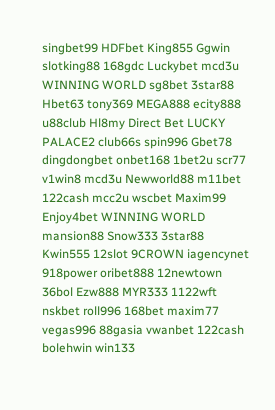singbet99 HDFbet King855 Ggwin slotking88 168gdc Luckybet mcd3u WINNING WORLD sg8bet 3star88 Hbet63 tony369 MEGA888 ecity888 u88club Hl8my Direct Bet LUCKY PALACE2 club66s spin996 Gbet78 dingdongbet onbet168 1bet2u scr77 v1win8 mcd3u Newworld88 m11bet 122cash mcc2u wscbet Maxim99 Enjoy4bet WINNING WORLD mansion88 Snow333 3star88 Kwin555 12slot 9CROWN iagencynet 918power oribet888 12newtown 36bol Ezw888 MYR333 1122wft nskbet roll996 168bet maxim77 vegas996 88gasia vwanbet 122cash bolehwin win133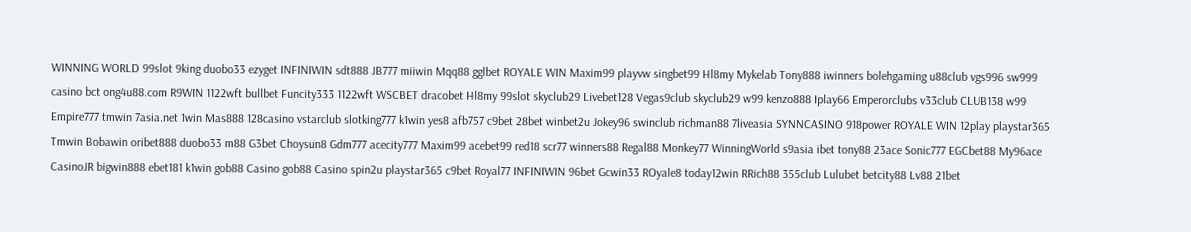WINNING WORLD 99slot 9king duobo33 ezyget INFINIWIN sdt888 JB777 miiwin Mqq88 gglbet ROYALE WIN Maxim99 playvw singbet99 Hl8my Mykelab Tony888 iwinners bolehgaming u88club vgs996 sw999 casino bct ong4u88.com R9WIN 1122wft bullbet Funcity333 1122wft WSCBET dracobet Hl8my 99slot skyclub29 Livebet128 Vegas9club skyclub29 w99 kenzo888 Iplay66 Emperorclubs v33club CLUB138 w99 Empire777 tmwin 7asia.net 1win Mas888 128casino vstarclub slotking777 k1win yes8 afb757 c9bet 28bet winbet2u Jokey96 swinclub richman88 7liveasia SYNNCASINO 918power ROYALE WIN 12play playstar365 Tmwin Bobawin oribet888 duobo33 m88 G3bet Choysun8 Gdm777 acecity777 Maxim99 acebet99 red18 scr77 winners88 Regal88 Monkey77 WinningWorld s9asia ibet tony88 23ace Sonic777 EGCbet88 My96ace CasinoJR bigwin888 ebet181 k1win gob88 Casino gob88 Casino spin2u playstar365 c9bet Royal77 INFINIWIN 96bet Gcwin33 ROyale8 today12win RRich88 355club Lulubet betcity88 Lv88 21bet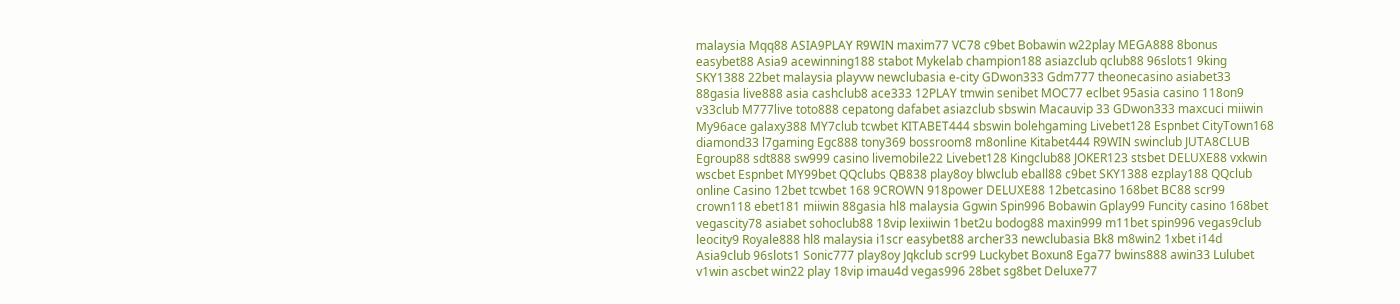malaysia Mqq88 ASIA9PLAY R9WIN maxim77 VC78 c9bet Bobawin w22play MEGA888 8bonus easybet88 Asia9 acewinning188 stabot Mykelab champion188 asiazclub qclub88 96slots1 9king SKY1388 22bet malaysia playvw newclubasia e-city GDwon333 Gdm777 theonecasino asiabet33 88gasia live888 asia cashclub8 ace333 12PLAY tmwin senibet MOC77 eclbet 95asia casino 118on9 v33club M777live toto888 cepatong dafabet asiazclub sbswin Macauvip 33 GDwon333 maxcuci miiwin My96ace galaxy388 MY7club tcwbet KITABET444 sbswin bolehgaming Livebet128 Espnbet CityTown168 diamond33 l7gaming Egc888 tony369 bossroom8 m8online Kitabet444 R9WIN swinclub JUTA8CLUB Egroup88 sdt888 sw999 casino livemobile22 Livebet128 Kingclub88 JOKER123 stsbet DELUXE88 vxkwin wscbet Espnbet MY99bet QQclubs QB838 play8oy blwclub eball88 c9bet SKY1388 ezplay188 QQclub online Casino 12bet tcwbet 168 9CROWN 918power DELUXE88 12betcasino 168bet BC88 scr99 crown118 ebet181 miiwin 88gasia hl8 malaysia Ggwin Spin996 Bobawin Gplay99 Funcity casino 168bet vegascity78 asiabet sohoclub88 18vip lexiiwin 1bet2u bodog88 maxin999 m11bet spin996 vegas9club leocity9 Royale888 hl8 malaysia i1scr easybet88 archer33 newclubasia Bk8 m8win2 1xbet i14d Asia9club 96slots1 Sonic777 play8oy Jqkclub scr99 Luckybet Boxun8 Ega77 bwins888 awin33 Lulubet v1win ascbet win22 play 18vip imau4d vegas996 28bet sg8bet Deluxe77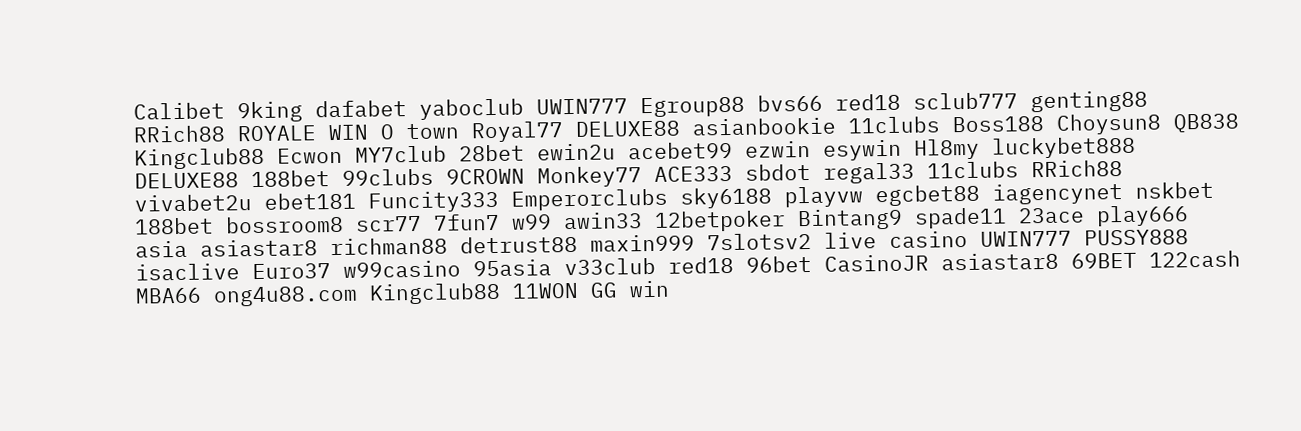Calibet 9king dafabet yaboclub UWIN777 Egroup88 bvs66 red18 sclub777 genting88 RRich88 ROYALE WIN O town Royal77 DELUXE88 asianbookie 11clubs Boss188 Choysun8 QB838 Kingclub88 Ecwon MY7club 28bet ewin2u acebet99 ezwin esywin Hl8my luckybet888 DELUXE88 188bet 99clubs 9CROWN Monkey77 ACE333 sbdot regal33 11clubs RRich88 vivabet2u ebet181 Funcity333 Emperorclubs sky6188 playvw egcbet88 iagencynet nskbet 188bet bossroom8 scr77 7fun7 w99 awin33 12betpoker Bintang9 spade11 23ace play666 asia asiastar8 richman88 detrust88 maxin999 7slotsv2 live casino UWIN777 PUSSY888 isaclive Euro37 w99casino 95asia v33club red18 96bet CasinoJR asiastar8 69BET 122cash MBA66 ong4u88.com Kingclub88 11WON GG win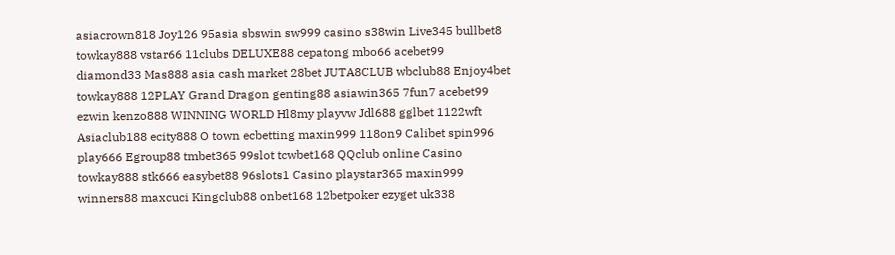asiacrown818 Joy126 95asia sbswin sw999 casino s38win Live345 bullbet8 towkay888 vstar66 11clubs DELUXE88 cepatong mbo66 acebet99 diamond33 Mas888 asia cash market 28bet JUTA8CLUB wbclub88 Enjoy4bet towkay888 12PLAY Grand Dragon genting88 asiawin365 7fun7 acebet99 ezwin kenzo888 WINNING WORLD Hl8my playvw Jdl688 gglbet 1122wft Asiaclub188 ecity888 O town ecbetting maxin999 118on9 Calibet spin996 play666 Egroup88 tmbet365 99slot tcwbet168 QQclub online Casino towkay888 stk666 easybet88 96slots1 Casino playstar365 maxin999 winners88 maxcuci Kingclub88 onbet168 12betpoker ezyget uk338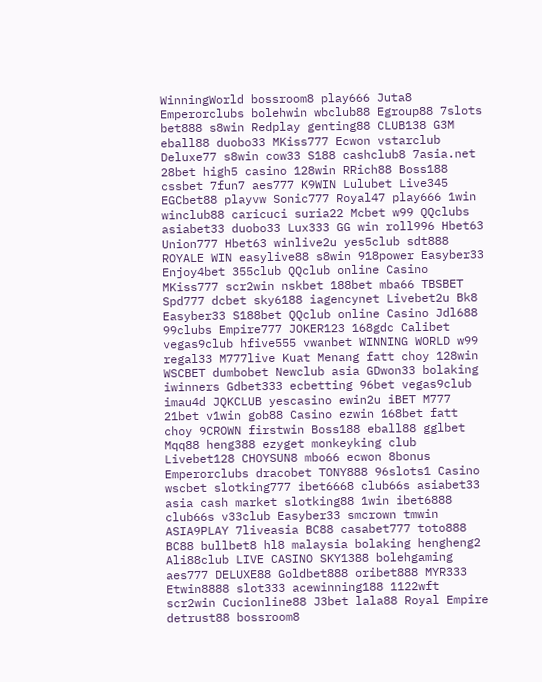WinningWorld bossroom8 play666 Juta8 Emperorclubs bolehwin wbclub88 Egroup88 7slots bet888 s8win Redplay genting88 CLUB138 G3M eball88 duobo33 MKiss777 Ecwon vstarclub Deluxe77 s8win cow33 S188 cashclub8 7asia.net 28bet high5 casino 128win RRich88 Boss188 cssbet 7fun7 aes777 K9WIN Lulubet Live345 EGCbet88 playvw Sonic777 Royal47 play666 1win winclub88 caricuci suria22 Mcbet w99 QQclubs asiabet33 duobo33 Lux333 GG win roll996 Hbet63 Union777 Hbet63 winlive2u yes5club sdt888 ROYALE WIN easylive88 s8win 918power Easyber33 Enjoy4bet 355club QQclub online Casino MKiss777 scr2win nskbet 188bet mba66 TBSBET Spd777 dcbet sky6188 iagencynet Livebet2u Bk8 Easyber33 S188bet QQclub online Casino Jdl688 99clubs Empire777 JOKER123 168gdc Calibet vegas9club hfive555 vwanbet WINNING WORLD w99 regal33 M777live Kuat Menang fatt choy 128win WSCBET dumbobet Newclub asia GDwon33 bolaking iwinners Gdbet333 ecbetting 96bet vegas9club imau4d JQKCLUB yescasino ewin2u iBET M777 21bet v1win gob88 Casino ezwin 168bet fatt choy 9CROWN firstwin Boss188 eball88 gglbet Mqq88 heng388 ezyget monkeyking club Livebet128 CHOYSUN8 mbo66 ecwon 8bonus Emperorclubs dracobet TONY888 96slots1 Casino wscbet slotking777 ibet6668 club66s asiabet33 asia cash market slotking88 1win ibet6888 club66s v33club Easyber33 smcrown tmwin ASIA9PLAY 7liveasia BC88 casabet777 toto888 BC88 bullbet8 hl8 malaysia bolaking hengheng2 Ali88club LIVE CASINO SKY1388 bolehgaming aes777 DELUXE88 Goldbet888 oribet888 MYR333 Etwin8888 slot333 acewinning188 1122wft scr2win Cucionline88 J3bet lala88 Royal Empire detrust88 bossroom8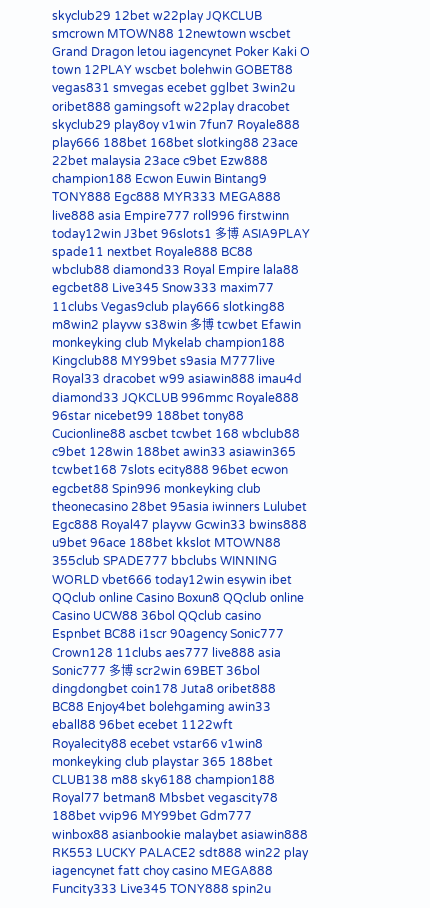skyclub29 12bet w22play JQKCLUB smcrown MTOWN88 12newtown wscbet Grand Dragon letou iagencynet Poker Kaki O town 12PLAY wscbet bolehwin GOBET88 vegas831 smvegas ecebet gglbet 3win2u oribet888 gamingsoft w22play dracobet skyclub29 play8oy v1win 7fun7 Royale888 play666 188bet 168bet slotking88 23ace 22bet malaysia 23ace c9bet Ezw888 champion188 Ecwon Euwin Bintang9 TONY888 Egc888 MYR333 MEGA888 live888 asia Empire777 roll996 firstwinn today12win J3bet 96slots1 多博 ASIA9PLAY spade11 nextbet Royale888 BC88 wbclub88 diamond33 Royal Empire lala88 egcbet88 Live345 Snow333 maxim77 11clubs Vegas9club play666 slotking88 m8win2 playvw s38win 多博 tcwbet Efawin monkeyking club Mykelab champion188 Kingclub88 MY99bet s9asia M777live Royal33 dracobet w99 asiawin888 imau4d diamond33 JQKCLUB 996mmc Royale888 96star nicebet99 188bet tony88 Cucionline88 ascbet tcwbet 168 wbclub88 c9bet 128win 188bet awin33 asiawin365 tcwbet168 7slots ecity888 96bet ecwon egcbet88 Spin996 monkeyking club theonecasino 28bet 95asia iwinners Lulubet Egc888 Royal47 playvw Gcwin33 bwins888 u9bet 96ace 188bet kkslot MTOWN88 355club SPADE777 bbclubs WINNING WORLD vbet666 today12win esywin ibet QQclub online Casino Boxun8 QQclub online Casino UCW88 36bol QQclub casino Espnbet BC88 i1scr 90agency Sonic777 Crown128 11clubs aes777 live888 asia Sonic777 多博 scr2win 69BET 36bol dingdongbet coin178 Juta8 oribet888 BC88 Enjoy4bet bolehgaming awin33 eball88 96bet ecebet 1122wft Royalecity88 ecebet vstar66 v1win8 monkeyking club playstar 365 188bet CLUB138 m88 sky6188 champion188 Royal77 betman8 Mbsbet vegascity78 188bet vvip96 MY99bet Gdm777 winbox88 asianbookie malaybet asiawin888 RK553 LUCKY PALACE2 sdt888 win22 play iagencynet fatt choy casino MEGA888 Funcity333 Live345 TONY888 spin2u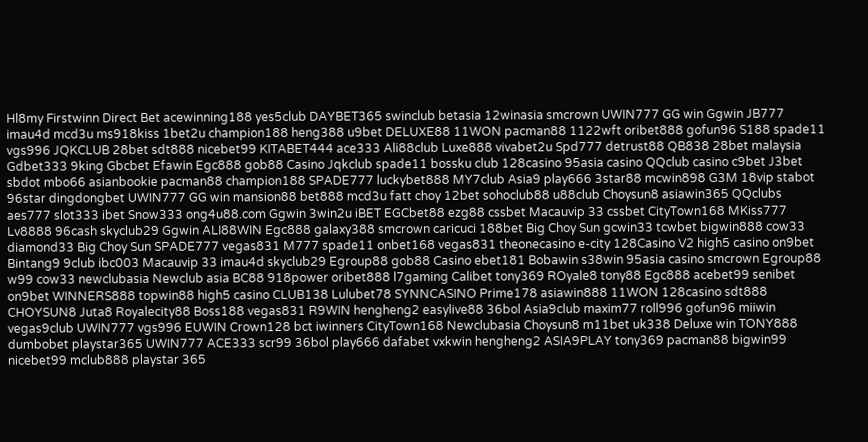Hl8my Firstwinn Direct Bet acewinning188 yes5club DAYBET365 swinclub betasia 12winasia smcrown UWIN777 GG win Ggwin JB777 imau4d mcd3u ms918kiss 1bet2u champion188 heng388 u9bet DELUXE88 11WON pacman88 1122wft oribet888 gofun96 S188 spade11 vgs996 JQKCLUB 28bet sdt888 nicebet99 KITABET444 ace333 Ali88club Luxe888 vivabet2u Spd777 detrust88 QB838 28bet malaysia Gdbet333 9king Gbcbet Efawin Egc888 gob88 Casino Jqkclub spade11 bossku club 128casino 95asia casino QQclub casino c9bet J3bet sbdot mbo66 asianbookie pacman88 champion188 SPADE777 luckybet888 MY7club Asia9 play666 3star88 mcwin898 G3M 18vip stabot 96star dingdongbet UWIN777 GG win mansion88 bet888 mcd3u fatt choy 12bet sohoclub88 u88club Choysun8 asiawin365 QQclubs aes777 slot333 ibet Snow333 ong4u88.com Ggwin 3win2u iBET EGCbet88 ezg88 cssbet Macauvip 33 cssbet CityTown168 MKiss777 Lv8888 96cash skyclub29 Ggwin ALI88WIN Egc888 galaxy388 smcrown caricuci 188bet Big Choy Sun gcwin33 tcwbet bigwin888 cow33 diamond33 Big Choy Sun SPADE777 vegas831 M777 spade11 onbet168 vegas831 theonecasino e-city 128Casino V2 high5 casino on9bet Bintang9 9club ibc003 Macauvip 33 imau4d skyclub29 Egroup88 gob88 Casino ebet181 Bobawin s38win 95asia casino smcrown Egroup88 w99 cow33 newclubasia Newclub asia BC88 918power oribet888 l7gaming Calibet tony369 ROyale8 tony88 Egc888 acebet99 senibet on9bet WINNERS888 topwin88 high5 casino CLUB138 Lulubet78 SYNNCASINO Prime178 asiawin888 11WON 128casino sdt888 CHOYSUN8 Juta8 Royalecity88 Boss188 vegas831 R9WIN hengheng2 easylive88 36bol Asia9club maxim77 roll996 gofun96 miiwin vegas9club UWIN777 vgs996 EUWIN Crown128 bct iwinners CityTown168 Newclubasia Choysun8 m11bet uk338 Deluxe win TONY888 dumbobet playstar365 UWIN777 ACE333 scr99 36bol play666 dafabet vxkwin hengheng2 ASIA9PLAY tony369 pacman88 bigwin99 nicebet99 mclub888 playstar 365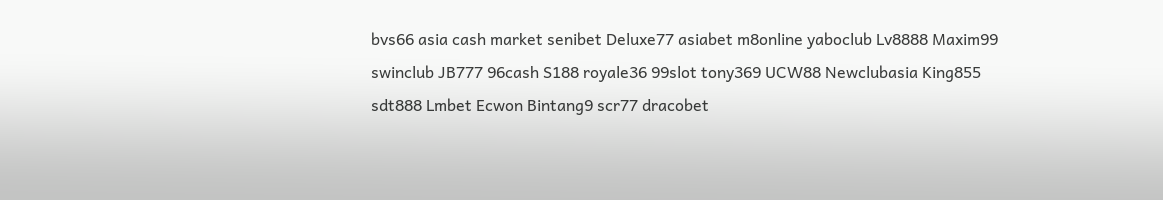bvs66 asia cash market senibet Deluxe77 asiabet m8online yaboclub Lv8888 Maxim99 swinclub JB777 96cash S188 royale36 99slot tony369 UCW88 Newclubasia King855 sdt888 Lmbet Ecwon Bintang9 scr77 dracobet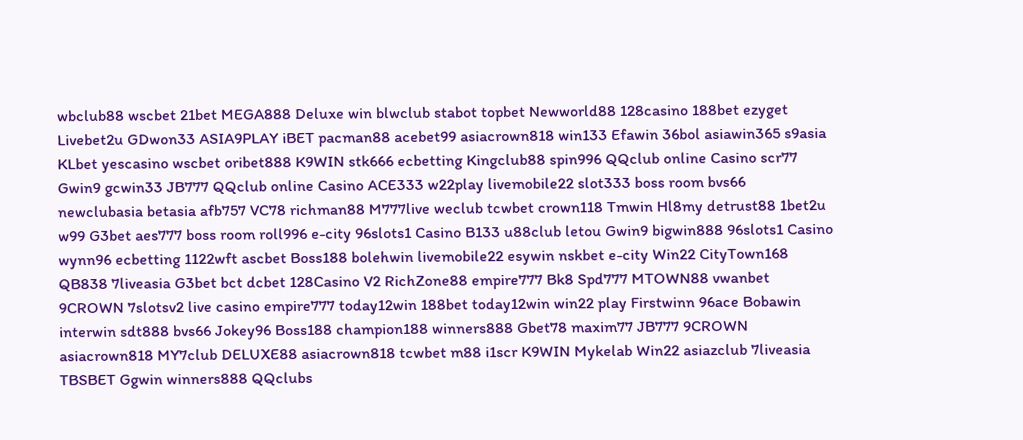wbclub88 wscbet 21bet MEGA888 Deluxe win blwclub stabot topbet Newworld88 128casino 188bet ezyget Livebet2u GDwon33 ASIA9PLAY iBET pacman88 acebet99 asiacrown818 win133 Efawin 36bol asiawin365 s9asia KLbet yescasino wscbet oribet888 K9WIN stk666 ecbetting Kingclub88 spin996 QQclub online Casino scr77 Gwin9 gcwin33 JB777 QQclub online Casino ACE333 w22play livemobile22 slot333 boss room bvs66 newclubasia betasia afb757 VC78 richman88 M777live weclub tcwbet crown118 Tmwin Hl8my detrust88 1bet2u w99 G3bet aes777 boss room roll996 e-city 96slots1 Casino B133 u88club letou Gwin9 bigwin888 96slots1 Casino wynn96 ecbetting 1122wft ascbet Boss188 bolehwin livemobile22 esywin nskbet e-city Win22 CityTown168 QB838 7liveasia G3bet bct dcbet 128Casino V2 RichZone88 empire777 Bk8 Spd777 MTOWN88 vwanbet 9CROWN 7slotsv2 live casino empire777 today12win 188bet today12win win22 play Firstwinn 96ace Bobawin interwin sdt888 bvs66 Jokey96 Boss188 champion188 winners888 Gbet78 maxim77 JB777 9CROWN asiacrown818 MY7club DELUXE88 asiacrown818 tcwbet m88 i1scr K9WIN Mykelab Win22 asiazclub 7liveasia TBSBET Ggwin winners888 QQclubs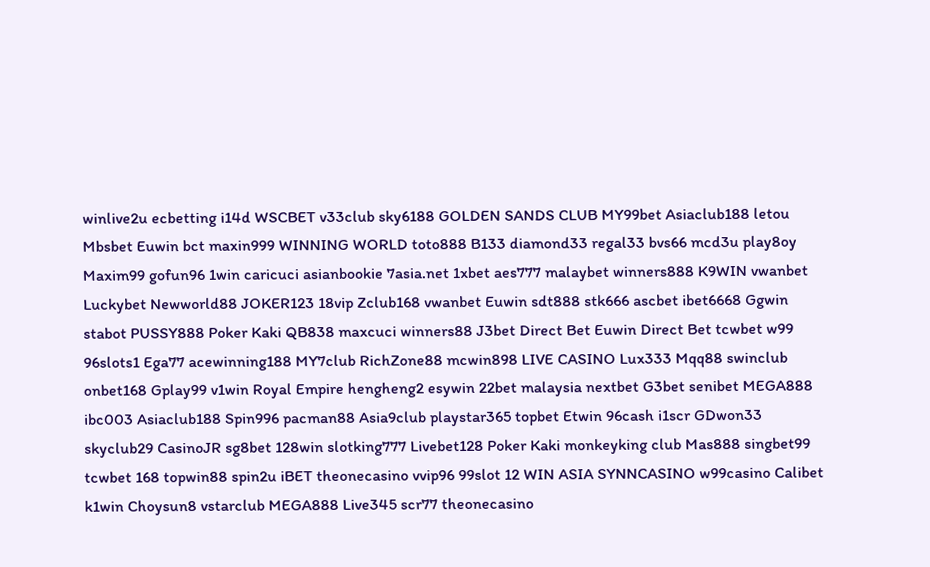winlive2u ecbetting i14d WSCBET v33club sky6188 GOLDEN SANDS CLUB MY99bet Asiaclub188 letou Mbsbet Euwin bct maxin999 WINNING WORLD toto888 B133 diamond33 regal33 bvs66 mcd3u play8oy Maxim99 gofun96 1win caricuci asianbookie 7asia.net 1xbet aes777 malaybet winners888 K9WIN vwanbet Luckybet Newworld88 JOKER123 18vip Zclub168 vwanbet Euwin sdt888 stk666 ascbet ibet6668 Ggwin stabot PUSSY888 Poker Kaki QB838 maxcuci winners88 J3bet Direct Bet Euwin Direct Bet tcwbet w99 96slots1 Ega77 acewinning188 MY7club RichZone88 mcwin898 LIVE CASINO Lux333 Mqq88 swinclub onbet168 Gplay99 v1win Royal Empire hengheng2 esywin 22bet malaysia nextbet G3bet senibet MEGA888 ibc003 Asiaclub188 Spin996 pacman88 Asia9club playstar365 topbet Etwin 96cash i1scr GDwon33 skyclub29 CasinoJR sg8bet 128win slotking777 Livebet128 Poker Kaki monkeyking club Mas888 singbet99 tcwbet 168 topwin88 spin2u iBET theonecasino vvip96 99slot 12 WIN ASIA SYNNCASINO w99casino Calibet k1win Choysun8 vstarclub MEGA888 Live345 scr77 theonecasino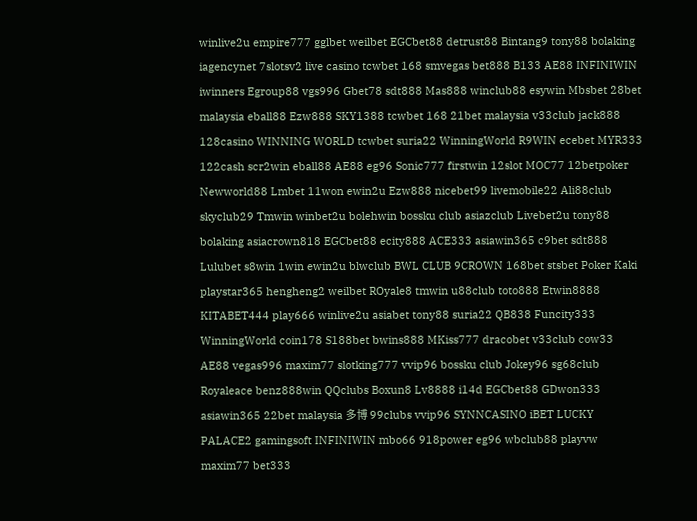winlive2u empire777 gglbet weilbet EGCbet88 detrust88 Bintang9 tony88 bolaking iagencynet 7slotsv2 live casino tcwbet 168 smvegas bet888 B133 AE88 INFINIWIN iwinners Egroup88 vgs996 Gbet78 sdt888 Mas888 winclub88 esywin Mbsbet 28bet malaysia eball88 Ezw888 SKY1388 tcwbet 168 21bet malaysia v33club jack888 128casino WINNING WORLD tcwbet suria22 WinningWorld R9WIN ecebet MYR333 122cash scr2win eball88 AE88 eg96 Sonic777 firstwin 12slot MOC77 12betpoker Newworld88 Lmbet 11won ewin2u Ezw888 nicebet99 livemobile22 Ali88club skyclub29 Tmwin winbet2u bolehwin bossku club asiazclub Livebet2u tony88 bolaking asiacrown818 EGCbet88 ecity888 ACE333 asiawin365 c9bet sdt888 Lulubet s8win 1win ewin2u blwclub BWL CLUB 9CROWN 168bet stsbet Poker Kaki playstar365 hengheng2 weilbet ROyale8 tmwin u88club toto888 Etwin8888 KITABET444 play666 winlive2u asiabet tony88 suria22 QB838 Funcity333 WinningWorld coin178 S188bet bwins888 MKiss777 dracobet v33club cow33 AE88 vegas996 maxim77 slotking777 vvip96 bossku club Jokey96 sg68club Royaleace benz888win QQclubs Boxun8 Lv8888 i14d EGCbet88 GDwon333 asiawin365 22bet malaysia 多博 99clubs vvip96 SYNNCASINO iBET LUCKY PALACE2 gamingsoft INFINIWIN mbo66 918power eg96 wbclub88 playvw maxim77 bet333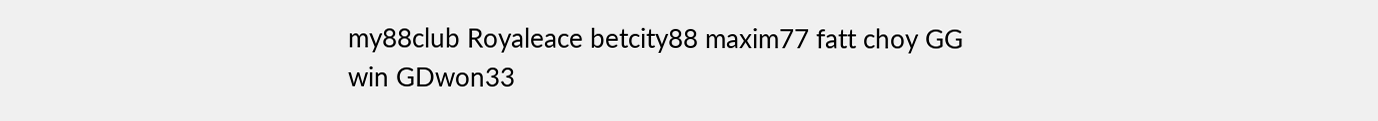my88club Royaleace betcity88 maxim77 fatt choy GG win GDwon33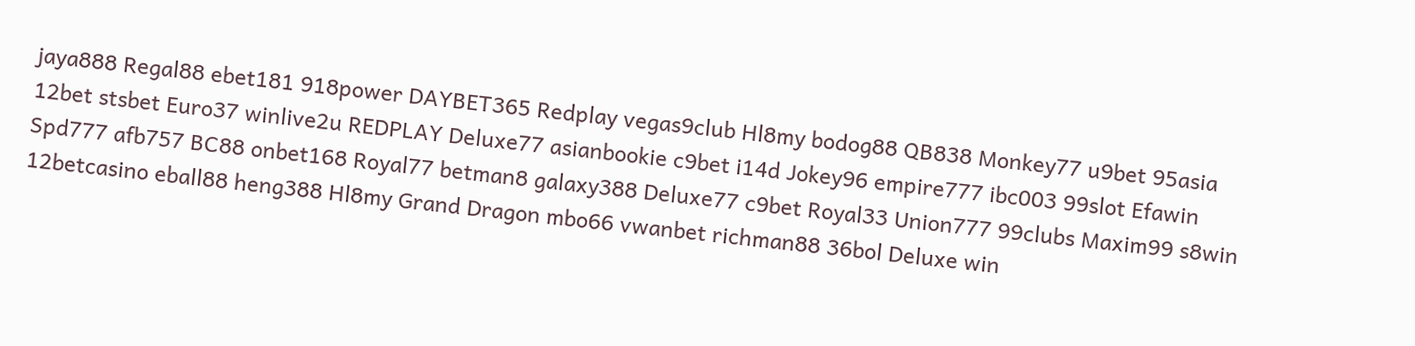jaya888 Regal88 ebet181 918power DAYBET365 Redplay vegas9club Hl8my bodog88 QB838 Monkey77 u9bet 95asia 12bet stsbet Euro37 winlive2u REDPLAY Deluxe77 asianbookie c9bet i14d Jokey96 empire777 ibc003 99slot Efawin Spd777 afb757 BC88 onbet168 Royal77 betman8 galaxy388 Deluxe77 c9bet Royal33 Union777 99clubs Maxim99 s8win 12betcasino eball88 heng388 Hl8my Grand Dragon mbo66 vwanbet richman88 36bol Deluxe win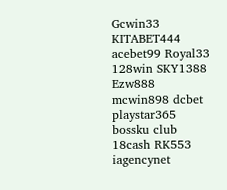Gcwin33 KITABET444 acebet99 Royal33 128win SKY1388 Ezw888 mcwin898 dcbet playstar365 bossku club 18cash RK553 iagencynet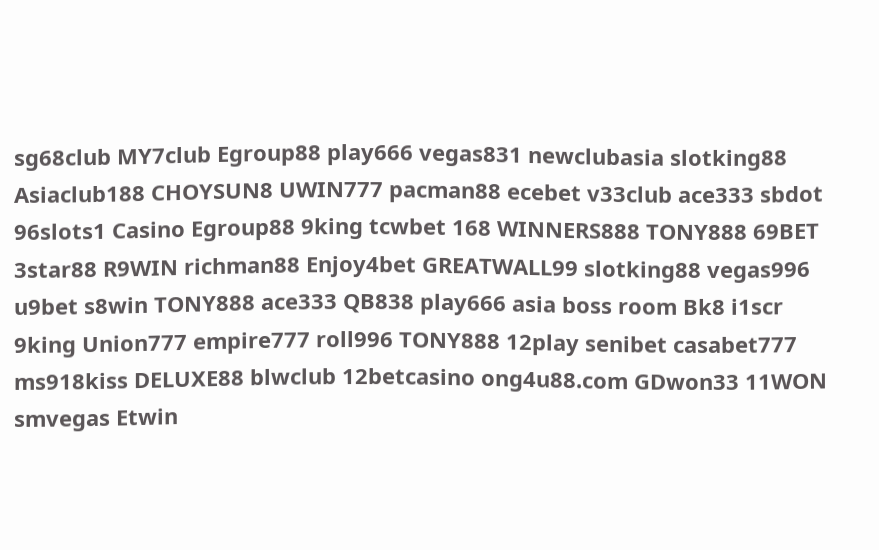sg68club MY7club Egroup88 play666 vegas831 newclubasia slotking88 Asiaclub188 CHOYSUN8 UWIN777 pacman88 ecebet v33club ace333 sbdot 96slots1 Casino Egroup88 9king tcwbet 168 WINNERS888 TONY888 69BET 3star88 R9WIN richman88 Enjoy4bet GREATWALL99 slotking88 vegas996 u9bet s8win TONY888 ace333 QB838 play666 asia boss room Bk8 i1scr 9king Union777 empire777 roll996 TONY888 12play senibet casabet777 ms918kiss DELUXE88 blwclub 12betcasino ong4u88.com GDwon33 11WON smvegas Etwin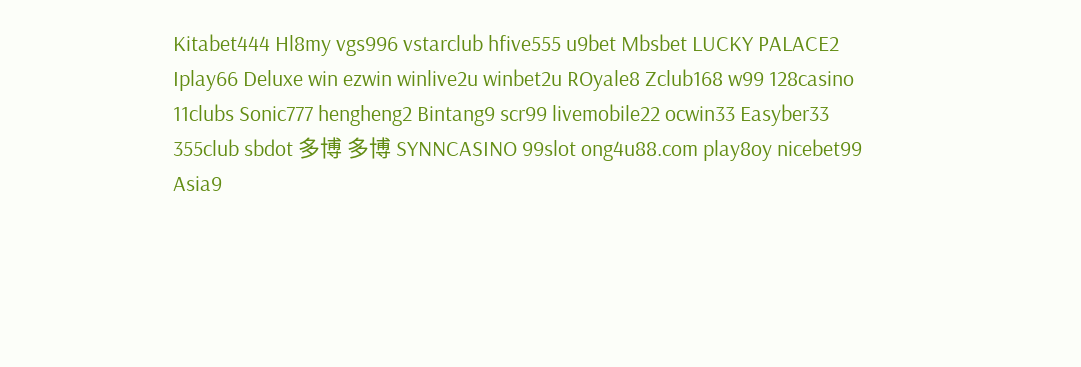Kitabet444 Hl8my vgs996 vstarclub hfive555 u9bet Mbsbet LUCKY PALACE2 Iplay66 Deluxe win ezwin winlive2u winbet2u ROyale8 Zclub168 w99 128casino 11clubs Sonic777 hengheng2 Bintang9 scr99 livemobile22 ocwin33 Easyber33 355club sbdot 多博 多博 SYNNCASINO 99slot ong4u88.com play8oy nicebet99 Asia9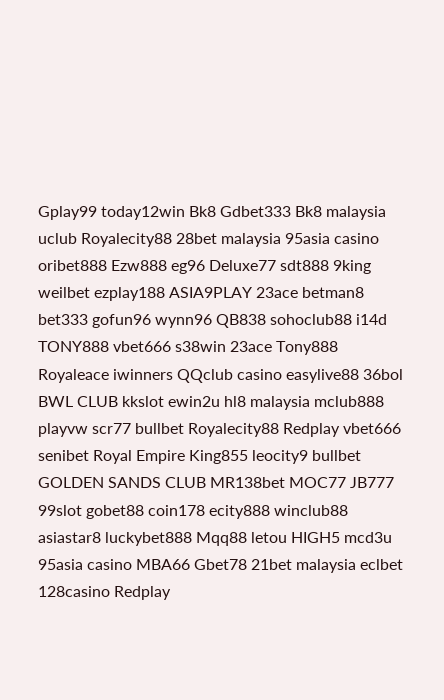Gplay99 today12win Bk8 Gdbet333 Bk8 malaysia uclub Royalecity88 28bet malaysia 95asia casino oribet888 Ezw888 eg96 Deluxe77 sdt888 9king weilbet ezplay188 ASIA9PLAY 23ace betman8 bet333 gofun96 wynn96 QB838 sohoclub88 i14d TONY888 vbet666 s38win 23ace Tony888 Royaleace iwinners QQclub casino easylive88 36bol BWL CLUB kkslot ewin2u hl8 malaysia mclub888 playvw scr77 bullbet Royalecity88 Redplay vbet666 senibet Royal Empire King855 leocity9 bullbet GOLDEN SANDS CLUB MR138bet MOC77 JB777 99slot gobet88 coin178 ecity888 winclub88 asiastar8 luckybet888 Mqq88 letou HIGH5 mcd3u 95asia casino MBA66 Gbet78 21bet malaysia eclbet 128casino Redplay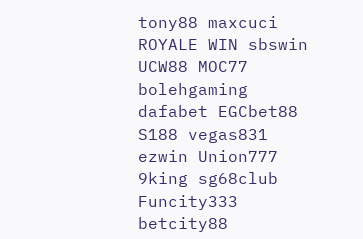tony88 maxcuci ROYALE WIN sbswin UCW88 MOC77 bolehgaming dafabet EGCbet88 S188 vegas831 ezwin Union777 9king sg68club Funcity333 betcity88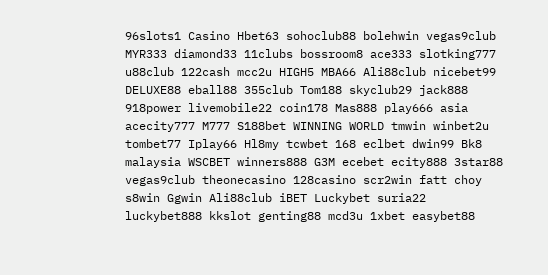96slots1 Casino Hbet63 sohoclub88 bolehwin vegas9club MYR333 diamond33 11clubs bossroom8 ace333 slotking777 u88club 122cash mcc2u HIGH5 MBA66 Ali88club nicebet99 DELUXE88 eball88 355club Tom188 skyclub29 jack888 918power livemobile22 coin178 Mas888 play666 asia acecity777 M777 S188bet WINNING WORLD tmwin winbet2u tombet77 Iplay66 Hl8my tcwbet 168 eclbet dwin99 Bk8 malaysia WSCBET winners888 G3M ecebet ecity888 3star88 vegas9club theonecasino 128casino scr2win fatt choy s8win Ggwin Ali88club iBET Luckybet suria22 luckybet888 kkslot genting88 mcd3u 1xbet easybet88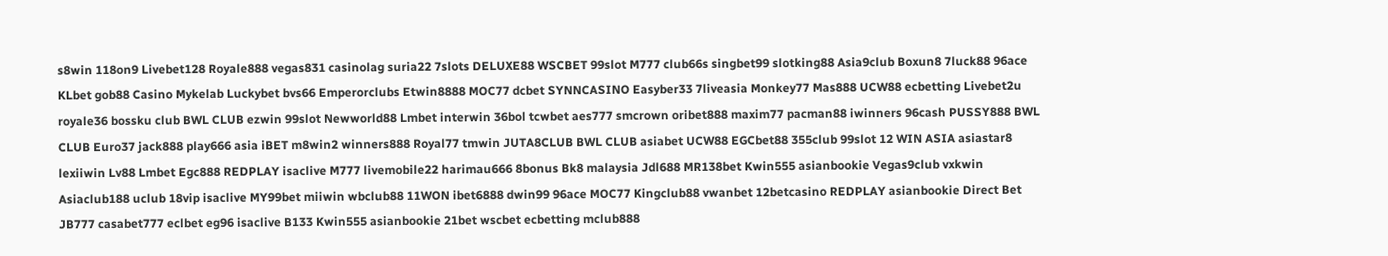s8win 118on9 Livebet128 Royale888 vegas831 casinolag suria22 7slots DELUXE88 WSCBET 99slot M777 club66s singbet99 slotking88 Asia9club Boxun8 7luck88 96ace KLbet gob88 Casino Mykelab Luckybet bvs66 Emperorclubs Etwin8888 MOC77 dcbet SYNNCASINO Easyber33 7liveasia Monkey77 Mas888 UCW88 ecbetting Livebet2u royale36 bossku club BWL CLUB ezwin 99slot Newworld88 Lmbet interwin 36bol tcwbet aes777 smcrown oribet888 maxim77 pacman88 iwinners 96cash PUSSY888 BWL CLUB Euro37 jack888 play666 asia iBET m8win2 winners888 Royal77 tmwin JUTA8CLUB BWL CLUB asiabet UCW88 EGCbet88 355club 99slot 12 WIN ASIA asiastar8 lexiiwin Lv88 Lmbet Egc888 REDPLAY isaclive M777 livemobile22 harimau666 8bonus Bk8 malaysia Jdl688 MR138bet Kwin555 asianbookie Vegas9club vxkwin Asiaclub188 uclub 18vip isaclive MY99bet miiwin wbclub88 11WON ibet6888 dwin99 96ace MOC77 Kingclub88 vwanbet 12betcasino REDPLAY asianbookie Direct Bet JB777 casabet777 eclbet eg96 isaclive B133 Kwin555 asianbookie 21bet wscbet ecbetting mclub888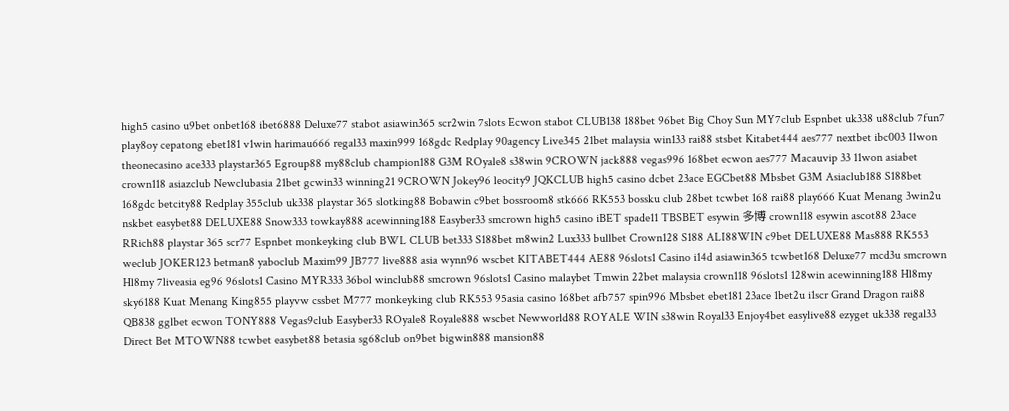high5 casino u9bet onbet168 ibet6888 Deluxe77 stabot asiawin365 scr2win 7slots Ecwon stabot CLUB138 188bet 96bet Big Choy Sun MY7club Espnbet uk338 u88club 7fun7 play8oy cepatong ebet181 v1win harimau666 regal33 maxin999 168gdc Redplay 90agency Live345 21bet malaysia win133 rai88 stsbet Kitabet444 aes777 nextbet ibc003 11won theonecasino ace333 playstar365 Egroup88 my88club champion188 G3M ROyale8 s38win 9CROWN jack888 vegas996 168bet ecwon aes777 Macauvip 33 11won asiabet crown118 asiazclub Newclubasia 21bet gcwin33 winning21 9CROWN Jokey96 leocity9 JQKCLUB high5 casino dcbet 23ace EGCbet88 Mbsbet G3M Asiaclub188 S188bet 168gdc betcity88 Redplay 355club uk338 playstar 365 slotking88 Bobawin c9bet bossroom8 stk666 RK553 bossku club 28bet tcwbet 168 rai88 play666 Kuat Menang 3win2u nskbet easybet88 DELUXE88 Snow333 towkay888 acewinning188 Easyber33 smcrown high5 casino iBET spade11 TBSBET esywin 多博 crown118 esywin ascot88 23ace RRich88 playstar 365 scr77 Espnbet monkeyking club BWL CLUB bet333 S188bet m8win2 Lux333 bullbet Crown128 S188 ALI88WIN c9bet DELUXE88 Mas888 RK553 weclub JOKER123 betman8 yaboclub Maxim99 JB777 live888 asia wynn96 wscbet KITABET444 AE88 96slots1 Casino i14d asiawin365 tcwbet168 Deluxe77 mcd3u smcrown Hl8my 7liveasia eg96 96slots1 Casino MYR333 36bol winclub88 smcrown 96slots1 Casino malaybet Tmwin 22bet malaysia crown118 96slots1 128win acewinning188 Hl8my sky6188 Kuat Menang King855 playvw cssbet M777 monkeyking club RK553 95asia casino 168bet afb757 spin996 Mbsbet ebet181 23ace 1bet2u i1scr Grand Dragon rai88 QB838 gglbet ecwon TONY888 Vegas9club Easyber33 ROyale8 Royale888 wscbet Newworld88 ROYALE WIN s38win Royal33 Enjoy4bet easylive88 ezyget uk338 regal33 Direct Bet MTOWN88 tcwbet easybet88 betasia sg68club on9bet bigwin888 mansion88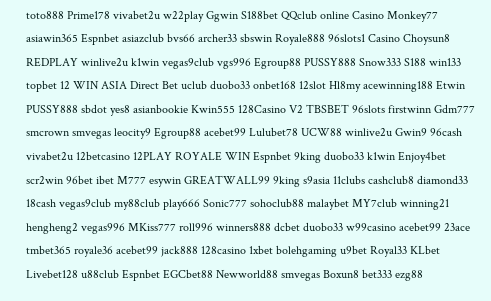toto888 Prime178 vivabet2u w22play Ggwin S188bet QQclub online Casino Monkey77 asiawin365 Espnbet asiazclub bvs66 archer33 sbswin Royale888 96slots1 Casino Choysun8 REDPLAY winlive2u k1win vegas9club vgs996 Egroup88 PUSSY888 Snow333 S188 win133 topbet 12 WIN ASIA Direct Bet uclub duobo33 onbet168 12slot Hl8my acewinning188 Etwin PUSSY888 sbdot yes8 asianbookie Kwin555 128Casino V2 TBSBET 96slots firstwinn Gdm777 smcrown smvegas leocity9 Egroup88 acebet99 Lulubet78 UCW88 winlive2u Gwin9 96cash vivabet2u 12betcasino 12PLAY ROYALE WIN Espnbet 9king duobo33 k1win Enjoy4bet scr2win 96bet ibet M777 esywin GREATWALL99 9king s9asia 11clubs cashclub8 diamond33 18cash vegas9club my88club play666 Sonic777 sohoclub88 malaybet MY7club winning21 hengheng2 vegas996 MKiss777 roll996 winners888 dcbet duobo33 w99casino acebet99 23ace tmbet365 royale36 acebet99 jack888 128casino 1xbet bolehgaming u9bet Royal33 KLbet Livebet128 u88club Espnbet EGCbet88 Newworld88 smvegas Boxun8 bet333 ezg88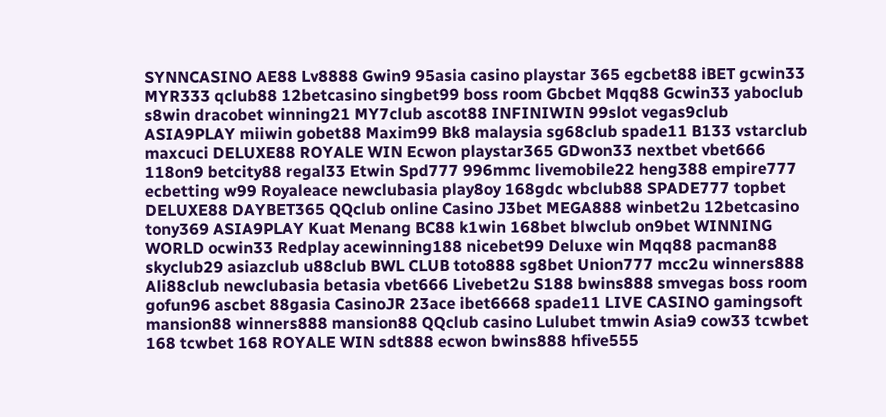SYNNCASINO AE88 Lv8888 Gwin9 95asia casino playstar 365 egcbet88 iBET gcwin33 MYR333 qclub88 12betcasino singbet99 boss room Gbcbet Mqq88 Gcwin33 yaboclub s8win dracobet winning21 MY7club ascot88 INFINIWIN 99slot vegas9club ASIA9PLAY miiwin gobet88 Maxim99 Bk8 malaysia sg68club spade11 B133 vstarclub maxcuci DELUXE88 ROYALE WIN Ecwon playstar365 GDwon33 nextbet vbet666 118on9 betcity88 regal33 Etwin Spd777 996mmc livemobile22 heng388 empire777 ecbetting w99 Royaleace newclubasia play8oy 168gdc wbclub88 SPADE777 topbet DELUXE88 DAYBET365 QQclub online Casino J3bet MEGA888 winbet2u 12betcasino tony369 ASIA9PLAY Kuat Menang BC88 k1win 168bet blwclub on9bet WINNING WORLD ocwin33 Redplay acewinning188 nicebet99 Deluxe win Mqq88 pacman88 skyclub29 asiazclub u88club BWL CLUB toto888 sg8bet Union777 mcc2u winners888 Ali88club newclubasia betasia vbet666 Livebet2u S188 bwins888 smvegas boss room gofun96 ascbet 88gasia CasinoJR 23ace ibet6668 spade11 LIVE CASINO gamingsoft mansion88 winners888 mansion88 QQclub casino Lulubet tmwin Asia9 cow33 tcwbet 168 tcwbet 168 ROYALE WIN sdt888 ecwon bwins888 hfive555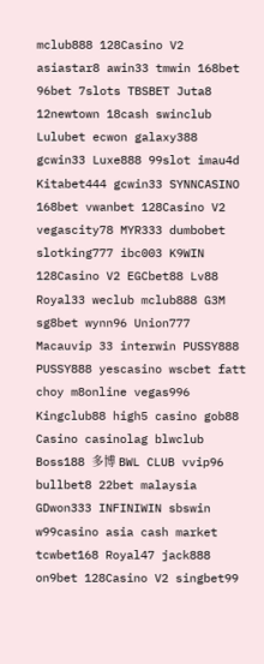mclub888 128Casino V2 asiastar8 awin33 tmwin 168bet 96bet 7slots TBSBET Juta8 12newtown 18cash swinclub Lulubet ecwon galaxy388 gcwin33 Luxe888 99slot imau4d Kitabet444 gcwin33 SYNNCASINO 168bet vwanbet 128Casino V2 vegascity78 MYR333 dumbobet slotking777 ibc003 K9WIN 128Casino V2 EGCbet88 Lv88 Royal33 weclub mclub888 G3M sg8bet wynn96 Union777 Macauvip 33 interwin PUSSY888 PUSSY888 yescasino wscbet fatt choy m8online vegas996 Kingclub88 high5 casino gob88 Casino casinolag blwclub Boss188 多博 BWL CLUB vvip96 bullbet8 22bet malaysia GDwon333 INFINIWIN sbswin w99casino asia cash market tcwbet168 Royal47 jack888 on9bet 128Casino V2 singbet99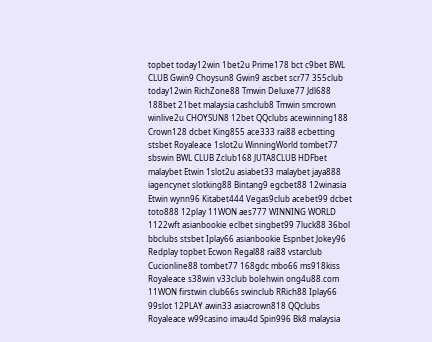topbet today12win 1bet2u Prime178 bct c9bet BWL CLUB Gwin9 Choysun8 Gwin9 ascbet scr77 355club today12win RichZone88 Tmwin Deluxe77 Jdl688 188bet 21bet malaysia cashclub8 Tmwin smcrown winlive2u CHOYSUN8 12bet QQclubs acewinning188 Crown128 dcbet King855 ace333 rai88 ecbetting stsbet Royaleace 1slot2u WinningWorld tombet77 sbswin BWL CLUB Zclub168 JUTA8CLUB HDFbet malaybet Etwin 1slot2u asiabet33 malaybet jaya888 iagencynet slotking88 Bintang9 egcbet88 12winasia Etwin wynn96 Kitabet444 Vegas9club acebet99 dcbet toto888 12play 11WON aes777 WINNING WORLD 1122wft asianbookie eclbet singbet99 7luck88 36bol bbclubs stsbet Iplay66 asianbookie Espnbet Jokey96 Redplay topbet Ecwon Regal88 rai88 vstarclub Cucionline88 tombet77 168gdc mbo66 ms918kiss Royaleace s38win v33club bolehwin ong4u88.com 11WON firstwin club66s swinclub RRich88 Iplay66 99slot 12PLAY awin33 asiacrown818 QQclubs Royaleace w99casino imau4d Spin996 Bk8 malaysia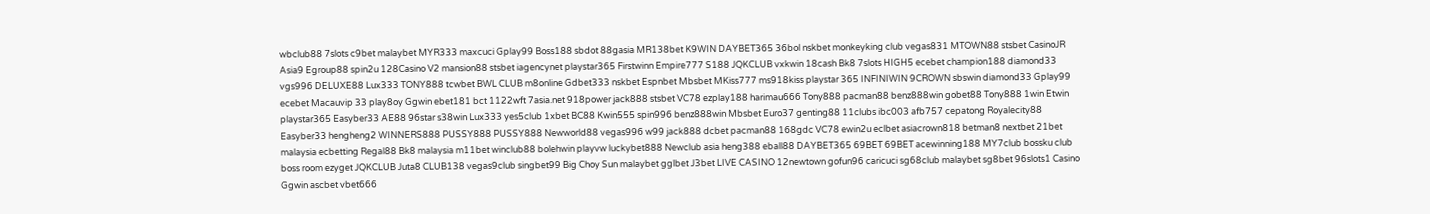wbclub88 7slots c9bet malaybet MYR333 maxcuci Gplay99 Boss188 sbdot 88gasia MR138bet K9WIN DAYBET365 36bol nskbet monkeyking club vegas831 MTOWN88 stsbet CasinoJR Asia9 Egroup88 spin2u 128Casino V2 mansion88 stsbet iagencynet playstar365 Firstwinn Empire777 S188 JQKCLUB vxkwin 18cash Bk8 7slots HIGH5 ecebet champion188 diamond33 vgs996 DELUXE88 Lux333 TONY888 tcwbet BWL CLUB m8online Gdbet333 nskbet Espnbet Mbsbet MKiss777 ms918kiss playstar 365 INFINIWIN 9CROWN sbswin diamond33 Gplay99 ecebet Macauvip 33 play8oy Ggwin ebet181 bct 1122wft 7asia.net 918power jack888 stsbet VC78 ezplay188 harimau666 Tony888 pacman88 benz888win gobet88 Tony888 1win Etwin playstar365 Easyber33 AE88 96star s38win Lux333 yes5club 1xbet BC88 Kwin555 spin996 benz888win Mbsbet Euro37 genting88 11clubs ibc003 afb757 cepatong Royalecity88 Easyber33 hengheng2 WINNERS888 PUSSY888 PUSSY888 Newworld88 vegas996 w99 jack888 dcbet pacman88 168gdc VC78 ewin2u eclbet asiacrown818 betman8 nextbet 21bet malaysia ecbetting Regal88 Bk8 malaysia m11bet winclub88 bolehwin playvw luckybet888 Newclub asia heng388 eball88 DAYBET365 69BET 69BET acewinning188 MY7club bossku club boss room ezyget JQKCLUB Juta8 CLUB138 vegas9club singbet99 Big Choy Sun malaybet gglbet J3bet LIVE CASINO 12newtown gofun96 caricuci sg68club malaybet sg8bet 96slots1 Casino Ggwin ascbet vbet666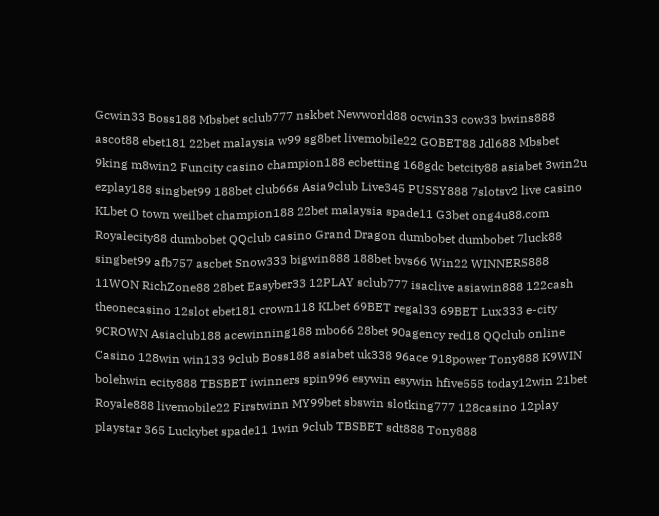Gcwin33 Boss188 Mbsbet sclub777 nskbet Newworld88 ocwin33 cow33 bwins888 ascot88 ebet181 22bet malaysia w99 sg8bet livemobile22 GOBET88 Jdl688 Mbsbet 9king m8win2 Funcity casino champion188 ecbetting 168gdc betcity88 asiabet 3win2u ezplay188 singbet99 188bet club66s Asia9club Live345 PUSSY888 7slotsv2 live casino KLbet O town weilbet champion188 22bet malaysia spade11 G3bet ong4u88.com Royalecity88 dumbobet QQclub casino Grand Dragon dumbobet dumbobet 7luck88 singbet99 afb757 ascbet Snow333 bigwin888 188bet bvs66 Win22 WINNERS888 11WON RichZone88 28bet Easyber33 12PLAY sclub777 isaclive asiawin888 122cash theonecasino 12slot ebet181 crown118 KLbet 69BET regal33 69BET Lux333 e-city 9CROWN Asiaclub188 acewinning188 mbo66 28bet 90agency red18 QQclub online Casino 128win win133 9club Boss188 asiabet uk338 96ace 918power Tony888 K9WIN bolehwin ecity888 TBSBET iwinners spin996 esywin esywin hfive555 today12win 21bet Royale888 livemobile22 Firstwinn MY99bet sbswin slotking777 128casino 12play playstar 365 Luckybet spade11 1win 9club TBSBET sdt888 Tony888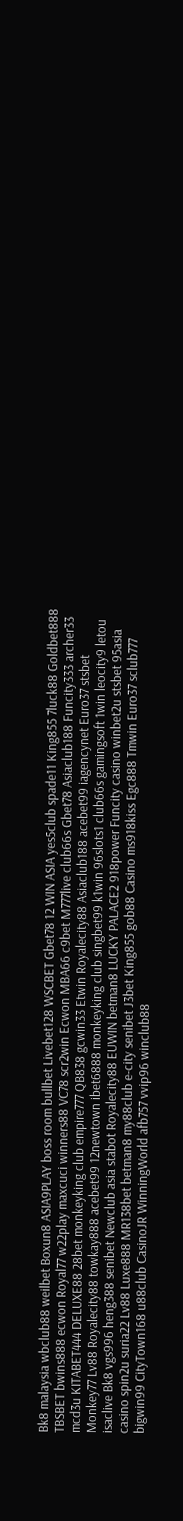Bk8 malaysia wbclub88 weilbet Boxun8 ASIA9PLAY boss room bullbet Livebet128 WSCBET Gbet78 12 WIN ASIA yes5club spade11 King855 7luck88 Goldbet888 TBSBET bwins888 ecwon Royal77 w22play maxcuci winners88 VC78 scr2win Ecwon MBA66 c9bet M777live club66s Gbet78 Asiaclub188 Funcity333 archer33 mcd3u KITABET444 DELUXE88 28bet monkeyking club empire777 QB838 gcwin33 Etwin Royalecity88 Asiaclub188 acebet99 iagencynet Euro37 stsbet Monkey77 Lv88 Royalecity88 towkay888 acebet99 12newtown ibet6888 monkeyking club singbet99 k1win 96slots1 club66s gamingsoft 1win leocity9 letou isaclive Bk8 vgs996 heng388 senibet Newclub asia stabot Royalecity88 EUWIN betman8 LUCKY PALACE2 918power Funcity casino winbet2u stsbet 95asia casino spin2u suria22 Lv88 Luxe888 MR138bet betman8 my88club e-city senibet J3bet King855 gob88 Casino ms918kiss Egc888 Tmwin Euro37 sclub777 bigwin99 CityTown168 u88club CasinoJR WinningWorld afb757 vvip96 winclub88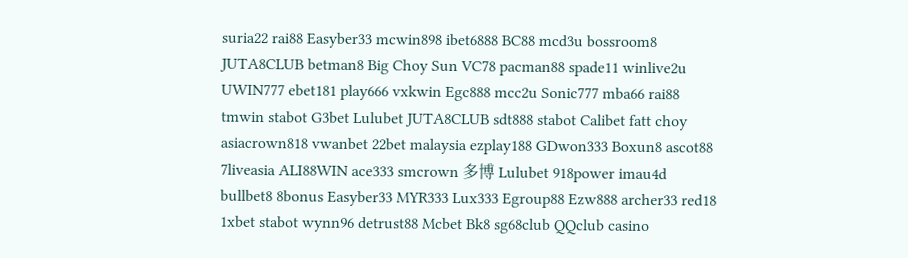suria22 rai88 Easyber33 mcwin898 ibet6888 BC88 mcd3u bossroom8 JUTA8CLUB betman8 Big Choy Sun VC78 pacman88 spade11 winlive2u UWIN777 ebet181 play666 vxkwin Egc888 mcc2u Sonic777 mba66 rai88 tmwin stabot G3bet Lulubet JUTA8CLUB sdt888 stabot Calibet fatt choy asiacrown818 vwanbet 22bet malaysia ezplay188 GDwon333 Boxun8 ascot88 7liveasia ALI88WIN ace333 smcrown 多博 Lulubet 918power imau4d bullbet8 8bonus Easyber33 MYR333 Lux333 Egroup88 Ezw888 archer33 red18 1xbet stabot wynn96 detrust88 Mcbet Bk8 sg68club QQclub casino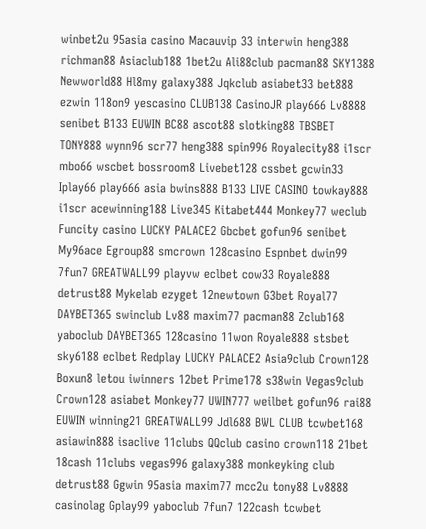winbet2u 95asia casino Macauvip 33 interwin heng388 richman88 Asiaclub188 1bet2u Ali88club pacman88 SKY1388 Newworld88 Hl8my galaxy388 Jqkclub asiabet33 bet888 ezwin 118on9 yescasino CLUB138 CasinoJR play666 Lv8888 senibet B133 EUWIN BC88 ascot88 slotking88 TBSBET TONY888 wynn96 scr77 heng388 spin996 Royalecity88 i1scr mbo66 wscbet bossroom8 Livebet128 cssbet gcwin33 Iplay66 play666 asia bwins888 B133 LIVE CASINO towkay888 i1scr acewinning188 Live345 Kitabet444 Monkey77 weclub Funcity casino LUCKY PALACE2 Gbcbet gofun96 senibet My96ace Egroup88 smcrown 128casino Espnbet dwin99 7fun7 GREATWALL99 playvw eclbet cow33 Royale888 detrust88 Mykelab ezyget 12newtown G3bet Royal77 DAYBET365 swinclub Lv88 maxim77 pacman88 Zclub168 yaboclub DAYBET365 128casino 11won Royale888 stsbet sky6188 eclbet Redplay LUCKY PALACE2 Asia9club Crown128 Boxun8 letou iwinners 12bet Prime178 s38win Vegas9club Crown128 asiabet Monkey77 UWIN777 weilbet gofun96 rai88 EUWIN winning21 GREATWALL99 Jdl688 BWL CLUB tcwbet168 asiawin888 isaclive 11clubs QQclub casino crown118 21bet 18cash 11clubs vegas996 galaxy388 monkeyking club detrust88 Ggwin 95asia maxim77 mcc2u tony88 Lv8888 casinolag Gplay99 yaboclub 7fun7 122cash tcwbet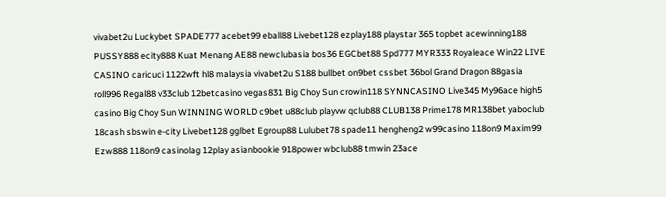vivabet2u Luckybet SPADE777 acebet99 eball88 Livebet128 ezplay188 playstar 365 topbet acewinning188 PUSSY888 ecity888 Kuat Menang AE88 newclubasia bos36 EGCbet88 Spd777 MYR333 Royaleace Win22 LIVE CASINO caricuci 1122wft hl8 malaysia vivabet2u S188 bullbet on9bet cssbet 36bol Grand Dragon 88gasia roll996 Regal88 v33club 12betcasino vegas831 Big Choy Sun crowin118 SYNNCASINO Live345 My96ace high5 casino Big Choy Sun WINNING WORLD c9bet u88club playvw qclub88 CLUB138 Prime178 MR138bet yaboclub 18cash sbswin e-city Livebet128 gglbet Egroup88 Lulubet78 spade11 hengheng2 w99casino 118on9 Maxim99 Ezw888 118on9 casinolag 12play asianbookie 918power wbclub88 tmwin 23ace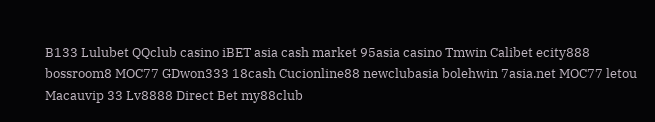B133 Lulubet QQclub casino iBET asia cash market 95asia casino Tmwin Calibet ecity888 bossroom8 MOC77 GDwon333 18cash Cucionline88 newclubasia bolehwin 7asia.net MOC77 letou Macauvip 33 Lv8888 Direct Bet my88club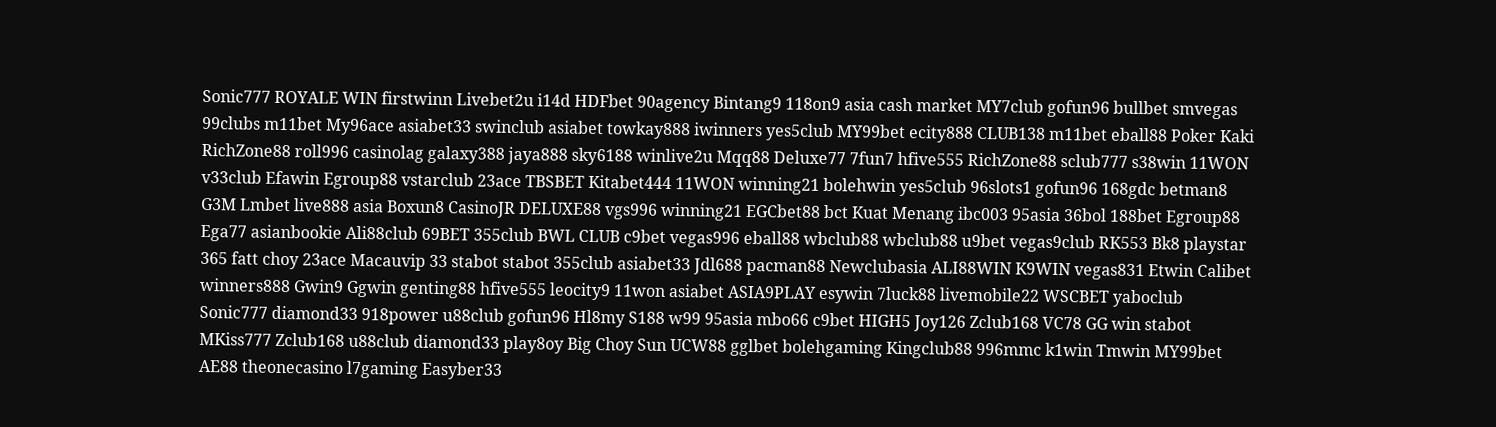Sonic777 ROYALE WIN firstwinn Livebet2u i14d HDFbet 90agency Bintang9 118on9 asia cash market MY7club gofun96 bullbet smvegas 99clubs m11bet My96ace asiabet33 swinclub asiabet towkay888 iwinners yes5club MY99bet ecity888 CLUB138 m11bet eball88 Poker Kaki RichZone88 roll996 casinolag galaxy388 jaya888 sky6188 winlive2u Mqq88 Deluxe77 7fun7 hfive555 RichZone88 sclub777 s38win 11WON v33club Efawin Egroup88 vstarclub 23ace TBSBET Kitabet444 11WON winning21 bolehwin yes5club 96slots1 gofun96 168gdc betman8 G3M Lmbet live888 asia Boxun8 CasinoJR DELUXE88 vgs996 winning21 EGCbet88 bct Kuat Menang ibc003 95asia 36bol 188bet Egroup88 Ega77 asianbookie Ali88club 69BET 355club BWL CLUB c9bet vegas996 eball88 wbclub88 wbclub88 u9bet vegas9club RK553 Bk8 playstar 365 fatt choy 23ace Macauvip 33 stabot stabot 355club asiabet33 Jdl688 pacman88 Newclubasia ALI88WIN K9WIN vegas831 Etwin Calibet winners888 Gwin9 Ggwin genting88 hfive555 leocity9 11won asiabet ASIA9PLAY esywin 7luck88 livemobile22 WSCBET yaboclub Sonic777 diamond33 918power u88club gofun96 Hl8my S188 w99 95asia mbo66 c9bet HIGH5 Joy126 Zclub168 VC78 GG win stabot MKiss777 Zclub168 u88club diamond33 play8oy Big Choy Sun UCW88 gglbet bolehgaming Kingclub88 996mmc k1win Tmwin MY99bet AE88 theonecasino l7gaming Easyber33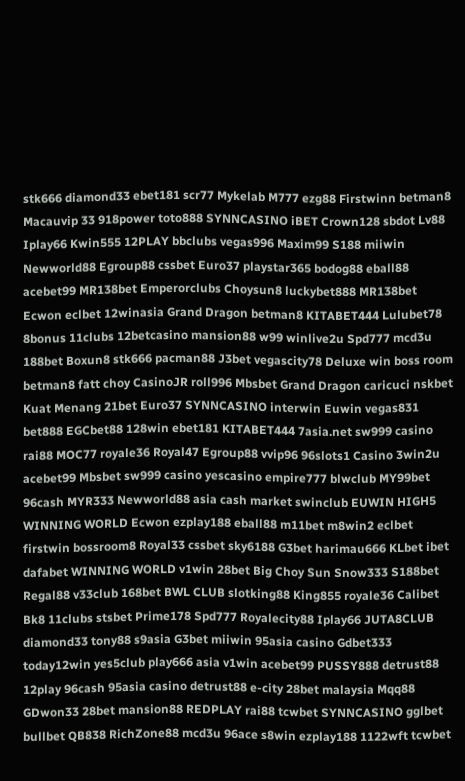stk666 diamond33 ebet181 scr77 Mykelab M777 ezg88 Firstwinn betman8 Macauvip 33 918power toto888 SYNNCASINO iBET Crown128 sbdot Lv88 Iplay66 Kwin555 12PLAY bbclubs vegas996 Maxim99 S188 miiwin Newworld88 Egroup88 cssbet Euro37 playstar365 bodog88 eball88 acebet99 MR138bet Emperorclubs Choysun8 luckybet888 MR138bet Ecwon eclbet 12winasia Grand Dragon betman8 KITABET444 Lulubet78 8bonus 11clubs 12betcasino mansion88 w99 winlive2u Spd777 mcd3u 188bet Boxun8 stk666 pacman88 J3bet vegascity78 Deluxe win boss room betman8 fatt choy CasinoJR roll996 Mbsbet Grand Dragon caricuci nskbet Kuat Menang 21bet Euro37 SYNNCASINO interwin Euwin vegas831 bet888 EGCbet88 128win ebet181 KITABET444 7asia.net sw999 casino rai88 MOC77 royale36 Royal47 Egroup88 vvip96 96slots1 Casino 3win2u acebet99 Mbsbet sw999 casino yescasino empire777 blwclub MY99bet 96cash MYR333 Newworld88 asia cash market swinclub EUWIN HIGH5 WINNING WORLD Ecwon ezplay188 eball88 m11bet m8win2 eclbet firstwin bossroom8 Royal33 cssbet sky6188 G3bet harimau666 KLbet ibet dafabet WINNING WORLD v1win 28bet Big Choy Sun Snow333 S188bet Regal88 v33club 168bet BWL CLUB slotking88 King855 royale36 Calibet Bk8 11clubs stsbet Prime178 Spd777 Royalecity88 Iplay66 JUTA8CLUB diamond33 tony88 s9asia G3bet miiwin 95asia casino Gdbet333 today12win yes5club play666 asia v1win acebet99 PUSSY888 detrust88 12play 96cash 95asia casino detrust88 e-city 28bet malaysia Mqq88 GDwon33 28bet mansion88 REDPLAY rai88 tcwbet SYNNCASINO gglbet bullbet QB838 RichZone88 mcd3u 96ace s8win ezplay188 1122wft tcwbet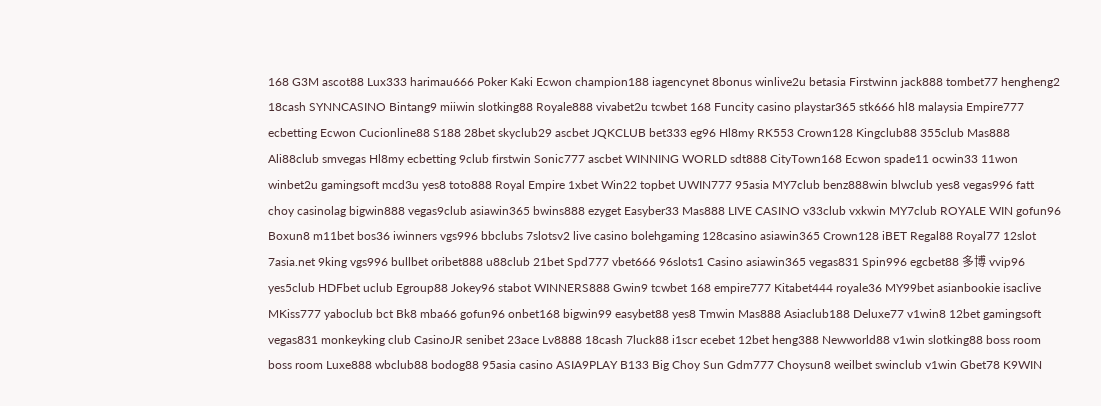168 G3M ascot88 Lux333 harimau666 Poker Kaki Ecwon champion188 iagencynet 8bonus winlive2u betasia Firstwinn jack888 tombet77 hengheng2 18cash SYNNCASINO Bintang9 miiwin slotking88 Royale888 vivabet2u tcwbet 168 Funcity casino playstar365 stk666 hl8 malaysia Empire777 ecbetting Ecwon Cucionline88 S188 28bet skyclub29 ascbet JQKCLUB bet333 eg96 Hl8my RK553 Crown128 Kingclub88 355club Mas888 Ali88club smvegas Hl8my ecbetting 9club firstwin Sonic777 ascbet WINNING WORLD sdt888 CityTown168 Ecwon spade11 ocwin33 11won winbet2u gamingsoft mcd3u yes8 toto888 Royal Empire 1xbet Win22 topbet UWIN777 95asia MY7club benz888win blwclub yes8 vegas996 fatt choy casinolag bigwin888 vegas9club asiawin365 bwins888 ezyget Easyber33 Mas888 LIVE CASINO v33club vxkwin MY7club ROYALE WIN gofun96 Boxun8 m11bet bos36 iwinners vgs996 bbclubs 7slotsv2 live casino bolehgaming 128casino asiawin365 Crown128 iBET Regal88 Royal77 12slot 7asia.net 9king vgs996 bullbet oribet888 u88club 21bet Spd777 vbet666 96slots1 Casino asiawin365 vegas831 Spin996 egcbet88 多博 vvip96 yes5club HDFbet uclub Egroup88 Jokey96 stabot WINNERS888 Gwin9 tcwbet 168 empire777 Kitabet444 royale36 MY99bet asianbookie isaclive MKiss777 yaboclub bct Bk8 mba66 gofun96 onbet168 bigwin99 easybet88 yes8 Tmwin Mas888 Asiaclub188 Deluxe77 v1win8 12bet gamingsoft vegas831 monkeyking club CasinoJR senibet 23ace Lv8888 18cash 7luck88 i1scr ecebet 12bet heng388 Newworld88 v1win slotking88 boss room boss room Luxe888 wbclub88 bodog88 95asia casino ASIA9PLAY B133 Big Choy Sun Gdm777 Choysun8 weilbet swinclub v1win Gbet78 K9WIN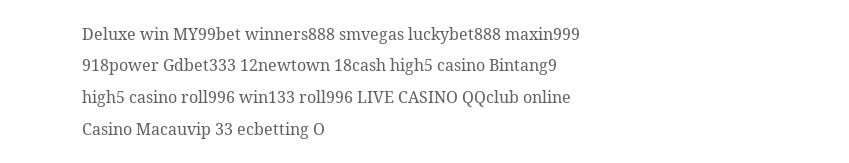Deluxe win MY99bet winners888 smvegas luckybet888 maxin999 918power Gdbet333 12newtown 18cash high5 casino Bintang9 high5 casino roll996 win133 roll996 LIVE CASINO QQclub online Casino Macauvip 33 ecbetting O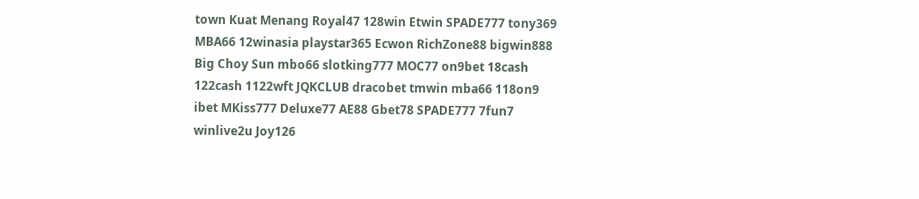town Kuat Menang Royal47 128win Etwin SPADE777 tony369 MBA66 12winasia playstar365 Ecwon RichZone88 bigwin888 Big Choy Sun mbo66 slotking777 MOC77 on9bet 18cash 122cash 1122wft JQKCLUB dracobet tmwin mba66 118on9 ibet MKiss777 Deluxe77 AE88 Gbet78 SPADE777 7fun7 winlive2u Joy126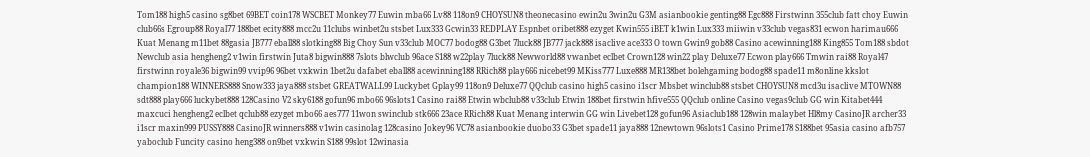Tom188 high5 casino sg8bet 69BET coin178 WSCBET Monkey77 Euwin mba66 Lv88 118on9 CHOYSUN8 theonecasino ewin2u 3win2u G3M asianbookie genting88 Egc888 Firstwinn 355club fatt choy Euwin club66s Egroup88 Royal77 188bet ecity888 mcc2u 11clubs winbet2u stsbet Lux333 Gcwin33 REDPLAY Espnbet oribet888 ezyget Kwin555 iBET k1win Lux333 miiwin v33club vegas831 ecwon harimau666 Kuat Menang m11bet 88gasia JB777 eball88 slotking88 Big Choy Sun v33club MOC77 bodog88 G3bet 7luck88 JB777 jack888 isaclive ace333 O town Gwin9 gob88 Casino acewinning188 King855 Tom188 sbdot Newclub asia hengheng2 v1win firstwin Juta8 bigwin888 7slots blwclub 96ace S188 w22play 7luck88 Newworld88 vwanbet eclbet Crown128 win22 play Deluxe77 Ecwon play666 Tmwin rai88 Royal47 firstwinn royale36 bigwin99 vvip96 96bet vxkwin 1bet2u dafabet eball88 acewinning188 RRich88 play666 nicebet99 MKiss777 Luxe888 MR138bet bolehgaming bodog88 spade11 m8online kkslot champion188 WINNERS888 Snow333 jaya888 stsbet GREATWALL99 Luckybet Gplay99 118on9 Deluxe77 QQclub casino high5 casino i1scr Mbsbet winclub88 stsbet CHOYSUN8 mcd3u isaclive MTOWN88 sdt888 play666 luckybet888 128Casino V2 sky6188 gofun96 mbo66 96slots1 Casino rai88 Etwin wbclub88 v33club Etwin 188bet firstwin hfive555 QQclub online Casino vegas9club GG win Kitabet444 maxcuci hengheng2 eclbet qclub88 ezyget mbo66 aes777 11won swinclub stk666 23ace RRich88 Kuat Menang interwin GG win Livebet128 gofun96 Asiaclub188 128win malaybet Hl8my CasinoJR archer33 i1scr maxin999 PUSSY888 CasinoJR winners888 v1win casinolag 128casino Jokey96 VC78 asianbookie duobo33 G3bet spade11 jaya888 12newtown 96slots1 Casino Prime178 S188bet 95asia casino afb757 yaboclub Funcity casino heng388 on9bet vxkwin S188 99slot 12winasia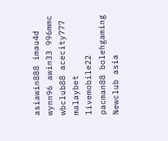asiawin888 imau4d wynn96 awin33 996mmc wbclub88 acecity777 malaybet livemobile22 pacman88 bolehgaming Newclub asia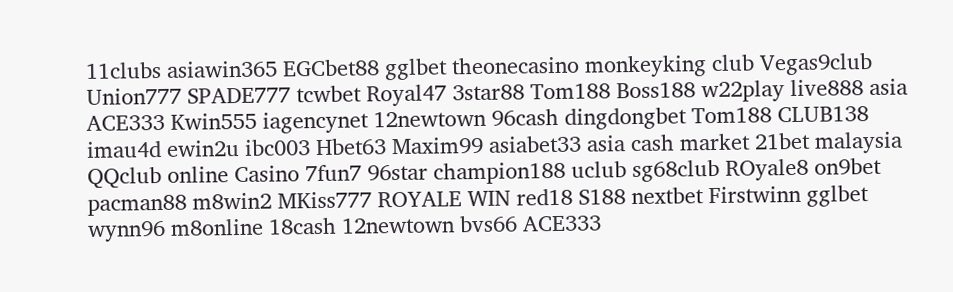11clubs asiawin365 EGCbet88 gglbet theonecasino monkeyking club Vegas9club Union777 SPADE777 tcwbet Royal47 3star88 Tom188 Boss188 w22play live888 asia ACE333 Kwin555 iagencynet 12newtown 96cash dingdongbet Tom188 CLUB138 imau4d ewin2u ibc003 Hbet63 Maxim99 asiabet33 asia cash market 21bet malaysia QQclub online Casino 7fun7 96star champion188 uclub sg68club ROyale8 on9bet pacman88 m8win2 MKiss777 ROYALE WIN red18 S188 nextbet Firstwinn gglbet wynn96 m8online 18cash 12newtown bvs66 ACE333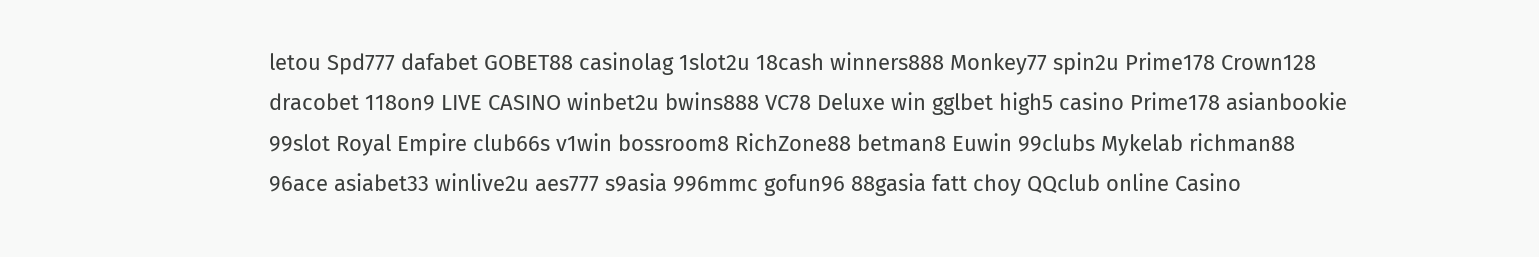letou Spd777 dafabet GOBET88 casinolag 1slot2u 18cash winners888 Monkey77 spin2u Prime178 Crown128 dracobet 118on9 LIVE CASINO winbet2u bwins888 VC78 Deluxe win gglbet high5 casino Prime178 asianbookie 99slot Royal Empire club66s v1win bossroom8 RichZone88 betman8 Euwin 99clubs Mykelab richman88 96ace asiabet33 winlive2u aes777 s9asia 996mmc gofun96 88gasia fatt choy QQclub online Casino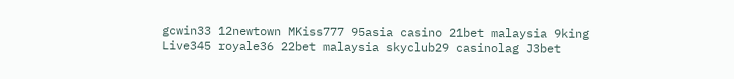gcwin33 12newtown MKiss777 95asia casino 21bet malaysia 9king Live345 royale36 22bet malaysia skyclub29 casinolag J3bet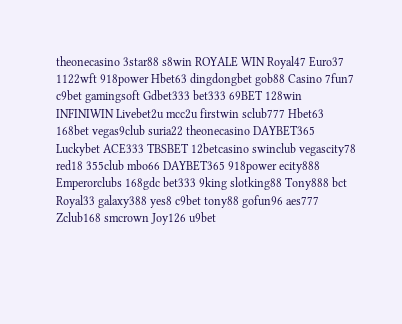theonecasino 3star88 s8win ROYALE WIN Royal47 Euro37 1122wft 918power Hbet63 dingdongbet gob88 Casino 7fun7 c9bet gamingsoft Gdbet333 bet333 69BET 128win INFINIWIN Livebet2u mcc2u firstwin sclub777 Hbet63 168bet vegas9club suria22 theonecasino DAYBET365 Luckybet ACE333 TBSBET 12betcasino swinclub vegascity78 red18 355club mbo66 DAYBET365 918power ecity888 Emperorclubs 168gdc bet333 9king slotking88 Tony888 bct Royal33 galaxy388 yes8 c9bet tony88 gofun96 aes777 Zclub168 smcrown Joy126 u9bet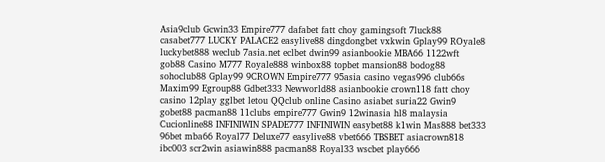Asia9club Gcwin33 Empire777 dafabet fatt choy gamingsoft 7luck88 casabet777 LUCKY PALACE2 easylive88 dingdongbet vxkwin Gplay99 ROyale8 luckybet888 weclub 7asia.net eclbet dwin99 asianbookie MBA66 1122wft gob88 Casino M777 Royale888 winbox88 topbet mansion88 bodog88 sohoclub88 Gplay99 9CROWN Empire777 95asia casino vegas996 club66s Maxim99 Egroup88 Gdbet333 Newworld88 asianbookie crown118 fatt choy casino 12play gglbet letou QQclub online Casino asiabet suria22 Gwin9 gobet88 pacman88 11clubs empire777 Gwin9 12winasia hl8 malaysia Cucionline88 INFINIWIN SPADE777 INFINIWIN easybet88 k1win Mas888 bet333 96bet mba66 Royal77 Deluxe77 easylive88 vbet666 TBSBET asiacrown818 ibc003 scr2win asiawin888 pacman88 Royal33 wscbet play666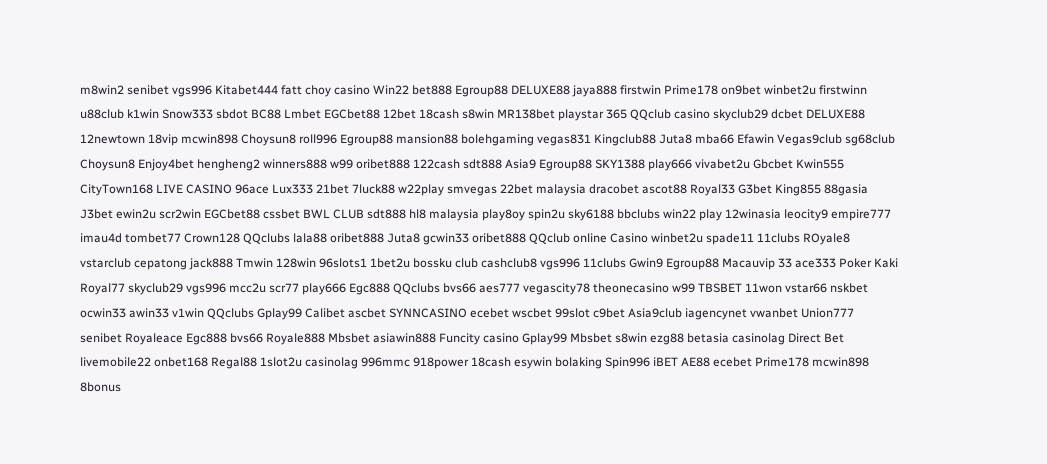m8win2 senibet vgs996 Kitabet444 fatt choy casino Win22 bet888 Egroup88 DELUXE88 jaya888 firstwin Prime178 on9bet winbet2u firstwinn u88club k1win Snow333 sbdot BC88 Lmbet EGCbet88 12bet 18cash s8win MR138bet playstar 365 QQclub casino skyclub29 dcbet DELUXE88 12newtown 18vip mcwin898 Choysun8 roll996 Egroup88 mansion88 bolehgaming vegas831 Kingclub88 Juta8 mba66 Efawin Vegas9club sg68club Choysun8 Enjoy4bet hengheng2 winners888 w99 oribet888 122cash sdt888 Asia9 Egroup88 SKY1388 play666 vivabet2u Gbcbet Kwin555 CityTown168 LIVE CASINO 96ace Lux333 21bet 7luck88 w22play smvegas 22bet malaysia dracobet ascot88 Royal33 G3bet King855 88gasia J3bet ewin2u scr2win EGCbet88 cssbet BWL CLUB sdt888 hl8 malaysia play8oy spin2u sky6188 bbclubs win22 play 12winasia leocity9 empire777 imau4d tombet77 Crown128 QQclubs lala88 oribet888 Juta8 gcwin33 oribet888 QQclub online Casino winbet2u spade11 11clubs ROyale8 vstarclub cepatong jack888 Tmwin 128win 96slots1 1bet2u bossku club cashclub8 vgs996 11clubs Gwin9 Egroup88 Macauvip 33 ace333 Poker Kaki Royal77 skyclub29 vgs996 mcc2u scr77 play666 Egc888 QQclubs bvs66 aes777 vegascity78 theonecasino w99 TBSBET 11won vstar66 nskbet ocwin33 awin33 v1win QQclubs Gplay99 Calibet ascbet SYNNCASINO ecebet wscbet 99slot c9bet Asia9club iagencynet vwanbet Union777 senibet Royaleace Egc888 bvs66 Royale888 Mbsbet asiawin888 Funcity casino Gplay99 Mbsbet s8win ezg88 betasia casinolag Direct Bet livemobile22 onbet168 Regal88 1slot2u casinolag 996mmc 918power 18cash esywin bolaking Spin996 iBET AE88 ecebet Prime178 mcwin898 8bonus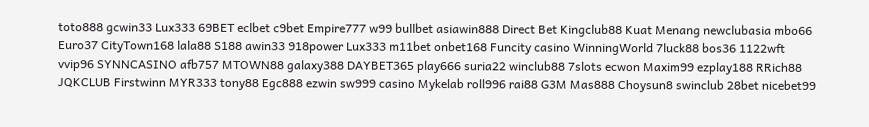toto888 gcwin33 Lux333 69BET eclbet c9bet Empire777 w99 bullbet asiawin888 Direct Bet Kingclub88 Kuat Menang newclubasia mbo66 Euro37 CityTown168 lala88 S188 awin33 918power Lux333 m11bet onbet168 Funcity casino WinningWorld 7luck88 bos36 1122wft vvip96 SYNNCASINO afb757 MTOWN88 galaxy388 DAYBET365 play666 suria22 winclub88 7slots ecwon Maxim99 ezplay188 RRich88 JQKCLUB Firstwinn MYR333 tony88 Egc888 ezwin sw999 casino Mykelab roll996 rai88 G3M Mas888 Choysun8 swinclub 28bet nicebet99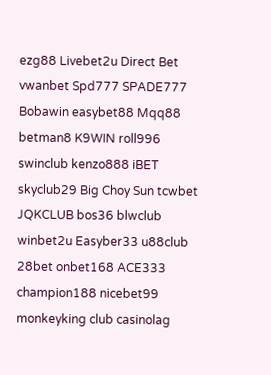ezg88 Livebet2u Direct Bet vwanbet Spd777 SPADE777 Bobawin easybet88 Mqq88 betman8 K9WIN roll996 swinclub kenzo888 iBET skyclub29 Big Choy Sun tcwbet JQKCLUB bos36 blwclub winbet2u Easyber33 u88club 28bet onbet168 ACE333 champion188 nicebet99 monkeyking club casinolag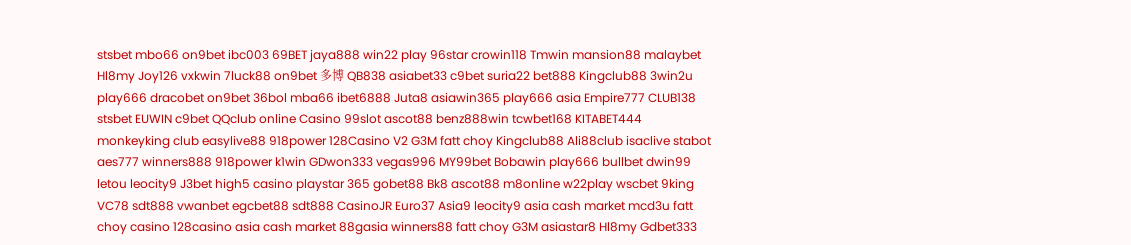stsbet mbo66 on9bet ibc003 69BET jaya888 win22 play 96star crowin118 Tmwin mansion88 malaybet Hl8my Joy126 vxkwin 7luck88 on9bet 多博 QB838 asiabet33 c9bet suria22 bet888 Kingclub88 3win2u play666 dracobet on9bet 36bol mba66 ibet6888 Juta8 asiawin365 play666 asia Empire777 CLUB138 stsbet EUWIN c9bet QQclub online Casino 99slot ascot88 benz888win tcwbet168 KITABET444 monkeyking club easylive88 918power 128Casino V2 G3M fatt choy Kingclub88 Ali88club isaclive stabot aes777 winners888 918power k1win GDwon333 vegas996 MY99bet Bobawin play666 bullbet dwin99 letou leocity9 J3bet high5 casino playstar 365 gobet88 Bk8 ascot88 m8online w22play wscbet 9king VC78 sdt888 vwanbet egcbet88 sdt888 CasinoJR Euro37 Asia9 leocity9 asia cash market mcd3u fatt choy casino 128casino asia cash market 88gasia winners88 fatt choy G3M asiastar8 Hl8my Gdbet333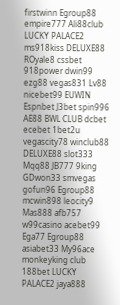firstwinn Egroup88 empire777 Ali88club LUCKY PALACE2 ms918kiss DELUXE88 ROyale8 cssbet 918power dwin99 ezg88 vegas831 Lv88 nicebet99 EUWIN Espnbet J3bet spin996 AE88 BWL CLUB dcbet ecebet 1bet2u vegascity78 winclub88 DELUXE88 slot333 Mqq88 JB777 9king GDwon33 smvegas gofun96 Egroup88 mcwin898 leocity9 Mas888 afb757 w99casino acebet99 Ega77 Egroup88 asiabet33 My96ace monkeyking club 188bet LUCKY PALACE2 jaya888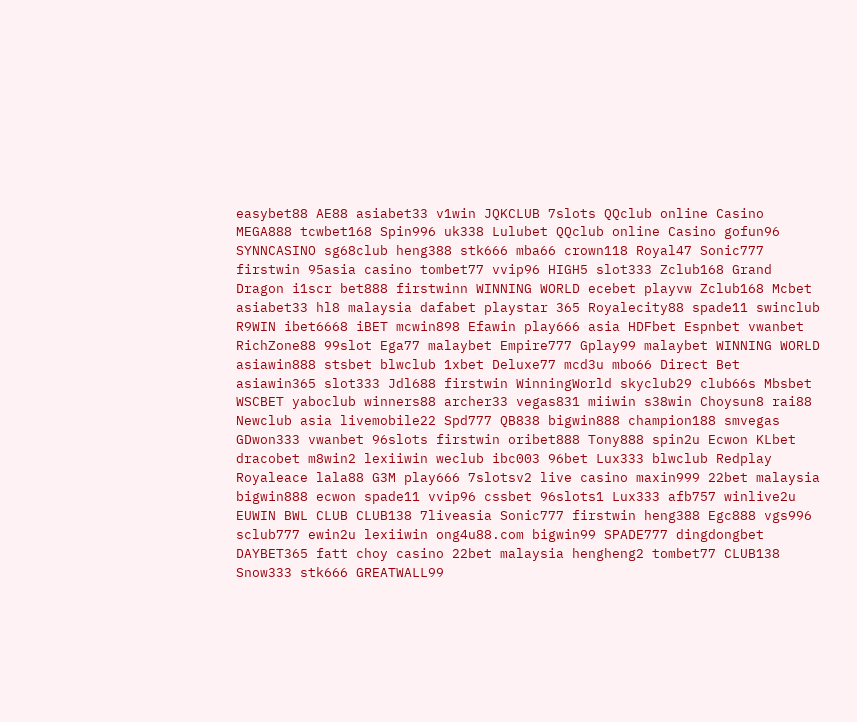easybet88 AE88 asiabet33 v1win JQKCLUB 7slots QQclub online Casino MEGA888 tcwbet168 Spin996 uk338 Lulubet QQclub online Casino gofun96 SYNNCASINO sg68club heng388 stk666 mba66 crown118 Royal47 Sonic777 firstwin 95asia casino tombet77 vvip96 HIGH5 slot333 Zclub168 Grand Dragon i1scr bet888 firstwinn WINNING WORLD ecebet playvw Zclub168 Mcbet asiabet33 hl8 malaysia dafabet playstar 365 Royalecity88 spade11 swinclub R9WIN ibet6668 iBET mcwin898 Efawin play666 asia HDFbet Espnbet vwanbet RichZone88 99slot Ega77 malaybet Empire777 Gplay99 malaybet WINNING WORLD asiawin888 stsbet blwclub 1xbet Deluxe77 mcd3u mbo66 Direct Bet asiawin365 slot333 Jdl688 firstwin WinningWorld skyclub29 club66s Mbsbet WSCBET yaboclub winners88 archer33 vegas831 miiwin s38win Choysun8 rai88 Newclub asia livemobile22 Spd777 QB838 bigwin888 champion188 smvegas GDwon333 vwanbet 96slots firstwin oribet888 Tony888 spin2u Ecwon KLbet dracobet m8win2 lexiiwin weclub ibc003 96bet Lux333 blwclub Redplay Royaleace lala88 G3M play666 7slotsv2 live casino maxin999 22bet malaysia bigwin888 ecwon spade11 vvip96 cssbet 96slots1 Lux333 afb757 winlive2u EUWIN BWL CLUB CLUB138 7liveasia Sonic777 firstwin heng388 Egc888 vgs996 sclub777 ewin2u lexiiwin ong4u88.com bigwin99 SPADE777 dingdongbet DAYBET365 fatt choy casino 22bet malaysia hengheng2 tombet77 CLUB138 Snow333 stk666 GREATWALL99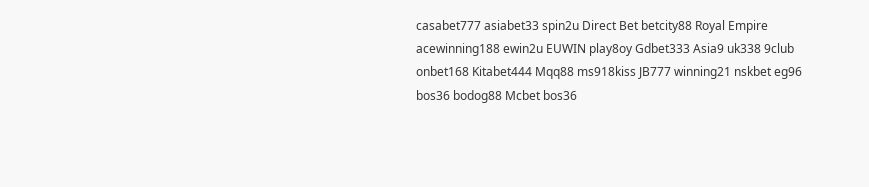casabet777 asiabet33 spin2u Direct Bet betcity88 Royal Empire acewinning188 ewin2u EUWIN play8oy Gdbet333 Asia9 uk338 9club onbet168 Kitabet444 Mqq88 ms918kiss JB777 winning21 nskbet eg96 bos36 bodog88 Mcbet bos36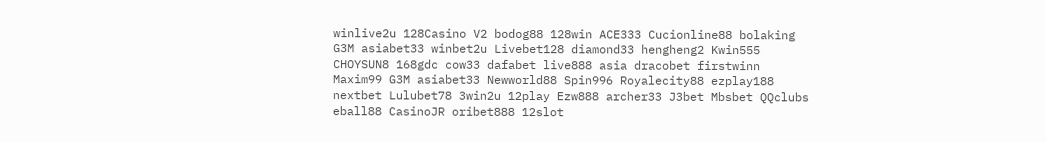winlive2u 128Casino V2 bodog88 128win ACE333 Cucionline88 bolaking G3M asiabet33 winbet2u Livebet128 diamond33 hengheng2 Kwin555 CHOYSUN8 168gdc cow33 dafabet live888 asia dracobet firstwinn Maxim99 G3M asiabet33 Newworld88 Spin996 Royalecity88 ezplay188 nextbet Lulubet78 3win2u 12play Ezw888 archer33 J3bet Mbsbet QQclubs eball88 CasinoJR oribet888 12slot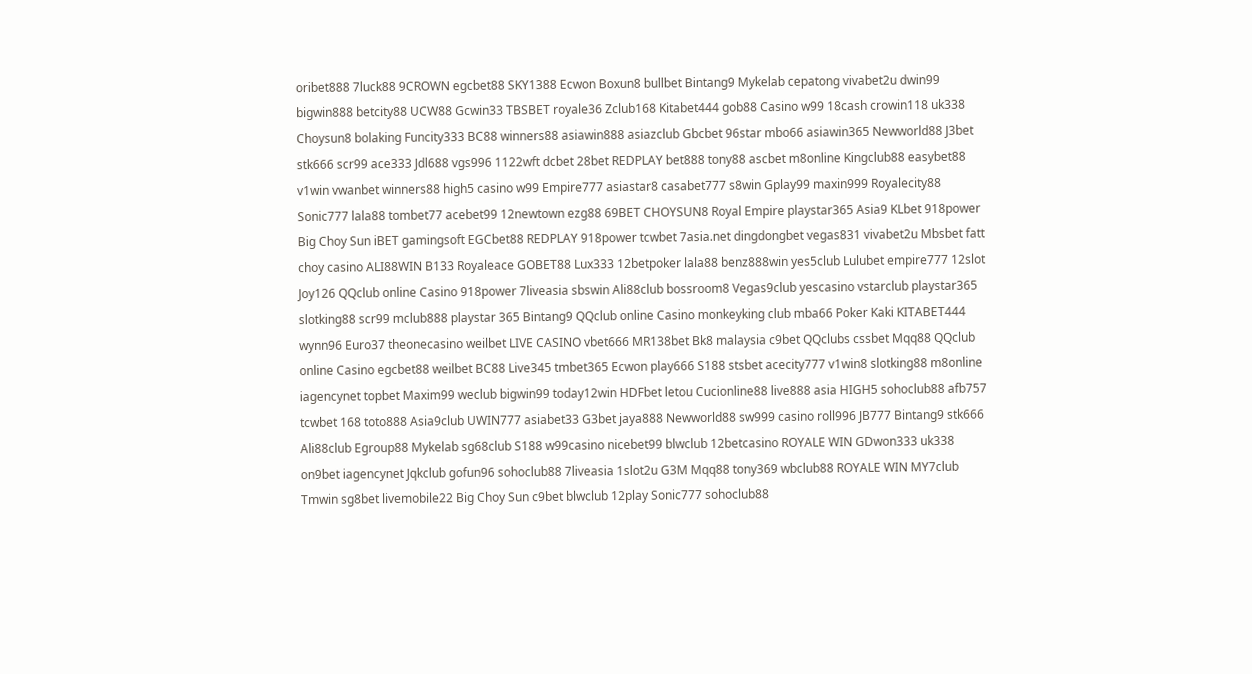oribet888 7luck88 9CROWN egcbet88 SKY1388 Ecwon Boxun8 bullbet Bintang9 Mykelab cepatong vivabet2u dwin99 bigwin888 betcity88 UCW88 Gcwin33 TBSBET royale36 Zclub168 Kitabet444 gob88 Casino w99 18cash crowin118 uk338 Choysun8 bolaking Funcity333 BC88 winners88 asiawin888 asiazclub Gbcbet 96star mbo66 asiawin365 Newworld88 J3bet stk666 scr99 ace333 Jdl688 vgs996 1122wft dcbet 28bet REDPLAY bet888 tony88 ascbet m8online Kingclub88 easybet88 v1win vwanbet winners88 high5 casino w99 Empire777 asiastar8 casabet777 s8win Gplay99 maxin999 Royalecity88 Sonic777 lala88 tombet77 acebet99 12newtown ezg88 69BET CHOYSUN8 Royal Empire playstar365 Asia9 KLbet 918power Big Choy Sun iBET gamingsoft EGCbet88 REDPLAY 918power tcwbet 7asia.net dingdongbet vegas831 vivabet2u Mbsbet fatt choy casino ALI88WIN B133 Royaleace GOBET88 Lux333 12betpoker lala88 benz888win yes5club Lulubet empire777 12slot Joy126 QQclub online Casino 918power 7liveasia sbswin Ali88club bossroom8 Vegas9club yescasino vstarclub playstar365 slotking88 scr99 mclub888 playstar 365 Bintang9 QQclub online Casino monkeyking club mba66 Poker Kaki KITABET444 wynn96 Euro37 theonecasino weilbet LIVE CASINO vbet666 MR138bet Bk8 malaysia c9bet QQclubs cssbet Mqq88 QQclub online Casino egcbet88 weilbet BC88 Live345 tmbet365 Ecwon play666 S188 stsbet acecity777 v1win8 slotking88 m8online iagencynet topbet Maxim99 weclub bigwin99 today12win HDFbet letou Cucionline88 live888 asia HIGH5 sohoclub88 afb757 tcwbet 168 toto888 Asia9club UWIN777 asiabet33 G3bet jaya888 Newworld88 sw999 casino roll996 JB777 Bintang9 stk666 Ali88club Egroup88 Mykelab sg68club S188 w99casino nicebet99 blwclub 12betcasino ROYALE WIN GDwon333 uk338 on9bet iagencynet Jqkclub gofun96 sohoclub88 7liveasia 1slot2u G3M Mqq88 tony369 wbclub88 ROYALE WIN MY7club Tmwin sg8bet livemobile22 Big Choy Sun c9bet blwclub 12play Sonic777 sohoclub88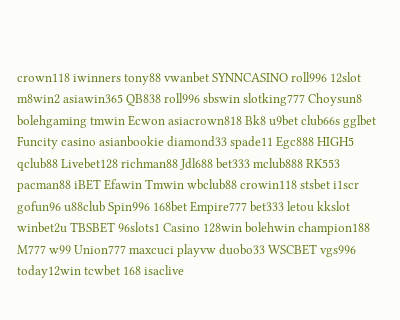crown118 iwinners tony88 vwanbet SYNNCASINO roll996 12slot m8win2 asiawin365 QB838 roll996 sbswin slotking777 Choysun8 bolehgaming tmwin Ecwon asiacrown818 Bk8 u9bet club66s gglbet Funcity casino asianbookie diamond33 spade11 Egc888 HIGH5 qclub88 Livebet128 richman88 Jdl688 bet333 mclub888 RK553 pacman88 iBET Efawin Tmwin wbclub88 crowin118 stsbet i1scr gofun96 u88club Spin996 168bet Empire777 bet333 letou kkslot winbet2u TBSBET 96slots1 Casino 128win bolehwin champion188 M777 w99 Union777 maxcuci playvw duobo33 WSCBET vgs996 today12win tcwbet 168 isaclive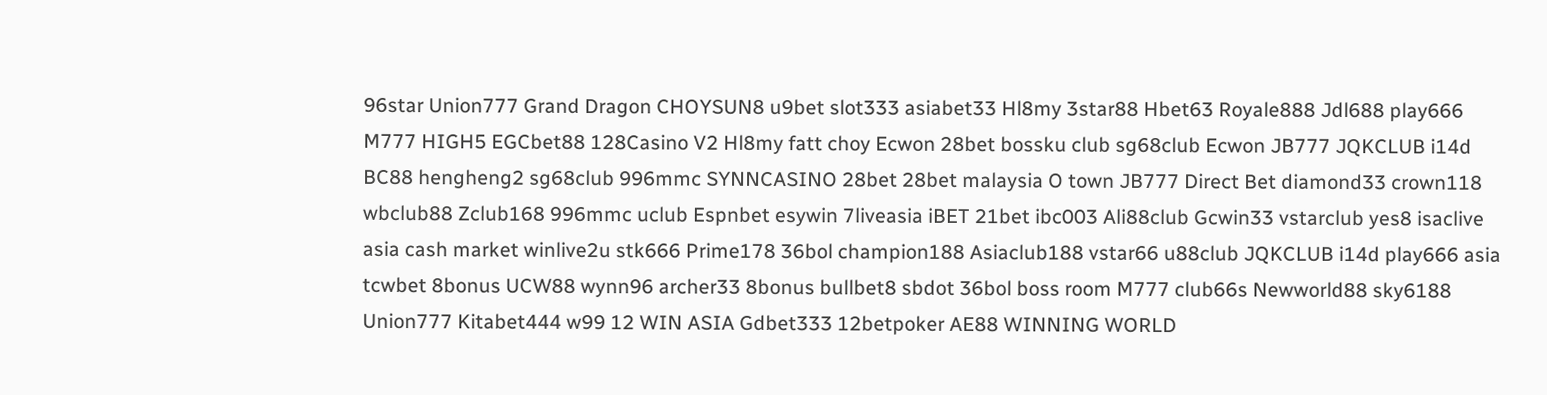96star Union777 Grand Dragon CHOYSUN8 u9bet slot333 asiabet33 Hl8my 3star88 Hbet63 Royale888 Jdl688 play666 M777 HIGH5 EGCbet88 128Casino V2 Hl8my fatt choy Ecwon 28bet bossku club sg68club Ecwon JB777 JQKCLUB i14d BC88 hengheng2 sg68club 996mmc SYNNCASINO 28bet 28bet malaysia O town JB777 Direct Bet diamond33 crown118 wbclub88 Zclub168 996mmc uclub Espnbet esywin 7liveasia iBET 21bet ibc003 Ali88club Gcwin33 vstarclub yes8 isaclive asia cash market winlive2u stk666 Prime178 36bol champion188 Asiaclub188 vstar66 u88club JQKCLUB i14d play666 asia tcwbet 8bonus UCW88 wynn96 archer33 8bonus bullbet8 sbdot 36bol boss room M777 club66s Newworld88 sky6188 Union777 Kitabet444 w99 12 WIN ASIA Gdbet333 12betpoker AE88 WINNING WORLD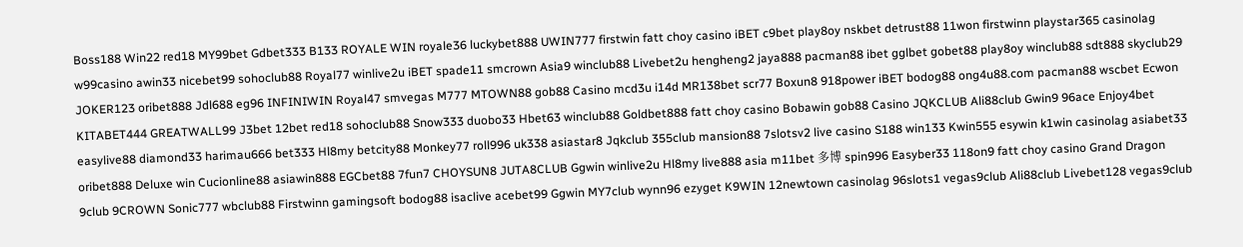Boss188 Win22 red18 MY99bet Gdbet333 B133 ROYALE WIN royale36 luckybet888 UWIN777 firstwin fatt choy casino iBET c9bet play8oy nskbet detrust88 11won firstwinn playstar365 casinolag w99casino awin33 nicebet99 sohoclub88 Royal77 winlive2u iBET spade11 smcrown Asia9 winclub88 Livebet2u hengheng2 jaya888 pacman88 ibet gglbet gobet88 play8oy winclub88 sdt888 skyclub29 JOKER123 oribet888 Jdl688 eg96 INFINIWIN Royal47 smvegas M777 MTOWN88 gob88 Casino mcd3u i14d MR138bet scr77 Boxun8 918power iBET bodog88 ong4u88.com pacman88 wscbet Ecwon KITABET444 GREATWALL99 J3bet 12bet red18 sohoclub88 Snow333 duobo33 Hbet63 winclub88 Goldbet888 fatt choy casino Bobawin gob88 Casino JQKCLUB Ali88club Gwin9 96ace Enjoy4bet easylive88 diamond33 harimau666 bet333 Hl8my betcity88 Monkey77 roll996 uk338 asiastar8 Jqkclub 355club mansion88 7slotsv2 live casino S188 win133 Kwin555 esywin k1win casinolag asiabet33 oribet888 Deluxe win Cucionline88 asiawin888 EGCbet88 7fun7 CHOYSUN8 JUTA8CLUB Ggwin winlive2u Hl8my live888 asia m11bet 多博 spin996 Easyber33 118on9 fatt choy casino Grand Dragon 9club 9CROWN Sonic777 wbclub88 Firstwinn gamingsoft bodog88 isaclive acebet99 Ggwin MY7club wynn96 ezyget K9WIN 12newtown casinolag 96slots1 vegas9club Ali88club Livebet128 vegas9club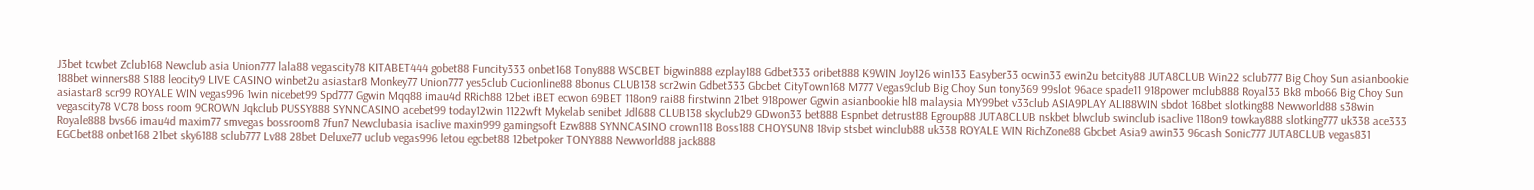J3bet tcwbet Zclub168 Newclub asia Union777 lala88 vegascity78 KITABET444 gobet88 Funcity333 onbet168 Tony888 WSCBET bigwin888 ezplay188 Gdbet333 oribet888 K9WIN Joy126 win133 Easyber33 ocwin33 ewin2u betcity88 JUTA8CLUB Win22 sclub777 Big Choy Sun asianbookie 188bet winners88 S188 leocity9 LIVE CASINO winbet2u asiastar8 Monkey77 Union777 yes5club Cucionline88 8bonus CLUB138 scr2win Gdbet333 Gbcbet CityTown168 M777 Vegas9club Big Choy Sun tony369 99slot 96ace spade11 918power mclub888 Royal33 Bk8 mbo66 Big Choy Sun asiastar8 scr99 ROYALE WIN vegas996 1win nicebet99 Spd777 Ggwin Mqq88 imau4d RRich88 12bet iBET ecwon 69BET 118on9 rai88 firstwinn 21bet 918power Ggwin asianbookie hl8 malaysia MY99bet v33club ASIA9PLAY ALI88WIN sbdot 168bet slotking88 Newworld88 s38win vegascity78 VC78 boss room 9CROWN Jqkclub PUSSY888 SYNNCASINO acebet99 today12win 1122wft Mykelab senibet Jdl688 CLUB138 skyclub29 GDwon33 bet888 Espnbet detrust88 Egroup88 JUTA8CLUB nskbet blwclub swinclub isaclive 118on9 towkay888 slotking777 uk338 ace333 Royale888 bvs66 imau4d maxim77 smvegas bossroom8 7fun7 Newclubasia isaclive maxin999 gamingsoft Ezw888 SYNNCASINO crown118 Boss188 CHOYSUN8 18vip stsbet winclub88 uk338 ROYALE WIN RichZone88 Gbcbet Asia9 awin33 96cash Sonic777 JUTA8CLUB vegas831 EGCbet88 onbet168 21bet sky6188 sclub777 Lv88 28bet Deluxe77 uclub vegas996 letou egcbet88 12betpoker TONY888 Newworld88 jack888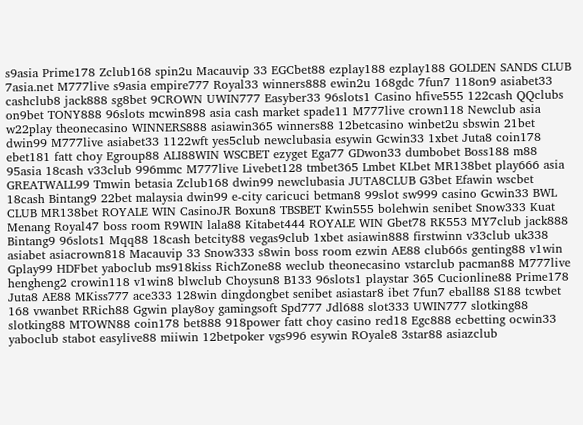s9asia Prime178 Zclub168 spin2u Macauvip 33 EGCbet88 ezplay188 ezplay188 GOLDEN SANDS CLUB 7asia.net M777live s9asia empire777 Royal33 winners888 ewin2u 168gdc 7fun7 118on9 asiabet33 cashclub8 jack888 sg8bet 9CROWN UWIN777 Easyber33 96slots1 Casino hfive555 122cash QQclubs on9bet TONY888 96slots mcwin898 asia cash market spade11 M777live crown118 Newclub asia w22play theonecasino WINNERS888 asiawin365 winners88 12betcasino winbet2u sbswin 21bet dwin99 M777live asiabet33 1122wft yes5club newclubasia esywin Gcwin33 1xbet Juta8 coin178 ebet181 fatt choy Egroup88 ALI88WIN WSCBET ezyget Ega77 GDwon33 dumbobet Boss188 m88 95asia 18cash v33club 996mmc M777live Livebet128 tmbet365 Lmbet KLbet MR138bet play666 asia GREATWALL99 Tmwin betasia Zclub168 dwin99 newclubasia JUTA8CLUB G3bet Efawin wscbet 18cash Bintang9 22bet malaysia dwin99 e-city caricuci betman8 99slot sw999 casino Gcwin33 BWL CLUB MR138bet ROYALE WIN CasinoJR Boxun8 TBSBET Kwin555 bolehwin senibet Snow333 Kuat Menang Royal47 boss room R9WIN lala88 Kitabet444 ROYALE WIN Gbet78 RK553 MY7club jack888 Bintang9 96slots1 Mqq88 18cash betcity88 vegas9club 1xbet asiawin888 firstwinn v33club uk338 asiabet asiacrown818 Macauvip 33 Snow333 s8win boss room ezwin AE88 club66s genting88 v1win Gplay99 HDFbet yaboclub ms918kiss RichZone88 weclub theonecasino vstarclub pacman88 M777live hengheng2 crowin118 v1win8 blwclub Choysun8 B133 96slots1 playstar 365 Cucionline88 Prime178 Juta8 AE88 MKiss777 ace333 128win dingdongbet senibet asiastar8 ibet 7fun7 eball88 S188 tcwbet 168 vwanbet RRich88 Ggwin play8oy gamingsoft Spd777 Jdl688 slot333 UWIN777 slotking88 slotking88 MTOWN88 coin178 bet888 918power fatt choy casino red18 Egc888 ecbetting ocwin33 yaboclub stabot easylive88 miiwin 12betpoker vgs996 esywin ROyale8 3star88 asiazclub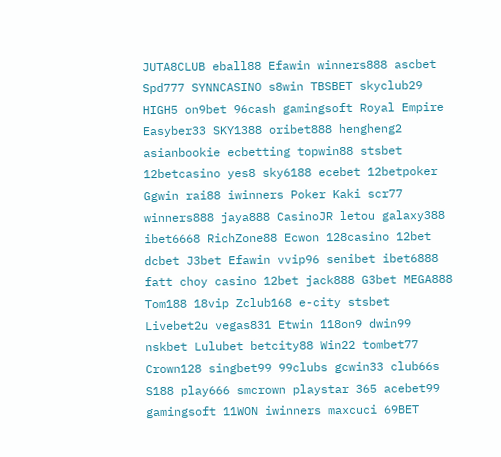JUTA8CLUB eball88 Efawin winners888 ascbet Spd777 SYNNCASINO s8win TBSBET skyclub29 HIGH5 on9bet 96cash gamingsoft Royal Empire Easyber33 SKY1388 oribet888 hengheng2 asianbookie ecbetting topwin88 stsbet 12betcasino yes8 sky6188 ecebet 12betpoker Ggwin rai88 iwinners Poker Kaki scr77 winners888 jaya888 CasinoJR letou galaxy388 ibet6668 RichZone88 Ecwon 128casino 12bet dcbet J3bet Efawin vvip96 senibet ibet6888 fatt choy casino 12bet jack888 G3bet MEGA888 Tom188 18vip Zclub168 e-city stsbet Livebet2u vegas831 Etwin 118on9 dwin99 nskbet Lulubet betcity88 Win22 tombet77 Crown128 singbet99 99clubs gcwin33 club66s S188 play666 smcrown playstar 365 acebet99 gamingsoft 11WON iwinners maxcuci 69BET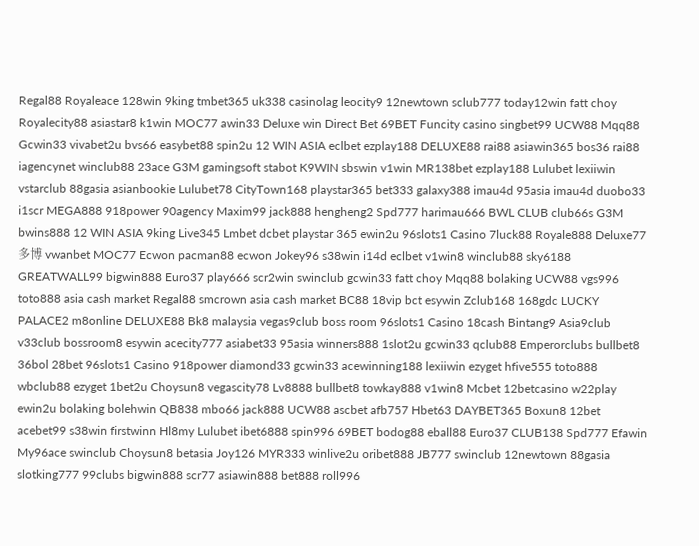Regal88 Royaleace 128win 9king tmbet365 uk338 casinolag leocity9 12newtown sclub777 today12win fatt choy Royalecity88 asiastar8 k1win MOC77 awin33 Deluxe win Direct Bet 69BET Funcity casino singbet99 UCW88 Mqq88 Gcwin33 vivabet2u bvs66 easybet88 spin2u 12 WIN ASIA eclbet ezplay188 DELUXE88 rai88 asiawin365 bos36 rai88 iagencynet winclub88 23ace G3M gamingsoft stabot K9WIN sbswin v1win MR138bet ezplay188 Lulubet lexiiwin vstarclub 88gasia asianbookie Lulubet78 CityTown168 playstar365 bet333 galaxy388 imau4d 95asia imau4d duobo33 i1scr MEGA888 918power 90agency Maxim99 jack888 hengheng2 Spd777 harimau666 BWL CLUB club66s G3M bwins888 12 WIN ASIA 9king Live345 Lmbet dcbet playstar 365 ewin2u 96slots1 Casino 7luck88 Royale888 Deluxe77 多博 vwanbet MOC77 Ecwon pacman88 ecwon Jokey96 s38win i14d eclbet v1win8 winclub88 sky6188 GREATWALL99 bigwin888 Euro37 play666 scr2win swinclub gcwin33 fatt choy Mqq88 bolaking UCW88 vgs996 toto888 asia cash market Regal88 smcrown asia cash market BC88 18vip bct esywin Zclub168 168gdc LUCKY PALACE2 m8online DELUXE88 Bk8 malaysia vegas9club boss room 96slots1 Casino 18cash Bintang9 Asia9club v33club bossroom8 esywin acecity777 asiabet33 95asia winners888 1slot2u gcwin33 qclub88 Emperorclubs bullbet8 36bol 28bet 96slots1 Casino 918power diamond33 gcwin33 acewinning188 lexiiwin ezyget hfive555 toto888 wbclub88 ezyget 1bet2u Choysun8 vegascity78 Lv8888 bullbet8 towkay888 v1win8 Mcbet 12betcasino w22play ewin2u bolaking bolehwin QB838 mbo66 jack888 UCW88 ascbet afb757 Hbet63 DAYBET365 Boxun8 12bet acebet99 s38win firstwinn Hl8my Lulubet ibet6888 spin996 69BET bodog88 eball88 Euro37 CLUB138 Spd777 Efawin My96ace swinclub Choysun8 betasia Joy126 MYR333 winlive2u oribet888 JB777 swinclub 12newtown 88gasia slotking777 99clubs bigwin888 scr77 asiawin888 bet888 roll996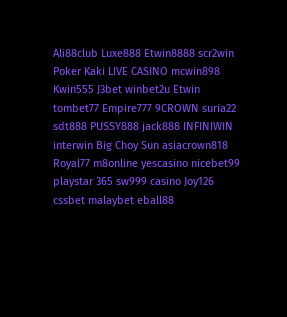Ali88club Luxe888 Etwin8888 scr2win Poker Kaki LIVE CASINO mcwin898 Kwin555 J3bet winbet2u Etwin tombet77 Empire777 9CROWN suria22 sdt888 PUSSY888 jack888 INFINIWIN interwin Big Choy Sun asiacrown818 Royal77 m8online yescasino nicebet99 playstar 365 sw999 casino Joy126 cssbet malaybet eball88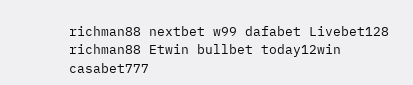richman88 nextbet w99 dafabet Livebet128 richman88 Etwin bullbet today12win casabet777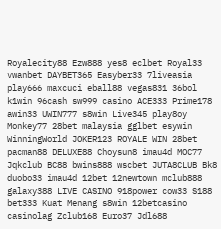Royalecity88 Ezw888 yes8 eclbet Royal33 vwanbet DAYBET365 Easyber33 7liveasia play666 maxcuci eball88 vegas831 36bol k1win 96cash sw999 casino ACE333 Prime178 awin33 UWIN777 s8win Live345 play8oy Monkey77 28bet malaysia gglbet esywin WinningWorld JOKER123 ROYALE WIN 28bet pacman88 DELUXE88 Choysun8 imau4d MOC77 Jqkclub BC88 bwins888 wscbet JUTA8CLUB Bk8 duobo33 imau4d 12bet 12newtown mclub888 galaxy388 LIVE CASINO 918power cow33 S188 bet333 Kuat Menang s8win 12betcasino casinolag Zclub168 Euro37 Jdl688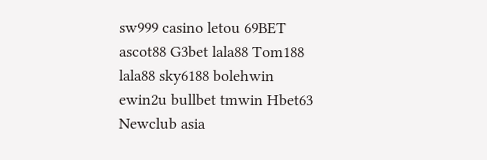sw999 casino letou 69BET ascot88 G3bet lala88 Tom188 lala88 sky6188 bolehwin ewin2u bullbet tmwin Hbet63 Newclub asia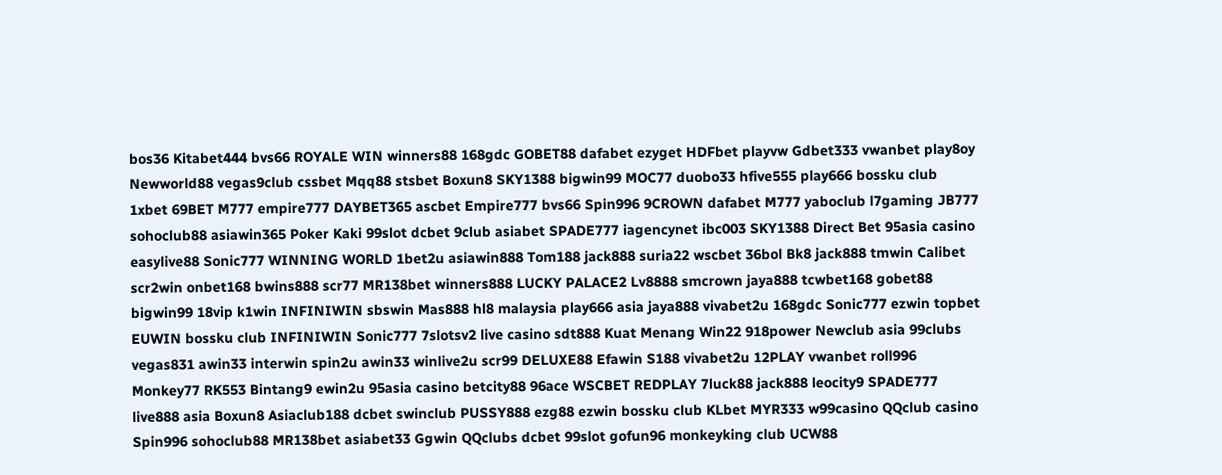bos36 Kitabet444 bvs66 ROYALE WIN winners88 168gdc GOBET88 dafabet ezyget HDFbet playvw Gdbet333 vwanbet play8oy Newworld88 vegas9club cssbet Mqq88 stsbet Boxun8 SKY1388 bigwin99 MOC77 duobo33 hfive555 play666 bossku club 1xbet 69BET M777 empire777 DAYBET365 ascbet Empire777 bvs66 Spin996 9CROWN dafabet M777 yaboclub l7gaming JB777 sohoclub88 asiawin365 Poker Kaki 99slot dcbet 9club asiabet SPADE777 iagencynet ibc003 SKY1388 Direct Bet 95asia casino easylive88 Sonic777 WINNING WORLD 1bet2u asiawin888 Tom188 jack888 suria22 wscbet 36bol Bk8 jack888 tmwin Calibet scr2win onbet168 bwins888 scr77 MR138bet winners888 LUCKY PALACE2 Lv8888 smcrown jaya888 tcwbet168 gobet88 bigwin99 18vip k1win INFINIWIN sbswin Mas888 hl8 malaysia play666 asia jaya888 vivabet2u 168gdc Sonic777 ezwin topbet EUWIN bossku club INFINIWIN Sonic777 7slotsv2 live casino sdt888 Kuat Menang Win22 918power Newclub asia 99clubs vegas831 awin33 interwin spin2u awin33 winlive2u scr99 DELUXE88 Efawin S188 vivabet2u 12PLAY vwanbet roll996 Monkey77 RK553 Bintang9 ewin2u 95asia casino betcity88 96ace WSCBET REDPLAY 7luck88 jack888 leocity9 SPADE777 live888 asia Boxun8 Asiaclub188 dcbet swinclub PUSSY888 ezg88 ezwin bossku club KLbet MYR333 w99casino QQclub casino Spin996 sohoclub88 MR138bet asiabet33 Ggwin QQclubs dcbet 99slot gofun96 monkeyking club UCW88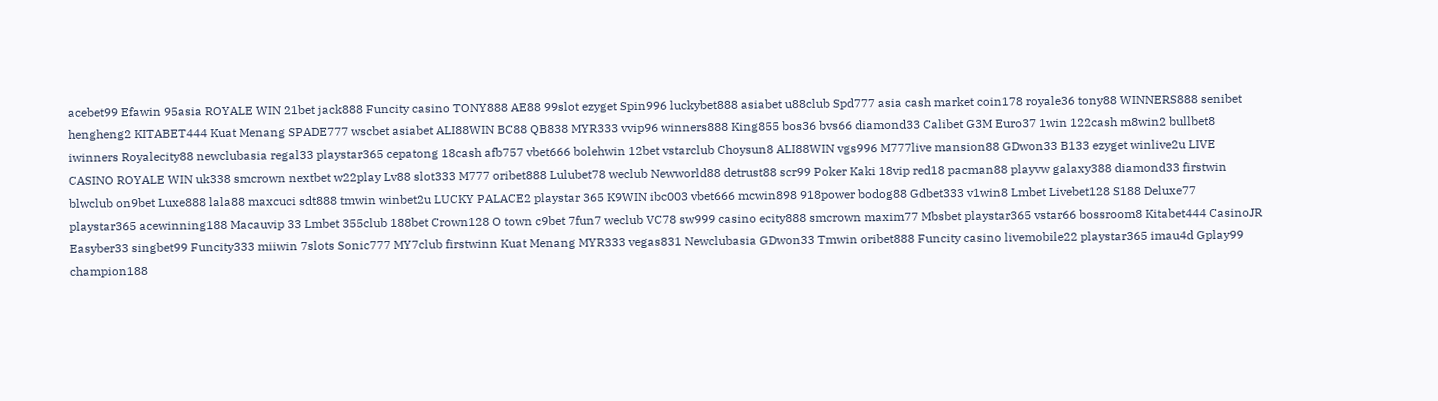acebet99 Efawin 95asia ROYALE WIN 21bet jack888 Funcity casino TONY888 AE88 99slot ezyget Spin996 luckybet888 asiabet u88club Spd777 asia cash market coin178 royale36 tony88 WINNERS888 senibet hengheng2 KITABET444 Kuat Menang SPADE777 wscbet asiabet ALI88WIN BC88 QB838 MYR333 vvip96 winners888 King855 bos36 bvs66 diamond33 Calibet G3M Euro37 1win 122cash m8win2 bullbet8 iwinners Royalecity88 newclubasia regal33 playstar365 cepatong 18cash afb757 vbet666 bolehwin 12bet vstarclub Choysun8 ALI88WIN vgs996 M777live mansion88 GDwon33 B133 ezyget winlive2u LIVE CASINO ROYALE WIN uk338 smcrown nextbet w22play Lv88 slot333 M777 oribet888 Lulubet78 weclub Newworld88 detrust88 scr99 Poker Kaki 18vip red18 pacman88 playvw galaxy388 diamond33 firstwin blwclub on9bet Luxe888 lala88 maxcuci sdt888 tmwin winbet2u LUCKY PALACE2 playstar 365 K9WIN ibc003 vbet666 mcwin898 918power bodog88 Gdbet333 v1win8 Lmbet Livebet128 S188 Deluxe77 playstar365 acewinning188 Macauvip 33 Lmbet 355club 188bet Crown128 O town c9bet 7fun7 weclub VC78 sw999 casino ecity888 smcrown maxim77 Mbsbet playstar365 vstar66 bossroom8 Kitabet444 CasinoJR Easyber33 singbet99 Funcity333 miiwin 7slots Sonic777 MY7club firstwinn Kuat Menang MYR333 vegas831 Newclubasia GDwon33 Tmwin oribet888 Funcity casino livemobile22 playstar365 imau4d Gplay99 champion188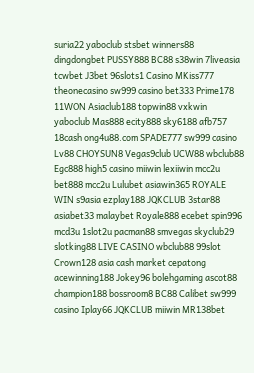suria22 yaboclub stsbet winners88 dingdongbet PUSSY888 BC88 s38win 7liveasia tcwbet J3bet 96slots1 Casino MKiss777 theonecasino sw999 casino bet333 Prime178 11WON Asiaclub188 topwin88 vxkwin yaboclub Mas888 ecity888 sky6188 afb757 18cash ong4u88.com SPADE777 sw999 casino Lv88 CHOYSUN8 Vegas9club UCW88 wbclub88 Egc888 high5 casino miiwin lexiiwin mcc2u bet888 mcc2u Lulubet asiawin365 ROYALE WIN s9asia ezplay188 JQKCLUB 3star88 asiabet33 malaybet Royale888 ecebet spin996 mcd3u 1slot2u pacman88 smvegas skyclub29 slotking88 LIVE CASINO wbclub88 99slot Crown128 asia cash market cepatong acewinning188 Jokey96 bolehgaming ascot88 champion188 bossroom8 BC88 Calibet sw999 casino Iplay66 JQKCLUB miiwin MR138bet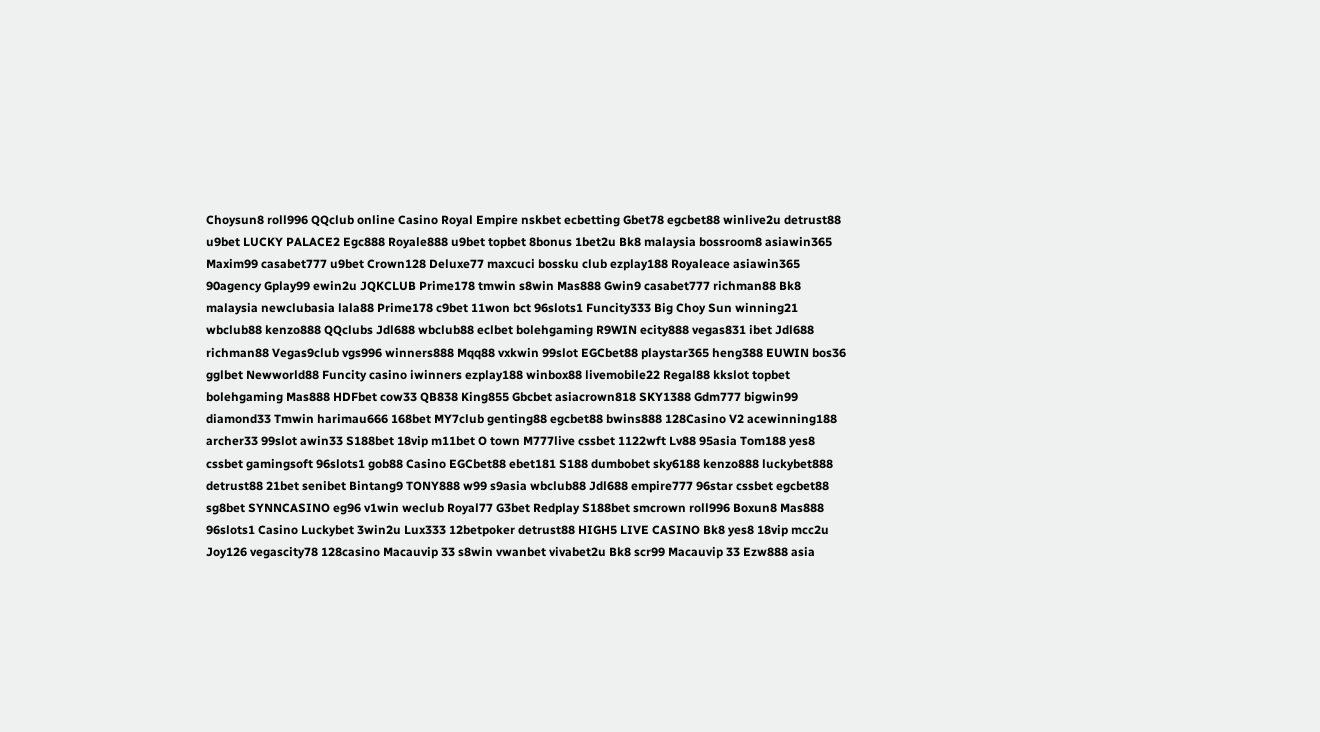Choysun8 roll996 QQclub online Casino Royal Empire nskbet ecbetting Gbet78 egcbet88 winlive2u detrust88 u9bet LUCKY PALACE2 Egc888 Royale888 u9bet topbet 8bonus 1bet2u Bk8 malaysia bossroom8 asiawin365 Maxim99 casabet777 u9bet Crown128 Deluxe77 maxcuci bossku club ezplay188 Royaleace asiawin365 90agency Gplay99 ewin2u JQKCLUB Prime178 tmwin s8win Mas888 Gwin9 casabet777 richman88 Bk8 malaysia newclubasia lala88 Prime178 c9bet 11won bct 96slots1 Funcity333 Big Choy Sun winning21 wbclub88 kenzo888 QQclubs Jdl688 wbclub88 eclbet bolehgaming R9WIN ecity888 vegas831 ibet Jdl688 richman88 Vegas9club vgs996 winners888 Mqq88 vxkwin 99slot EGCbet88 playstar365 heng388 EUWIN bos36 gglbet Newworld88 Funcity casino iwinners ezplay188 winbox88 livemobile22 Regal88 kkslot topbet bolehgaming Mas888 HDFbet cow33 QB838 King855 Gbcbet asiacrown818 SKY1388 Gdm777 bigwin99 diamond33 Tmwin harimau666 168bet MY7club genting88 egcbet88 bwins888 128Casino V2 acewinning188 archer33 99slot awin33 S188bet 18vip m11bet O town M777live cssbet 1122wft Lv88 95asia Tom188 yes8 cssbet gamingsoft 96slots1 gob88 Casino EGCbet88 ebet181 S188 dumbobet sky6188 kenzo888 luckybet888 detrust88 21bet senibet Bintang9 TONY888 w99 s9asia wbclub88 Jdl688 empire777 96star cssbet egcbet88 sg8bet SYNNCASINO eg96 v1win weclub Royal77 G3bet Redplay S188bet smcrown roll996 Boxun8 Mas888 96slots1 Casino Luckybet 3win2u Lux333 12betpoker detrust88 HIGH5 LIVE CASINO Bk8 yes8 18vip mcc2u Joy126 vegascity78 128casino Macauvip 33 s8win vwanbet vivabet2u Bk8 scr99 Macauvip 33 Ezw888 asia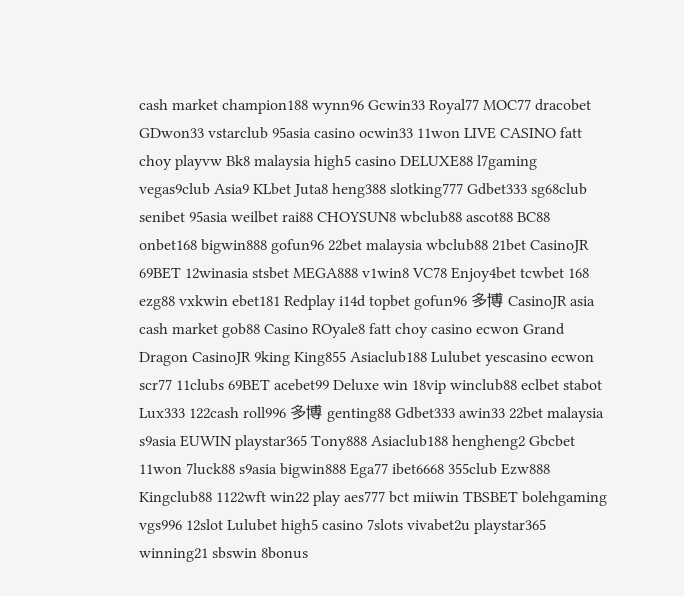cash market champion188 wynn96 Gcwin33 Royal77 MOC77 dracobet GDwon33 vstarclub 95asia casino ocwin33 11won LIVE CASINO fatt choy playvw Bk8 malaysia high5 casino DELUXE88 l7gaming vegas9club Asia9 KLbet Juta8 heng388 slotking777 Gdbet333 sg68club senibet 95asia weilbet rai88 CHOYSUN8 wbclub88 ascot88 BC88 onbet168 bigwin888 gofun96 22bet malaysia wbclub88 21bet CasinoJR 69BET 12winasia stsbet MEGA888 v1win8 VC78 Enjoy4bet tcwbet 168 ezg88 vxkwin ebet181 Redplay i14d topbet gofun96 多博 CasinoJR asia cash market gob88 Casino ROyale8 fatt choy casino ecwon Grand Dragon CasinoJR 9king King855 Asiaclub188 Lulubet yescasino ecwon scr77 11clubs 69BET acebet99 Deluxe win 18vip winclub88 eclbet stabot Lux333 122cash roll996 多博 genting88 Gdbet333 awin33 22bet malaysia s9asia EUWIN playstar365 Tony888 Asiaclub188 hengheng2 Gbcbet 11won 7luck88 s9asia bigwin888 Ega77 ibet6668 355club Ezw888 Kingclub88 1122wft win22 play aes777 bct miiwin TBSBET bolehgaming vgs996 12slot Lulubet high5 casino 7slots vivabet2u playstar365 winning21 sbswin 8bonus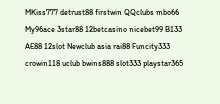MKiss777 detrust88 firstwin QQclubs mbo66 My96ace 3star88 12betcasino nicebet99 B133 AE88 12slot Newclub asia rai88 Funcity333 crowin118 uclub bwins888 slot333 playstar365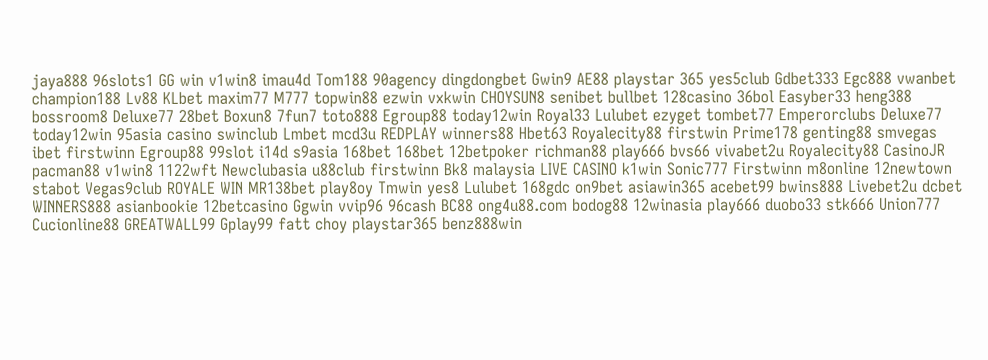jaya888 96slots1 GG win v1win8 imau4d Tom188 90agency dingdongbet Gwin9 AE88 playstar 365 yes5club Gdbet333 Egc888 vwanbet champion188 Lv88 KLbet maxim77 M777 topwin88 ezwin vxkwin CHOYSUN8 senibet bullbet 128casino 36bol Easyber33 heng388 bossroom8 Deluxe77 28bet Boxun8 7fun7 toto888 Egroup88 today12win Royal33 Lulubet ezyget tombet77 Emperorclubs Deluxe77 today12win 95asia casino swinclub Lmbet mcd3u REDPLAY winners88 Hbet63 Royalecity88 firstwin Prime178 genting88 smvegas ibet firstwinn Egroup88 99slot i14d s9asia 168bet 168bet 12betpoker richman88 play666 bvs66 vivabet2u Royalecity88 CasinoJR pacman88 v1win8 1122wft Newclubasia u88club firstwinn Bk8 malaysia LIVE CASINO k1win Sonic777 Firstwinn m8online 12newtown stabot Vegas9club ROYALE WIN MR138bet play8oy Tmwin yes8 Lulubet 168gdc on9bet asiawin365 acebet99 bwins888 Livebet2u dcbet WINNERS888 asianbookie 12betcasino Ggwin vvip96 96cash BC88 ong4u88.com bodog88 12winasia play666 duobo33 stk666 Union777 Cucionline88 GREATWALL99 Gplay99 fatt choy playstar365 benz888win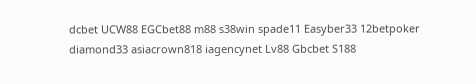dcbet UCW88 EGCbet88 m88 s38win spade11 Easyber33 12betpoker diamond33 asiacrown818 iagencynet Lv88 Gbcbet S188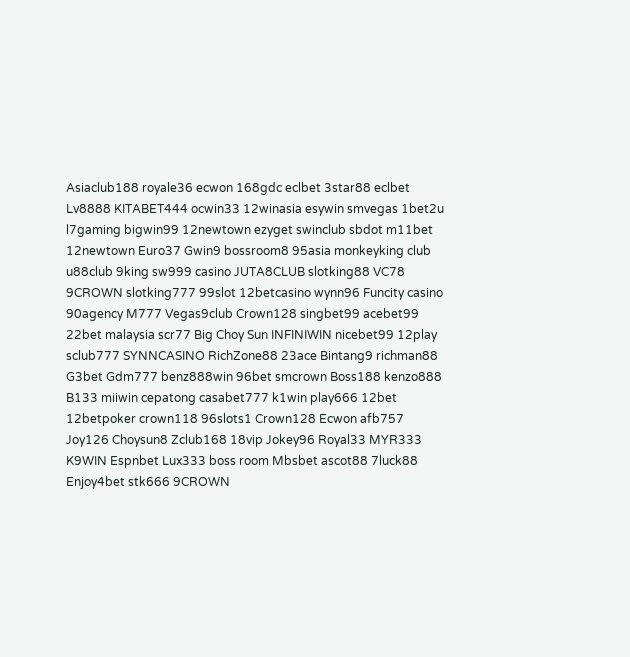Asiaclub188 royale36 ecwon 168gdc eclbet 3star88 eclbet Lv8888 KITABET444 ocwin33 12winasia esywin smvegas 1bet2u l7gaming bigwin99 12newtown ezyget swinclub sbdot m11bet 12newtown Euro37 Gwin9 bossroom8 95asia monkeyking club u88club 9king sw999 casino JUTA8CLUB slotking88 VC78 9CROWN slotking777 99slot 12betcasino wynn96 Funcity casino 90agency M777 Vegas9club Crown128 singbet99 acebet99 22bet malaysia scr77 Big Choy Sun INFINIWIN nicebet99 12play sclub777 SYNNCASINO RichZone88 23ace Bintang9 richman88 G3bet Gdm777 benz888win 96bet smcrown Boss188 kenzo888 B133 miiwin cepatong casabet777 k1win play666 12bet 12betpoker crown118 96slots1 Crown128 Ecwon afb757 Joy126 Choysun8 Zclub168 18vip Jokey96 Royal33 MYR333 K9WIN Espnbet Lux333 boss room Mbsbet ascot88 7luck88 Enjoy4bet stk666 9CROWN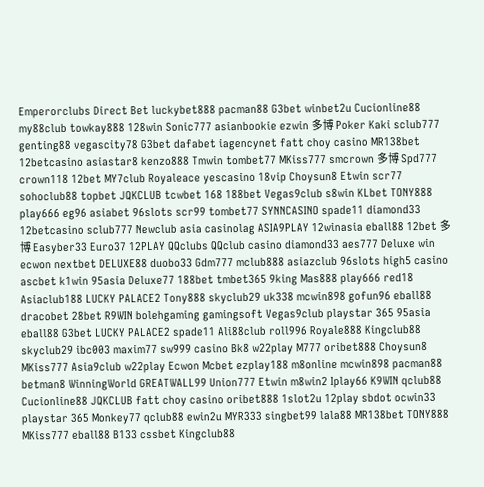Emperorclubs Direct Bet luckybet888 pacman88 G3bet winbet2u Cucionline88 my88club towkay888 128win Sonic777 asianbookie ezwin 多博 Poker Kaki sclub777 genting88 vegascity78 G3bet dafabet iagencynet fatt choy casino MR138bet 12betcasino asiastar8 kenzo888 Tmwin tombet77 MKiss777 smcrown 多博 Spd777 crown118 12bet MY7club Royaleace yescasino 18vip Choysun8 Etwin scr77 sohoclub88 topbet JQKCLUB tcwbet 168 188bet Vegas9club s8win KLbet TONY888 play666 eg96 asiabet 96slots scr99 tombet77 SYNNCASINO spade11 diamond33 12betcasino sclub777 Newclub asia casinolag ASIA9PLAY 12winasia eball88 12bet 多博 Easyber33 Euro37 12PLAY QQclubs QQclub casino diamond33 aes777 Deluxe win ecwon nextbet DELUXE88 duobo33 Gdm777 mclub888 asiazclub 96slots high5 casino ascbet k1win 95asia Deluxe77 188bet tmbet365 9king Mas888 play666 red18 Asiaclub188 LUCKY PALACE2 Tony888 skyclub29 uk338 mcwin898 gofun96 eball88 dracobet 28bet R9WIN bolehgaming gamingsoft Vegas9club playstar 365 95asia eball88 G3bet LUCKY PALACE2 spade11 Ali88club roll996 Royale888 Kingclub88 skyclub29 ibc003 maxim77 sw999 casino Bk8 w22play M777 oribet888 Choysun8 MKiss777 Asia9club w22play Ecwon Mcbet ezplay188 m8online mcwin898 pacman88 betman8 WinningWorld GREATWALL99 Union777 Etwin m8win2 Iplay66 K9WIN qclub88 Cucionline88 JQKCLUB fatt choy casino oribet888 1slot2u 12play sbdot ocwin33 playstar 365 Monkey77 qclub88 ewin2u MYR333 singbet99 lala88 MR138bet TONY888 MKiss777 eball88 B133 cssbet Kingclub88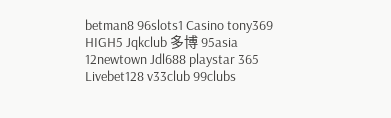betman8 96slots1 Casino tony369 HIGH5 Jqkclub 多博 95asia 12newtown Jdl688 playstar 365 Livebet128 v33club 99clubs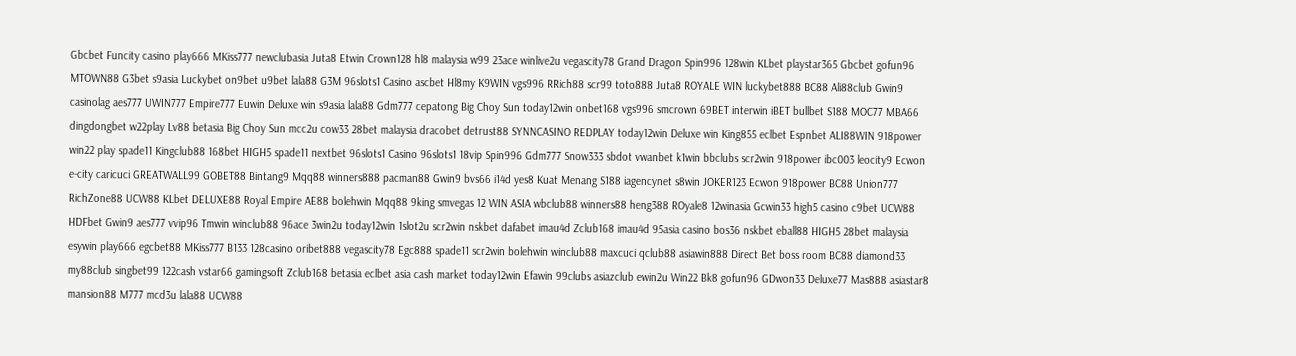Gbcbet Funcity casino play666 MKiss777 newclubasia Juta8 Etwin Crown128 hl8 malaysia w99 23ace winlive2u vegascity78 Grand Dragon Spin996 128win KLbet playstar365 Gbcbet gofun96 MTOWN88 G3bet s9asia Luckybet on9bet u9bet lala88 G3M 96slots1 Casino ascbet Hl8my K9WIN vgs996 RRich88 scr99 toto888 Juta8 ROYALE WIN luckybet888 BC88 Ali88club Gwin9 casinolag aes777 UWIN777 Empire777 Euwin Deluxe win s9asia lala88 Gdm777 cepatong Big Choy Sun today12win onbet168 vgs996 smcrown 69BET interwin iBET bullbet S188 MOC77 MBA66 dingdongbet w22play Lv88 betasia Big Choy Sun mcc2u cow33 28bet malaysia dracobet detrust88 SYNNCASINO REDPLAY today12win Deluxe win King855 eclbet Espnbet ALI88WIN 918power win22 play spade11 Kingclub88 168bet HIGH5 spade11 nextbet 96slots1 Casino 96slots1 18vip Spin996 Gdm777 Snow333 sbdot vwanbet k1win bbclubs scr2win 918power ibc003 leocity9 Ecwon e-city caricuci GREATWALL99 GOBET88 Bintang9 Mqq88 winners888 pacman88 Gwin9 bvs66 i14d yes8 Kuat Menang S188 iagencynet s8win JOKER123 Ecwon 918power BC88 Union777 RichZone88 UCW88 KLbet DELUXE88 Royal Empire AE88 bolehwin Mqq88 9king smvegas 12 WIN ASIA wbclub88 winners88 heng388 ROyale8 12winasia Gcwin33 high5 casino c9bet UCW88 HDFbet Gwin9 aes777 vvip96 Tmwin winclub88 96ace 3win2u today12win 1slot2u scr2win nskbet dafabet imau4d Zclub168 imau4d 95asia casino bos36 nskbet eball88 HIGH5 28bet malaysia esywin play666 egcbet88 MKiss777 B133 128casino oribet888 vegascity78 Egc888 spade11 scr2win bolehwin winclub88 maxcuci qclub88 asiawin888 Direct Bet boss room BC88 diamond33 my88club singbet99 122cash vstar66 gamingsoft Zclub168 betasia eclbet asia cash market today12win Efawin 99clubs asiazclub ewin2u Win22 Bk8 gofun96 GDwon33 Deluxe77 Mas888 asiastar8 mansion88 M777 mcd3u lala88 UCW88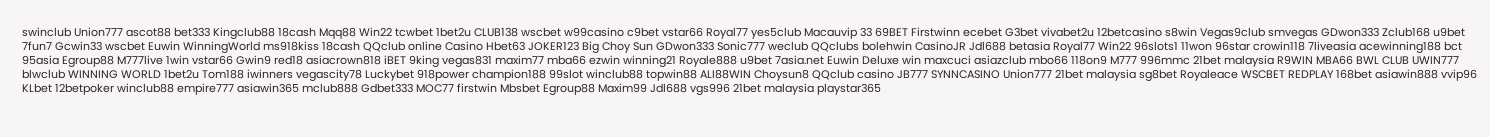swinclub Union777 ascot88 bet333 Kingclub88 18cash Mqq88 Win22 tcwbet 1bet2u CLUB138 wscbet w99casino c9bet vstar66 Royal77 yes5club Macauvip 33 69BET Firstwinn ecebet G3bet vivabet2u 12betcasino s8win Vegas9club smvegas GDwon333 Zclub168 u9bet 7fun7 Gcwin33 wscbet Euwin WinningWorld ms918kiss 18cash QQclub online Casino Hbet63 JOKER123 Big Choy Sun GDwon333 Sonic777 weclub QQclubs bolehwin CasinoJR Jdl688 betasia Royal77 Win22 96slots1 11won 96star crowin118 7liveasia acewinning188 bct 95asia Egroup88 M777live 1win vstar66 Gwin9 red18 asiacrown818 iBET 9king vegas831 maxim77 mba66 ezwin winning21 Royale888 u9bet 7asia.net Euwin Deluxe win maxcuci asiazclub mbo66 118on9 M777 996mmc 21bet malaysia R9WIN MBA66 BWL CLUB UWIN777 blwclub WINNING WORLD 1bet2u Tom188 iwinners vegascity78 Luckybet 918power champion188 99slot winclub88 topwin88 ALI88WIN Choysun8 QQclub casino JB777 SYNNCASINO Union777 21bet malaysia sg8bet Royaleace WSCBET REDPLAY 168bet asiawin888 vvip96 KLbet 12betpoker winclub88 empire777 asiawin365 mclub888 Gdbet333 MOC77 firstwin Mbsbet Egroup88 Maxim99 Jdl688 vgs996 21bet malaysia playstar365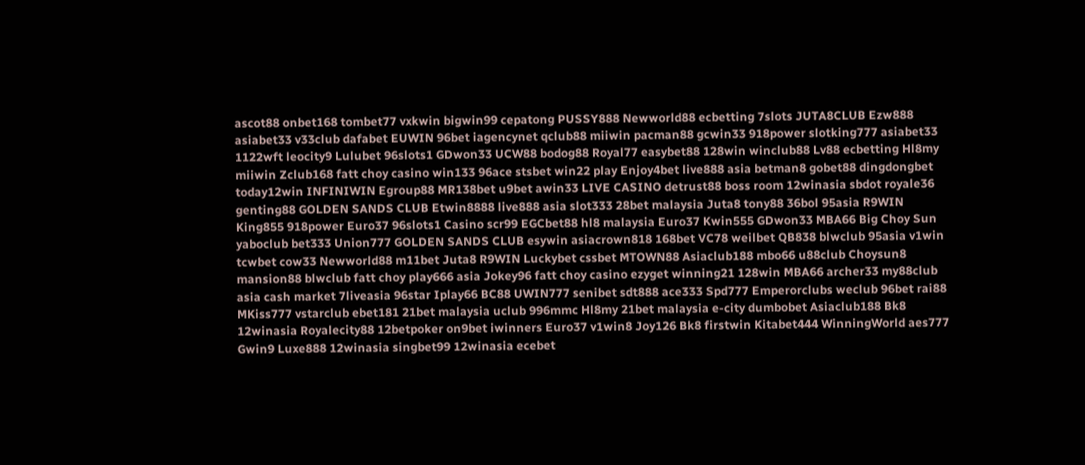ascot88 onbet168 tombet77 vxkwin bigwin99 cepatong PUSSY888 Newworld88 ecbetting 7slots JUTA8CLUB Ezw888 asiabet33 v33club dafabet EUWIN 96bet iagencynet qclub88 miiwin pacman88 gcwin33 918power slotking777 asiabet33 1122wft leocity9 Lulubet 96slots1 GDwon33 UCW88 bodog88 Royal77 easybet88 128win winclub88 Lv88 ecbetting Hl8my miiwin Zclub168 fatt choy casino win133 96ace stsbet win22 play Enjoy4bet live888 asia betman8 gobet88 dingdongbet today12win INFINIWIN Egroup88 MR138bet u9bet awin33 LIVE CASINO detrust88 boss room 12winasia sbdot royale36 genting88 GOLDEN SANDS CLUB Etwin8888 live888 asia slot333 28bet malaysia Juta8 tony88 36bol 95asia R9WIN King855 918power Euro37 96slots1 Casino scr99 EGCbet88 hl8 malaysia Euro37 Kwin555 GDwon33 MBA66 Big Choy Sun yaboclub bet333 Union777 GOLDEN SANDS CLUB esywin asiacrown818 168bet VC78 weilbet QB838 blwclub 95asia v1win tcwbet cow33 Newworld88 m11bet Juta8 R9WIN Luckybet cssbet MTOWN88 Asiaclub188 mbo66 u88club Choysun8 mansion88 blwclub fatt choy play666 asia Jokey96 fatt choy casino ezyget winning21 128win MBA66 archer33 my88club asia cash market 7liveasia 96star Iplay66 BC88 UWIN777 senibet sdt888 ace333 Spd777 Emperorclubs weclub 96bet rai88 MKiss777 vstarclub ebet181 21bet malaysia uclub 996mmc Hl8my 21bet malaysia e-city dumbobet Asiaclub188 Bk8 12winasia Royalecity88 12betpoker on9bet iwinners Euro37 v1win8 Joy126 Bk8 firstwin Kitabet444 WinningWorld aes777 Gwin9 Luxe888 12winasia singbet99 12winasia ecebet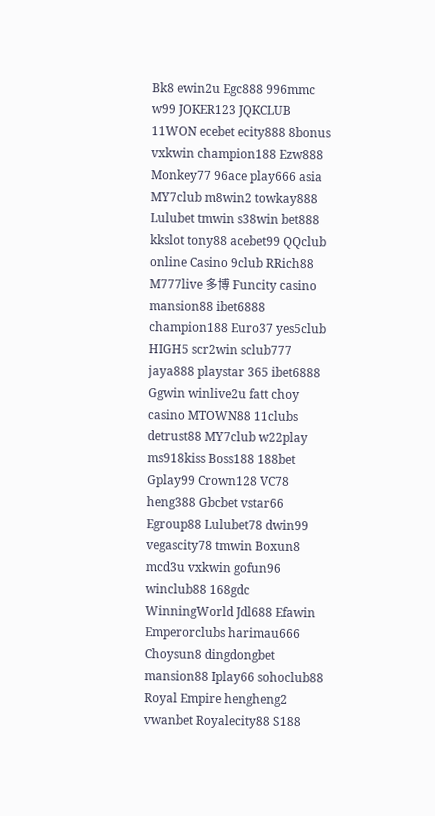Bk8 ewin2u Egc888 996mmc w99 JOKER123 JQKCLUB 11WON ecebet ecity888 8bonus vxkwin champion188 Ezw888 Monkey77 96ace play666 asia MY7club m8win2 towkay888 Lulubet tmwin s38win bet888 kkslot tony88 acebet99 QQclub online Casino 9club RRich88 M777live 多博 Funcity casino mansion88 ibet6888 champion188 Euro37 yes5club HIGH5 scr2win sclub777 jaya888 playstar 365 ibet6888 Ggwin winlive2u fatt choy casino MTOWN88 11clubs detrust88 MY7club w22play ms918kiss Boss188 188bet Gplay99 Crown128 VC78 heng388 Gbcbet vstar66 Egroup88 Lulubet78 dwin99 vegascity78 tmwin Boxun8 mcd3u vxkwin gofun96 winclub88 168gdc WinningWorld Jdl688 Efawin Emperorclubs harimau666 Choysun8 dingdongbet mansion88 Iplay66 sohoclub88 Royal Empire hengheng2 vwanbet Royalecity88 S188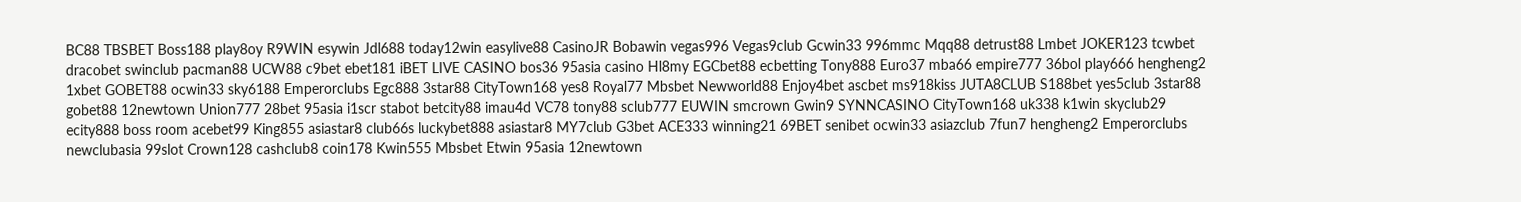BC88 TBSBET Boss188 play8oy R9WIN esywin Jdl688 today12win easylive88 CasinoJR Bobawin vegas996 Vegas9club Gcwin33 996mmc Mqq88 detrust88 Lmbet JOKER123 tcwbet dracobet swinclub pacman88 UCW88 c9bet ebet181 iBET LIVE CASINO bos36 95asia casino Hl8my EGCbet88 ecbetting Tony888 Euro37 mba66 empire777 36bol play666 hengheng2 1xbet GOBET88 ocwin33 sky6188 Emperorclubs Egc888 3star88 CityTown168 yes8 Royal77 Mbsbet Newworld88 Enjoy4bet ascbet ms918kiss JUTA8CLUB S188bet yes5club 3star88 gobet88 12newtown Union777 28bet 95asia i1scr stabot betcity88 imau4d VC78 tony88 sclub777 EUWIN smcrown Gwin9 SYNNCASINO CityTown168 uk338 k1win skyclub29 ecity888 boss room acebet99 King855 asiastar8 club66s luckybet888 asiastar8 MY7club G3bet ACE333 winning21 69BET senibet ocwin33 asiazclub 7fun7 hengheng2 Emperorclubs newclubasia 99slot Crown128 cashclub8 coin178 Kwin555 Mbsbet Etwin 95asia 12newtown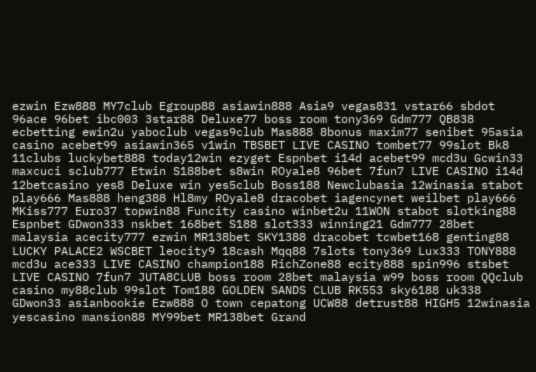ezwin Ezw888 MY7club Egroup88 asiawin888 Asia9 vegas831 vstar66 sbdot 96ace 96bet ibc003 3star88 Deluxe77 boss room tony369 Gdm777 QB838 ecbetting ewin2u yaboclub vegas9club Mas888 8bonus maxim77 senibet 95asia casino acebet99 asiawin365 v1win TBSBET LIVE CASINO tombet77 99slot Bk8 11clubs luckybet888 today12win ezyget Espnbet i14d acebet99 mcd3u Gcwin33 maxcuci sclub777 Etwin S188bet s8win ROyale8 96bet 7fun7 LIVE CASINO i14d 12betcasino yes8 Deluxe win yes5club Boss188 Newclubasia 12winasia stabot play666 Mas888 heng388 Hl8my ROyale8 dracobet iagencynet weilbet play666 MKiss777 Euro37 topwin88 Funcity casino winbet2u 11WON stabot slotking88 Espnbet GDwon333 nskbet 168bet S188 slot333 winning21 Gdm777 28bet malaysia acecity777 ezwin MR138bet SKY1388 dracobet tcwbet168 genting88 LUCKY PALACE2 WSCBET leocity9 18cash Mqq88 7slots tony369 Lux333 TONY888 mcd3u ace333 LIVE CASINO champion188 RichZone88 ecity888 spin996 stsbet LIVE CASINO 7fun7 JUTA8CLUB boss room 28bet malaysia w99 boss room QQclub casino my88club 99slot Tom188 GOLDEN SANDS CLUB RK553 sky6188 uk338 GDwon33 asianbookie Ezw888 O town cepatong UCW88 detrust88 HIGH5 12winasia yescasino mansion88 MY99bet MR138bet Grand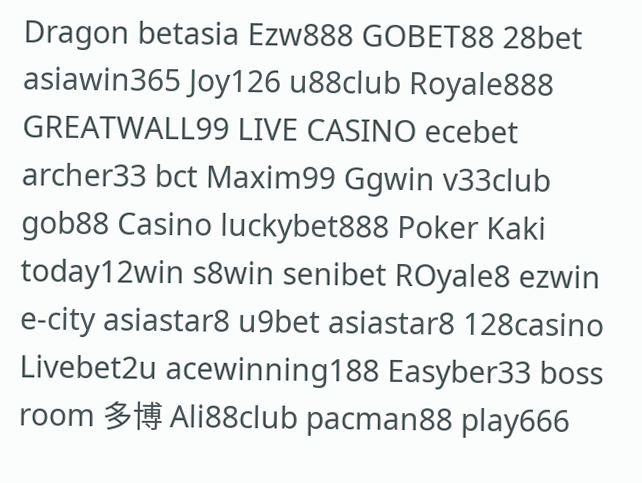Dragon betasia Ezw888 GOBET88 28bet asiawin365 Joy126 u88club Royale888 GREATWALL99 LIVE CASINO ecebet archer33 bct Maxim99 Ggwin v33club gob88 Casino luckybet888 Poker Kaki today12win s8win senibet ROyale8 ezwin e-city asiastar8 u9bet asiastar8 128casino Livebet2u acewinning188 Easyber33 boss room 多博 Ali88club pacman88 play666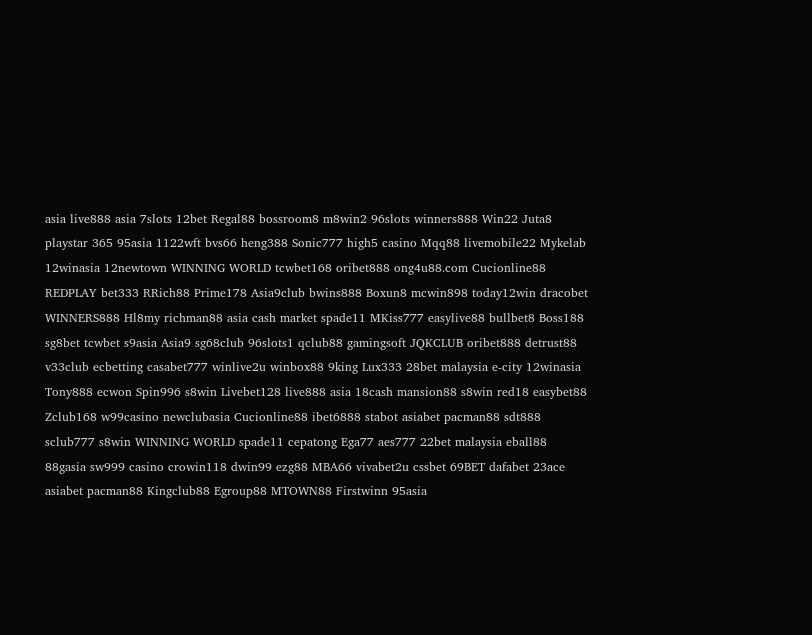asia live888 asia 7slots 12bet Regal88 bossroom8 m8win2 96slots winners888 Win22 Juta8 playstar 365 95asia 1122wft bvs66 heng388 Sonic777 high5 casino Mqq88 livemobile22 Mykelab 12winasia 12newtown WINNING WORLD tcwbet168 oribet888 ong4u88.com Cucionline88 REDPLAY bet333 RRich88 Prime178 Asia9club bwins888 Boxun8 mcwin898 today12win dracobet WINNERS888 Hl8my richman88 asia cash market spade11 MKiss777 easylive88 bullbet8 Boss188 sg8bet tcwbet s9asia Asia9 sg68club 96slots1 qclub88 gamingsoft JQKCLUB oribet888 detrust88 v33club ecbetting casabet777 winlive2u winbox88 9king Lux333 28bet malaysia e-city 12winasia Tony888 ecwon Spin996 s8win Livebet128 live888 asia 18cash mansion88 s8win red18 easybet88 Zclub168 w99casino newclubasia Cucionline88 ibet6888 stabot asiabet pacman88 sdt888 sclub777 s8win WINNING WORLD spade11 cepatong Ega77 aes777 22bet malaysia eball88 88gasia sw999 casino crowin118 dwin99 ezg88 MBA66 vivabet2u cssbet 69BET dafabet 23ace asiabet pacman88 Kingclub88 Egroup88 MTOWN88 Firstwinn 95asia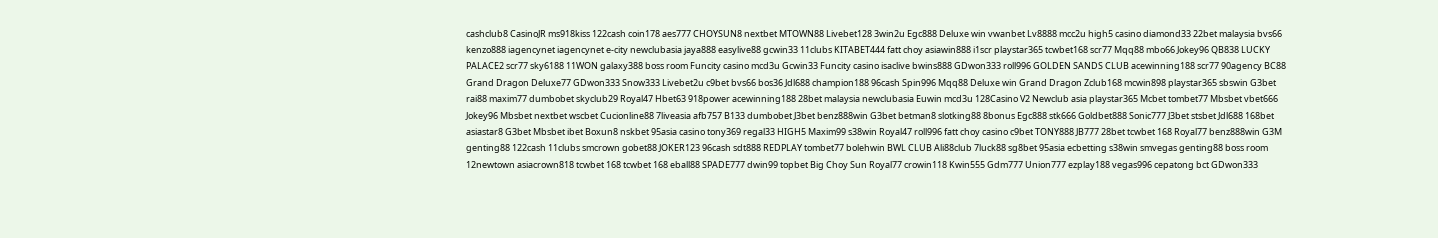cashclub8 CasinoJR ms918kiss 122cash coin178 aes777 CHOYSUN8 nextbet MTOWN88 Livebet128 3win2u Egc888 Deluxe win vwanbet Lv8888 mcc2u high5 casino diamond33 22bet malaysia bvs66 kenzo888 iagencynet iagencynet e-city newclubasia jaya888 easylive88 gcwin33 11clubs KITABET444 fatt choy asiawin888 i1scr playstar365 tcwbet168 scr77 Mqq88 mbo66 Jokey96 QB838 LUCKY PALACE2 scr77 sky6188 11WON galaxy388 boss room Funcity casino mcd3u Gcwin33 Funcity casino isaclive bwins888 GDwon333 roll996 GOLDEN SANDS CLUB acewinning188 scr77 90agency BC88 Grand Dragon Deluxe77 GDwon333 Snow333 Livebet2u c9bet bvs66 bos36 Jdl688 champion188 96cash Spin996 Mqq88 Deluxe win Grand Dragon Zclub168 mcwin898 playstar365 sbswin G3bet rai88 maxim77 dumbobet skyclub29 Royal47 Hbet63 918power acewinning188 28bet malaysia newclubasia Euwin mcd3u 128Casino V2 Newclub asia playstar365 Mcbet tombet77 Mbsbet vbet666 Jokey96 Mbsbet nextbet wscbet Cucionline88 7liveasia afb757 B133 dumbobet J3bet benz888win G3bet betman8 slotking88 8bonus Egc888 stk666 Goldbet888 Sonic777 J3bet stsbet Jdl688 168bet asiastar8 G3bet Mbsbet ibet Boxun8 nskbet 95asia casino tony369 regal33 HIGH5 Maxim99 s38win Royal47 roll996 fatt choy casino c9bet TONY888 JB777 28bet tcwbet 168 Royal77 benz888win G3M genting88 122cash 11clubs smcrown gobet88 JOKER123 96cash sdt888 REDPLAY tombet77 bolehwin BWL CLUB Ali88club 7luck88 sg8bet 95asia ecbetting s38win smvegas genting88 boss room 12newtown asiacrown818 tcwbet 168 tcwbet 168 eball88 SPADE777 dwin99 topbet Big Choy Sun Royal77 crowin118 Kwin555 Gdm777 Union777 ezplay188 vegas996 cepatong bct GDwon333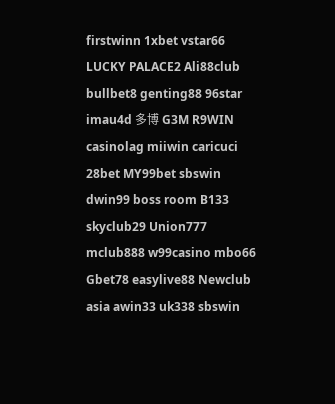firstwinn 1xbet vstar66 LUCKY PALACE2 Ali88club bullbet8 genting88 96star imau4d 多博 G3M R9WIN casinolag miiwin caricuci 28bet MY99bet sbswin dwin99 boss room B133 skyclub29 Union777 mclub888 w99casino mbo66 Gbet78 easylive88 Newclub asia awin33 uk338 sbswin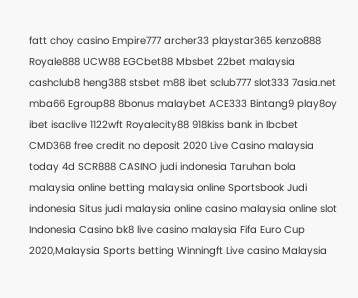fatt choy casino Empire777 archer33 playstar365 kenzo888 Royale888 UCW88 EGCbet88 Mbsbet 22bet malaysia cashclub8 heng388 stsbet m88 ibet sclub777 slot333 7asia.net mba66 Egroup88 8bonus malaybet ACE333 Bintang9 play8oy ibet isaclive 1122wft Royalecity88 918kiss bank in Ibcbet CMD368 free credit no deposit 2020 Live Casino malaysia today 4d SCR888 CASINO judi indonesia Taruhan bola malaysia online betting malaysia online Sportsbook Judi indonesia Situs judi malaysia online casino malaysia online slot Indonesia Casino bk8 live casino malaysia Fifa Euro Cup 2020,Malaysia Sports betting Winningft Live casino Malaysia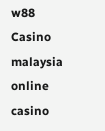w88 Casino malaysia online casino